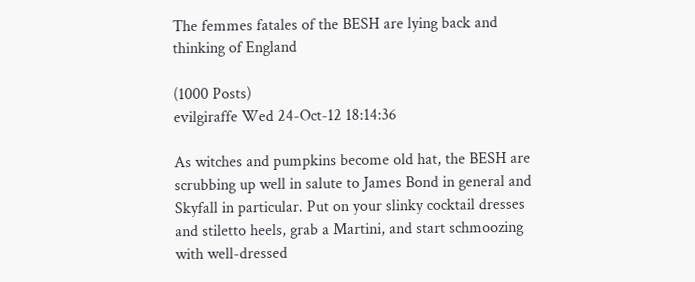The femmes fatales of the BESH are lying back and thinking of England

(1000 Posts)
evilgiraffe Wed 24-Oct-12 18:14:36

As witches and pumpkins become old hat, the BESH are scrubbing up well in salute to James Bond in general and Skyfall in particular. Put on your slinky cocktail dresses and stiletto heels, grab a Martini, and start schmoozing with well-dressed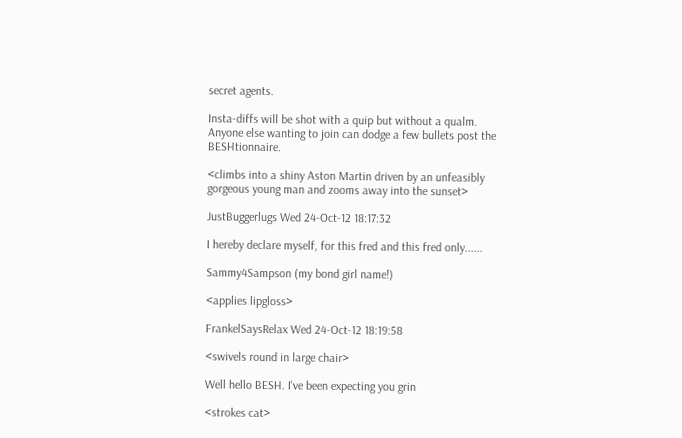secret agents.

Insta-diffs will be shot with a quip but without a qualm. Anyone else wanting to join can dodge a few bullets post the BESHtionnaire.

<climbs into a shiny Aston Martin driven by an unfeasibly gorgeous young man and zooms away into the sunset>

JustBuggerlugs Wed 24-Oct-12 18:17:32

I hereby declare myself, for this fred and this fred only......

Sammy4Sampson (my bond girl name!)

<applies lipgloss>

FrankelSaysRelax Wed 24-Oct-12 18:19:58

<swivels round in large chair>

Well hello BESH. I've been expecting you grin

<strokes cat>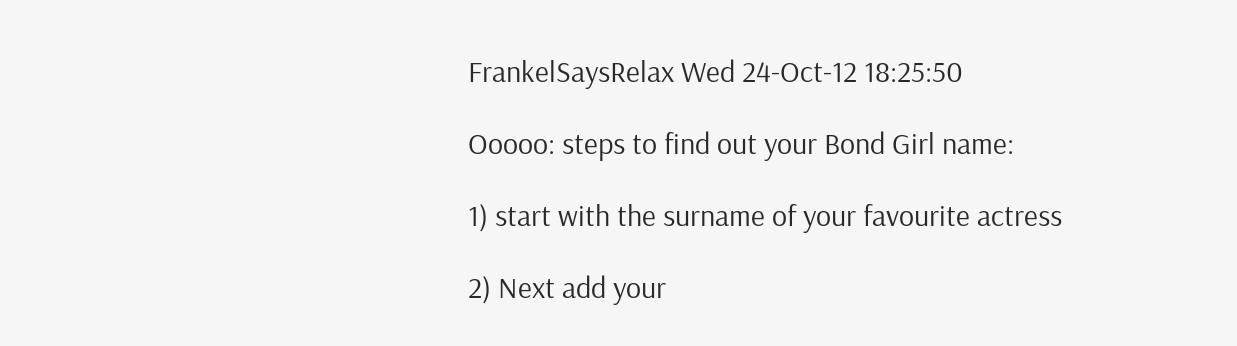FrankelSaysRelax Wed 24-Oct-12 18:25:50

Ooooo: steps to find out your Bond Girl name:

1) start with the surname of your favourite actress

2) Next add your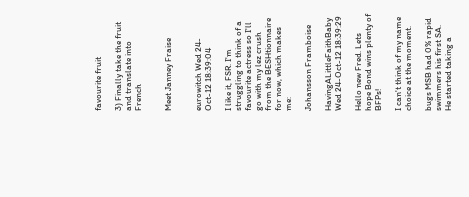favourite fruit

3) Finally take the fruit and translate into French


Meet Janney Fraise


eurowitch Wed 24-Oct-12 18:39:04

I like it, FSR. I'm struggling to think of a favourite actress so I'll go with my lez crush from the BESHtionnaire for now, which makes me:

Johansson Framboise

HavingALittleFaithBaby Wed 24-Oct-12 18:39:29

Hello new Fred. Lets hope Bond wins plenty of BFPs!

I can't think of my name choice at the moment.

bugs MSB had 0% rapid swimmers his first SA. He started taking a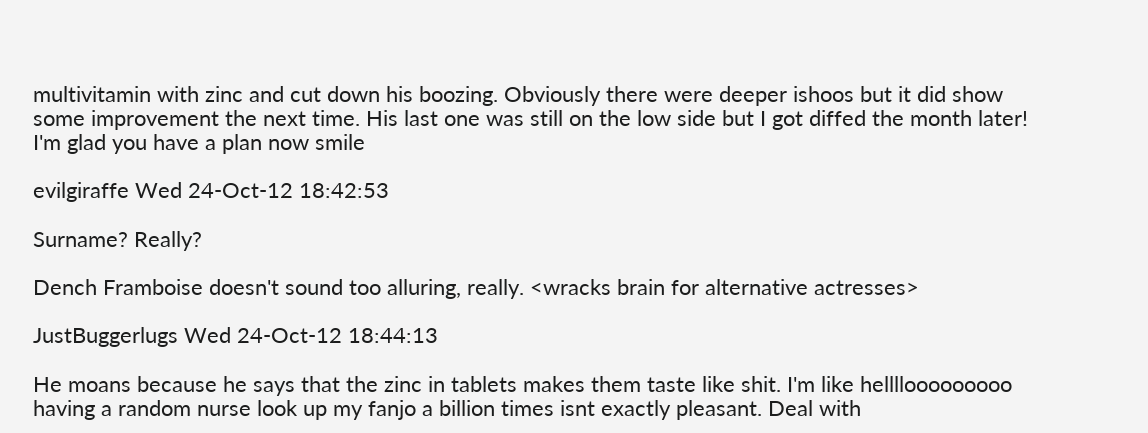multivitamin with zinc and cut down his boozing. Obviously there were deeper ishoos but it did show some improvement the next time. His last one was still on the low side but I got diffed the month later! I'm glad you have a plan now smile

evilgiraffe Wed 24-Oct-12 18:42:53

Surname? Really?

Dench Framboise doesn't sound too alluring, really. <wracks brain for alternative actresses>

JustBuggerlugs Wed 24-Oct-12 18:44:13

He moans because he says that the zinc in tablets makes them taste like shit. I'm like hellllooooooooo having a random nurse look up my fanjo a billion times isnt exactly pleasant. Deal with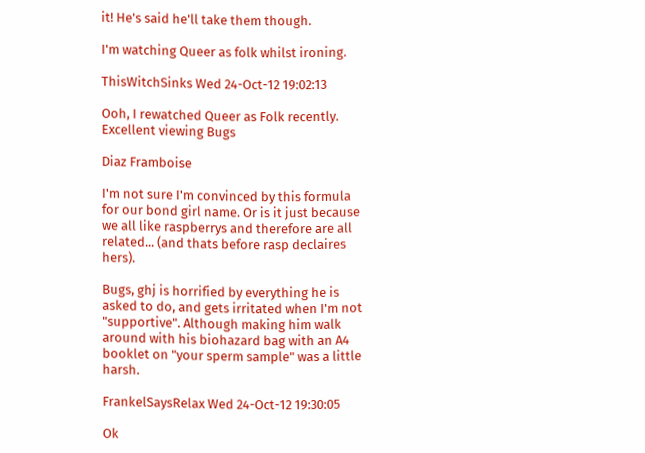it! He's said he'll take them though.

I'm watching Queer as folk whilst ironing.

ThisWitchSinks Wed 24-Oct-12 19:02:13

Ooh, I rewatched Queer as Folk recently. Excellent viewing Bugs

Diaz Framboise

I'm not sure I'm convinced by this formula for our bond girl name. Or is it just because we all like raspberrys and therefore are all related... (and thats before rasp declaires hers).

Bugs, ghj is horrified by everything he is asked to do, and gets irritated when I'm not "supportive". Although making him walk around with his biohazard bag with an A4 booklet on "your sperm sample" was a little harsh.

FrankelSaysRelax Wed 24-Oct-12 19:30:05

Ok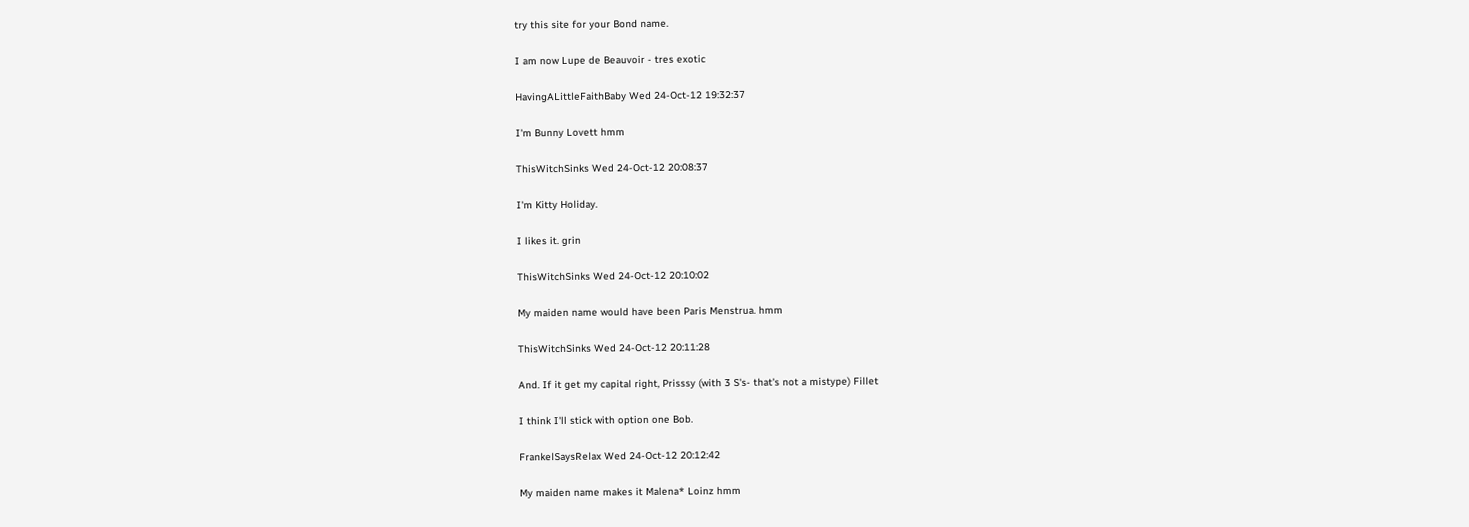try this site for your Bond name.

I am now Lupe de Beauvoir - tres exotic

HavingALittleFaithBaby Wed 24-Oct-12 19:32:37

I'm Bunny Lovett hmm

ThisWitchSinks Wed 24-Oct-12 20:08:37

I'm Kitty Holiday.

I likes it. grin

ThisWitchSinks Wed 24-Oct-12 20:10:02

My maiden name would have been Paris Menstrua. hmm

ThisWitchSinks Wed 24-Oct-12 20:11:28

And. If it get my capital right, Prisssy (with 3 S's- that's not a mistype) Fillet

I think I'll stick with option one Bob.

FrankelSaysRelax Wed 24-Oct-12 20:12:42

My maiden name makes it Malena* Loinz hmm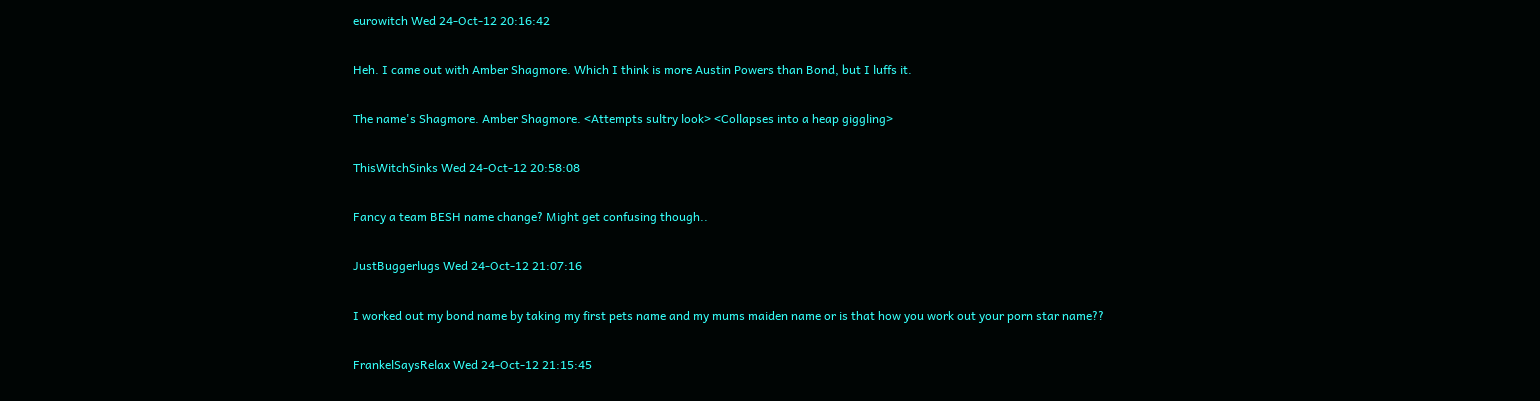eurowitch Wed 24-Oct-12 20:16:42

Heh. I came out with Amber Shagmore. Which I think is more Austin Powers than Bond, but I luffs it.

The name's Shagmore. Amber Shagmore. <Attempts sultry look> <Collapses into a heap giggling>

ThisWitchSinks Wed 24-Oct-12 20:58:08

Fancy a team BESH name change? Might get confusing though..

JustBuggerlugs Wed 24-Oct-12 21:07:16

I worked out my bond name by taking my first pets name and my mums maiden name or is that how you work out your porn star name??

FrankelSaysRelax Wed 24-Oct-12 21:15:45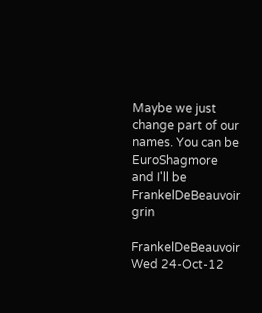Maybe we just change part of our names. You can be EuroShagmore and I'll be FrankelDeBeauvoir grin

FrankelDeBeauvoir Wed 24-Oct-12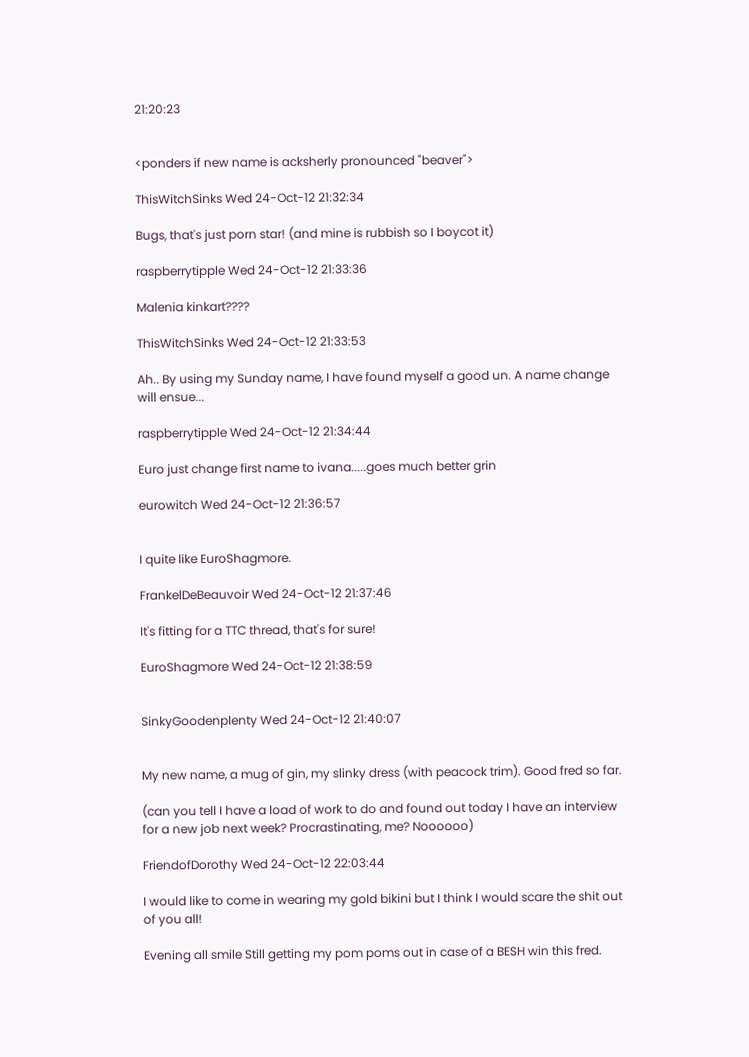21:20:23


<ponders if new name is acksherly pronounced "beaver">

ThisWitchSinks Wed 24-Oct-12 21:32:34

Bugs, that's just porn star! (and mine is rubbish so I boycot it)

raspberrytipple Wed 24-Oct-12 21:33:36

Malenia kinkart????

ThisWitchSinks Wed 24-Oct-12 21:33:53

Ah.. By using my Sunday name, I have found myself a good un. A name change will ensue...

raspberrytipple Wed 24-Oct-12 21:34:44

Euro just change first name to ivana.....goes much better grin

eurowitch Wed 24-Oct-12 21:36:57


I quite like EuroShagmore.

FrankelDeBeauvoir Wed 24-Oct-12 21:37:46

It's fitting for a TTC thread, that's for sure!

EuroShagmore Wed 24-Oct-12 21:38:59


SinkyGoodenplenty Wed 24-Oct-12 21:40:07


My new name, a mug of gin, my slinky dress (with peacock trim). Good fred so far.

(can you tell I have a load of work to do and found out today I have an interview for a new job next week? Procrastinating, me? Noooooo)

FriendofDorothy Wed 24-Oct-12 22:03:44

I would like to come in wearing my gold bikini but I think I would scare the shit out of you all!

Evening all smile Still getting my pom poms out in case of a BESH win this fred.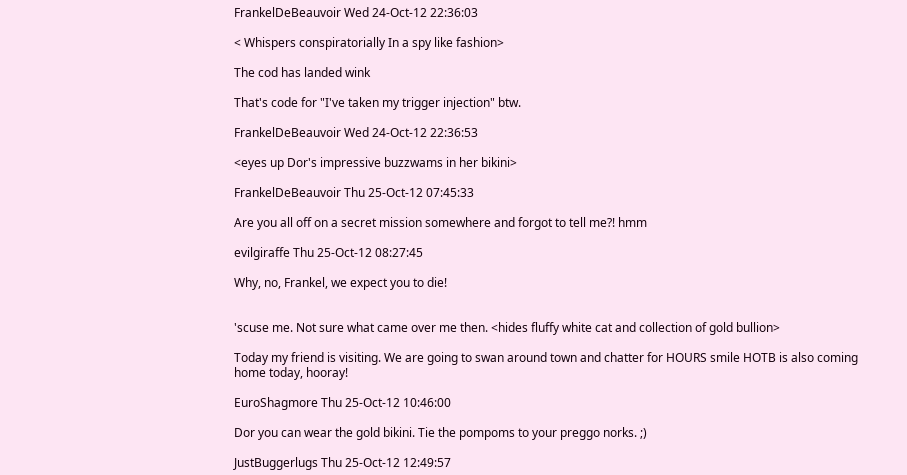FrankelDeBeauvoir Wed 24-Oct-12 22:36:03

< Whispers conspiratorially In a spy like fashion>

The cod has landed wink

That's code for "I've taken my trigger injection" btw.

FrankelDeBeauvoir Wed 24-Oct-12 22:36:53

<eyes up Dor's impressive buzzwams in her bikini>

FrankelDeBeauvoir Thu 25-Oct-12 07:45:33

Are you all off on a secret mission somewhere and forgot to tell me?! hmm

evilgiraffe Thu 25-Oct-12 08:27:45

Why, no, Frankel, we expect you to die!


'scuse me. Not sure what came over me then. <hides fluffy white cat and collection of gold bullion>

Today my friend is visiting. We are going to swan around town and chatter for HOURS smile HOTB is also coming home today, hooray!

EuroShagmore Thu 25-Oct-12 10:46:00

Dor you can wear the gold bikini. Tie the pompoms to your preggo norks. ;)

JustBuggerlugs Thu 25-Oct-12 12:49:57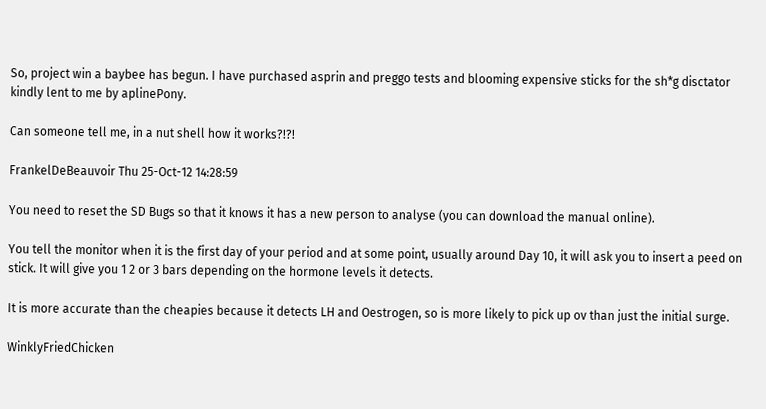So, project win a baybee has begun. I have purchased asprin and preggo tests and blooming expensive sticks for the sh*g disctator kindly lent to me by aplinePony.

Can someone tell me, in a nut shell how it works?!?!

FrankelDeBeauvoir Thu 25-Oct-12 14:28:59

You need to reset the SD Bugs so that it knows it has a new person to analyse (you can download the manual online).

You tell the monitor when it is the first day of your period and at some point, usually around Day 10, it will ask you to insert a peed on stick. It will give you 1 2 or 3 bars depending on the hormone levels it detects.

It is more accurate than the cheapies because it detects LH and Oestrogen, so is more likely to pick up ov than just the initial surge.

WinklyFriedChicken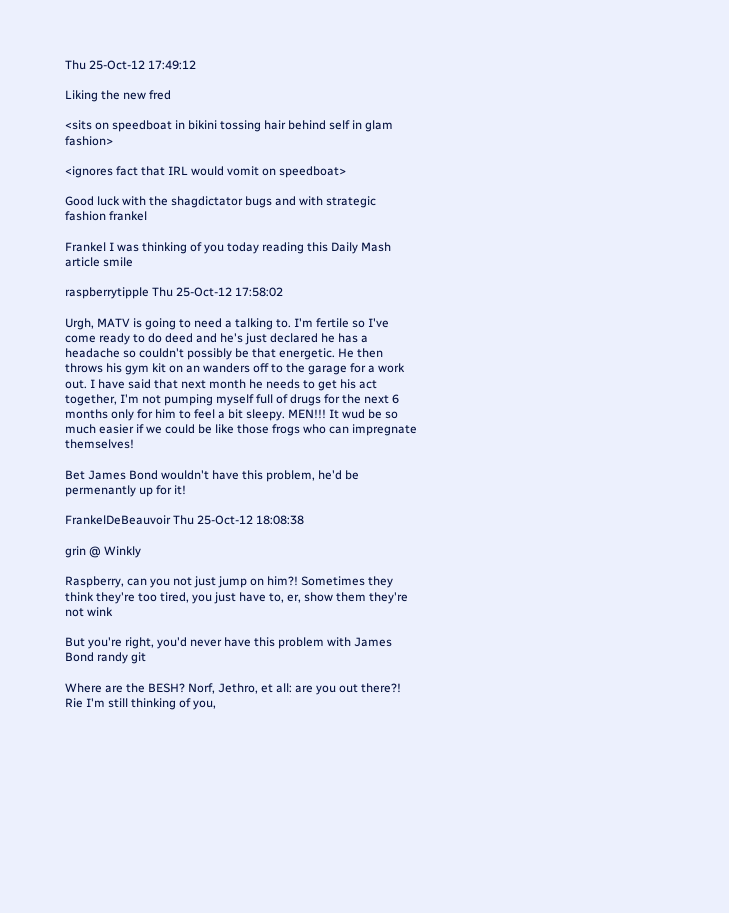Thu 25-Oct-12 17:49:12

Liking the new fred

<sits on speedboat in bikini tossing hair behind self in glam fashion>

<ignores fact that IRL would vomit on speedboat>

Good luck with the shagdictator bugs and with strategic fashion frankel

Frankel I was thinking of you today reading this Daily Mash article smile

raspberrytipple Thu 25-Oct-12 17:58:02

Urgh, MATV is going to need a talking to. I'm fertile so I've come ready to do deed and he's just declared he has a headache so couldn't possibly be that energetic. He then throws his gym kit on an wanders off to the garage for a work out. I have said that next month he needs to get his act together, I'm not pumping myself full of drugs for the next 6 months only for him to feel a bit sleepy. MEN!!! It wud be so much easier if we could be like those frogs who can impregnate themselves!

Bet James Bond wouldn't have this problem, he'd be permenantly up for it!

FrankelDeBeauvoir Thu 25-Oct-12 18:08:38

grin @ Winkly

Raspberry, can you not just jump on him?! Sometimes they think they're too tired, you just have to, er, show them they're not wink

But you're right, you'd never have this problem with James Bond randy git

Where are the BESH? Norf, Jethro, et all: are you out there?! Rie I'm still thinking of you,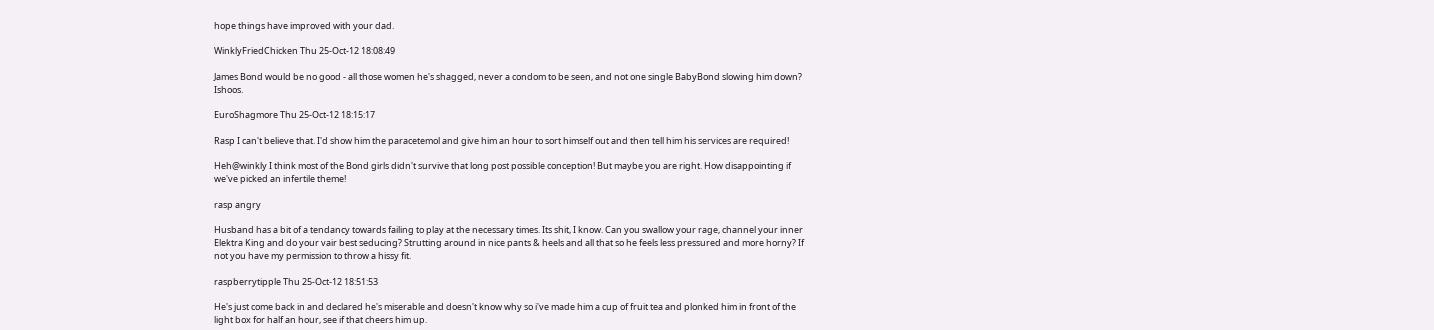hope things have improved with your dad.

WinklyFriedChicken Thu 25-Oct-12 18:08:49

James Bond would be no good - all those women he's shagged, never a condom to be seen, and not one single BabyBond slowing him down? Ishoos.

EuroShagmore Thu 25-Oct-12 18:15:17

Rasp I can't believe that. I'd show him the paracetemol and give him an hour to sort himself out and then tell him his services are required!

Heh@winkly I think most of the Bond girls didn't survive that long post possible conception! But maybe you are right. How disappointing if we've picked an infertile theme!

rasp angry

Husband has a bit of a tendancy towards failing to play at the necessary times. Its shit, I know. Can you swallow your rage, channel your inner Elektra King and do your vair best seducing? Strutting around in nice pants & heels and all that so he feels less pressured and more horny? If not you have my permission to throw a hissy fit.

raspberrytipple Thu 25-Oct-12 18:51:53

He's just come back in and declared he's miserable and doesn't know why so i've made him a cup of fruit tea and plonked him in front of the light box for half an hour, see if that cheers him up.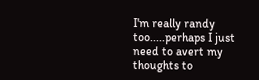I'm really randy too.....perhaps I just need to avert my thoughts to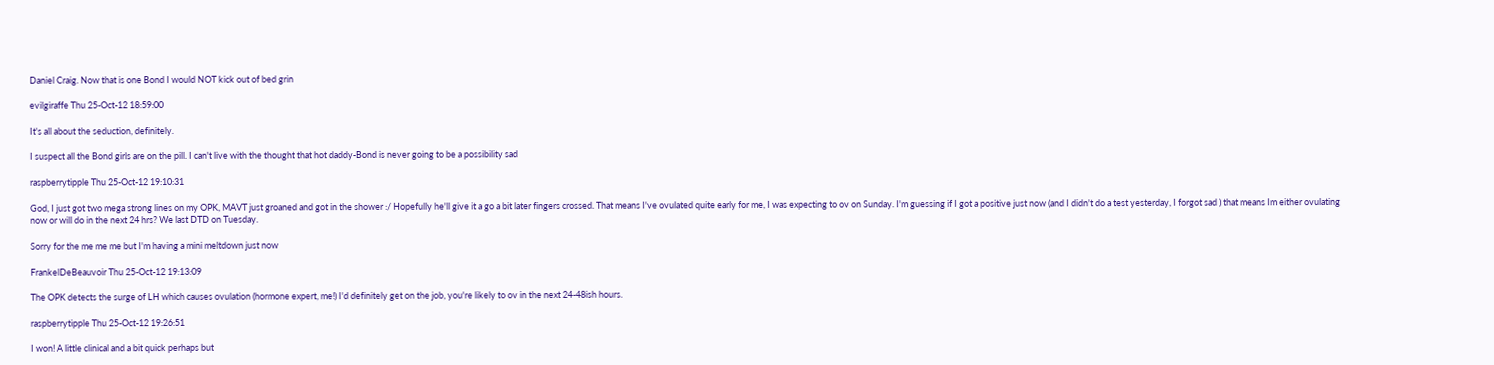Daniel Craig. Now that is one Bond I would NOT kick out of bed grin

evilgiraffe Thu 25-Oct-12 18:59:00

It's all about the seduction, definitely.

I suspect all the Bond girls are on the pill. I can't live with the thought that hot daddy-Bond is never going to be a possibility sad

raspberrytipple Thu 25-Oct-12 19:10:31

God, I just got two mega strong lines on my OPK, MAVT just groaned and got in the shower :/ Hopefully he'll give it a go a bit later fingers crossed. That means I've ovulated quite early for me, I was expecting to ov on Sunday. I'm guessing if I got a positive just now (and I didn't do a test yesterday, I forgot sad ) that means Im either ovulating now or will do in the next 24 hrs? We last DTD on Tuesday.

Sorry for the me me me but I'm having a mini meltdown just now

FrankelDeBeauvoir Thu 25-Oct-12 19:13:09

The OPK detects the surge of LH which causes ovulation (hormone expert, me!) I'd definitely get on the job, you're likely to ov in the next 24-48ish hours.

raspberrytipple Thu 25-Oct-12 19:26:51

I won! A little clinical and a bit quick perhaps but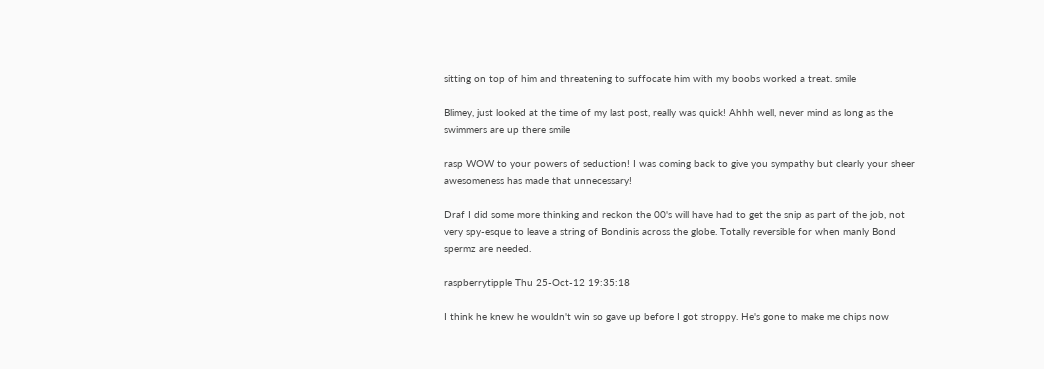sitting on top of him and threatening to suffocate him with my boobs worked a treat. smile

Blimey, just looked at the time of my last post, really was quick! Ahhh well, never mind as long as the swimmers are up there smile

rasp WOW to your powers of seduction! I was coming back to give you sympathy but clearly your sheer awesomeness has made that unnecessary!

Draf I did some more thinking and reckon the 00's will have had to get the snip as part of the job, not very spy-esque to leave a string of Bondinis across the globe. Totally reversible for when manly Bond spermz are needed.

raspberrytipple Thu 25-Oct-12 19:35:18

I think he knew he wouldn't win so gave up before I got stroppy. He's gone to make me chips now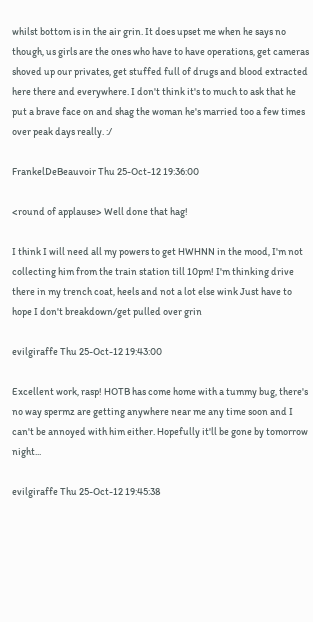whilst bottom is in the air grin. It does upset me when he says no though, us girls are the ones who have to have operations, get cameras shoved up our privates, get stuffed full of drugs and blood extracted here there and everywhere. I don't think it's to much to ask that he put a brave face on and shag the woman he's married too a few times over peak days really. :/

FrankelDeBeauvoir Thu 25-Oct-12 19:36:00

<round of applause> Well done that hag!

I think I will need all my powers to get HWHNN in the mood, I'm not collecting him from the train station till 10pm! I'm thinking drive there in my trench coat, heels and not a lot else wink Just have to hope I don't breakdown/get pulled over grin

evilgiraffe Thu 25-Oct-12 19:43:00

Excellent work, rasp! HOTB has come home with a tummy bug, there's no way spermz are getting anywhere near me any time soon and I can't be annoyed with him either. Hopefully it'll be gone by tomorrow night...

evilgiraffe Thu 25-Oct-12 19:45:38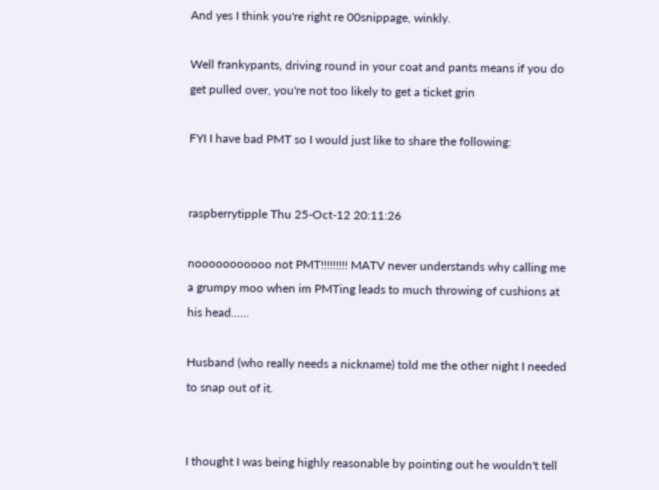And yes I think you're right re 00snippage, winkly.

Well frankypants, driving round in your coat and pants means if you do get pulled over, you're not too likely to get a ticket grin

FYI I have bad PMT so I would just like to share the following:


raspberrytipple Thu 25-Oct-12 20:11:26

nooooooooooo not PMT!!!!!!!!! MATV never understands why calling me a grumpy moo when im PMTing leads to much throwing of cushions at his head......

Husband (who really needs a nickname) told me the other night I needed to snap out of it.


I thought I was being highly reasonable by pointing out he wouldn't tell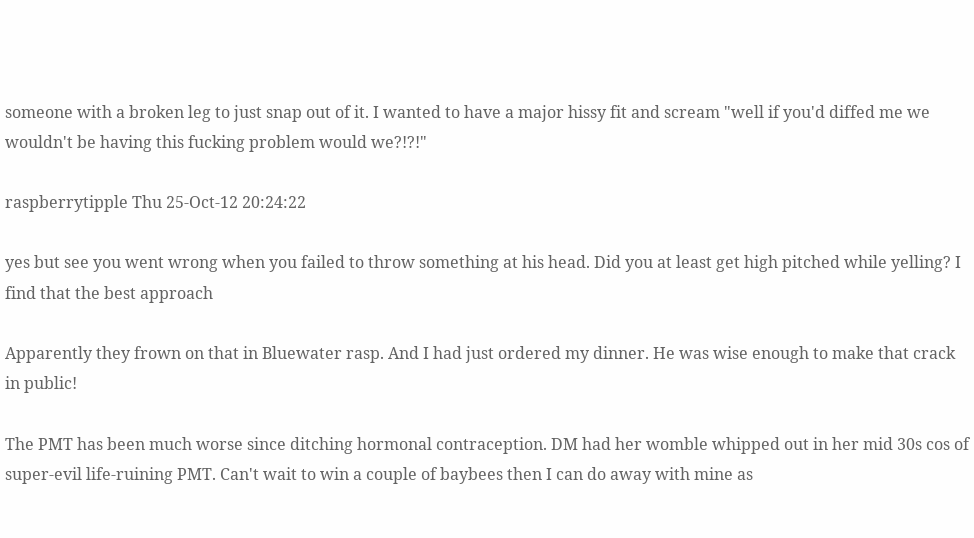someone with a broken leg to just snap out of it. I wanted to have a major hissy fit and scream "well if you'd diffed me we wouldn't be having this fucking problem would we?!?!"

raspberrytipple Thu 25-Oct-12 20:24:22

yes but see you went wrong when you failed to throw something at his head. Did you at least get high pitched while yelling? I find that the best approach

Apparently they frown on that in Bluewater rasp. And I had just ordered my dinner. He was wise enough to make that crack in public!

The PMT has been much worse since ditching hormonal contraception. DM had her womble whipped out in her mid 30s cos of super-evil life-ruining PMT. Can't wait to win a couple of baybees then I can do away with mine as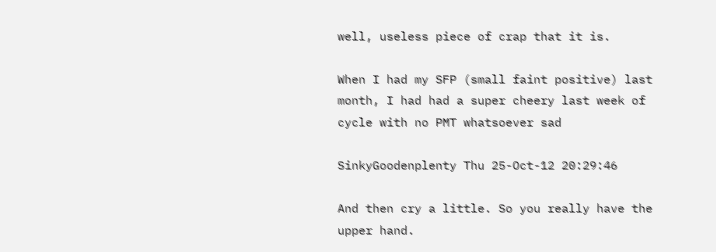well, useless piece of crap that it is.

When I had my SFP (small faint positive) last month, I had had a super cheery last week of cycle with no PMT whatsoever sad

SinkyGoodenplenty Thu 25-Oct-12 20:29:46

And then cry a little. So you really have the upper hand.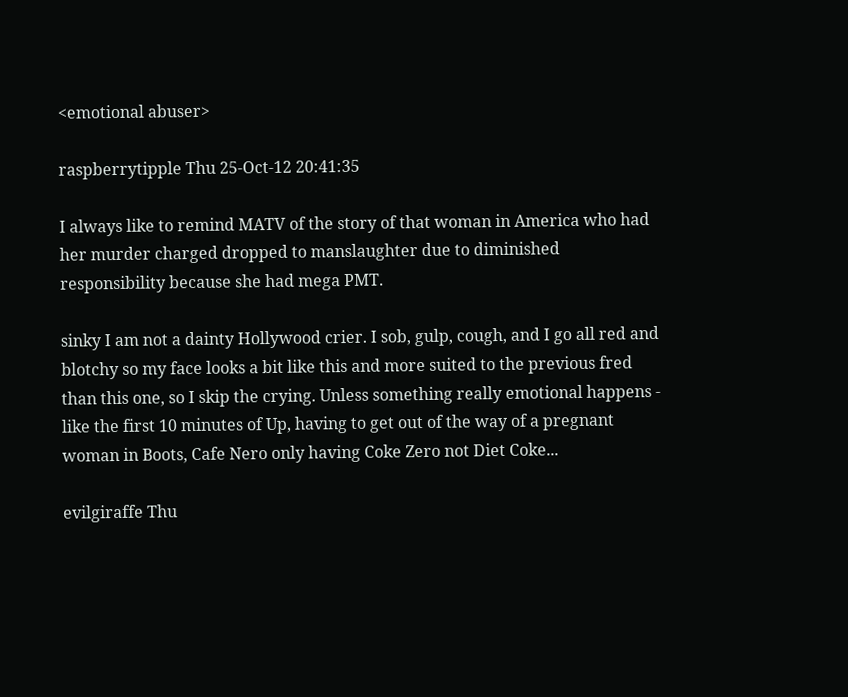<emotional abuser>

raspberrytipple Thu 25-Oct-12 20:41:35

I always like to remind MATV of the story of that woman in America who had her murder charged dropped to manslaughter due to diminished responsibility because she had mega PMT.

sinky I am not a dainty Hollywood crier. I sob, gulp, cough, and I go all red and blotchy so my face looks a bit like this and more suited to the previous fred than this one, so I skip the crying. Unless something really emotional happens - like the first 10 minutes of Up, having to get out of the way of a pregnant woman in Boots, Cafe Nero only having Coke Zero not Diet Coke...

evilgiraffe Thu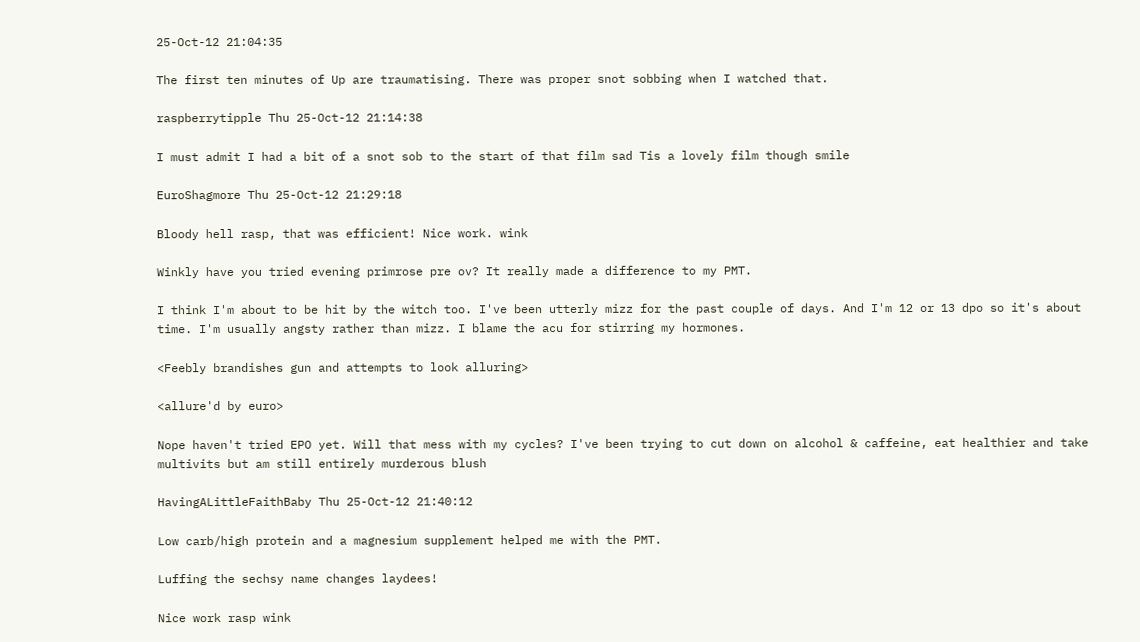25-Oct-12 21:04:35

The first ten minutes of Up are traumatising. There was proper snot sobbing when I watched that.

raspberrytipple Thu 25-Oct-12 21:14:38

I must admit I had a bit of a snot sob to the start of that film sad Tis a lovely film though smile

EuroShagmore Thu 25-Oct-12 21:29:18

Bloody hell rasp, that was efficient! Nice work. wink

Winkly have you tried evening primrose pre ov? It really made a difference to my PMT.

I think I'm about to be hit by the witch too. I've been utterly mizz for the past couple of days. And I'm 12 or 13 dpo so it's about time. I'm usually angsty rather than mizz. I blame the acu for stirring my hormones.

<Feebly brandishes gun and attempts to look alluring>

<allure'd by euro>

Nope haven't tried EPO yet. Will that mess with my cycles? I've been trying to cut down on alcohol & caffeine, eat healthier and take multivits but am still entirely murderous blush

HavingALittleFaithBaby Thu 25-Oct-12 21:40:12

Low carb/high protein and a magnesium supplement helped me with the PMT.

Luffing the sechsy name changes laydees!

Nice work rasp wink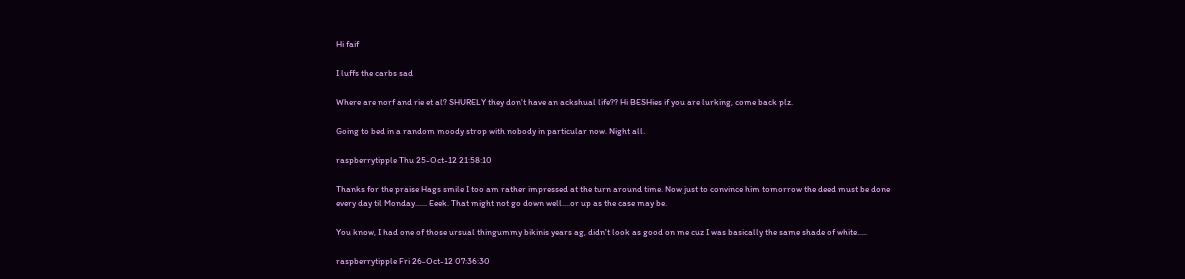Hi faif

I luffs the carbs sad

Where are norf and rie et al? SHURELY they don't have an ackshual life?? Hi BESHies if you are lurking, come back plz.

Going to bed in a random moody strop with nobody in particular now. Night all.

raspberrytipple Thu 25-Oct-12 21:58:10

Thanks for the praise Hags smile I too am rather impressed at the turn around time. Now just to convince him tomorrow the deed must be done every day til Monday...... Eeek. That might not go down well....or up as the case may be.

You know, I had one of those ursual thingummy bikinis years ag, didn't look as good on me cuz I was basically the same shade of white.....

raspberrytipple Fri 26-Oct-12 07:36:30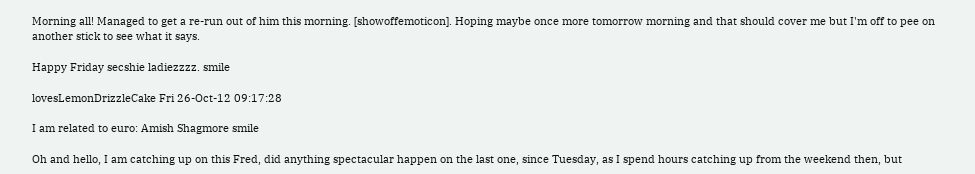Morning all! Managed to get a re-run out of him this morning. [showoffemoticon]. Hoping maybe once more tomorrow morning and that should cover me but I'm off to pee on another stick to see what it says.

Happy Friday secshie ladiezzzz. smile

lovesLemonDrizzleCake Fri 26-Oct-12 09:17:28

I am related to euro: Amish Shagmore smile

Oh and hello, I am catching up on this Fred, did anything spectacular happen on the last one, since Tuesday, as I spend hours catching up from the weekend then, but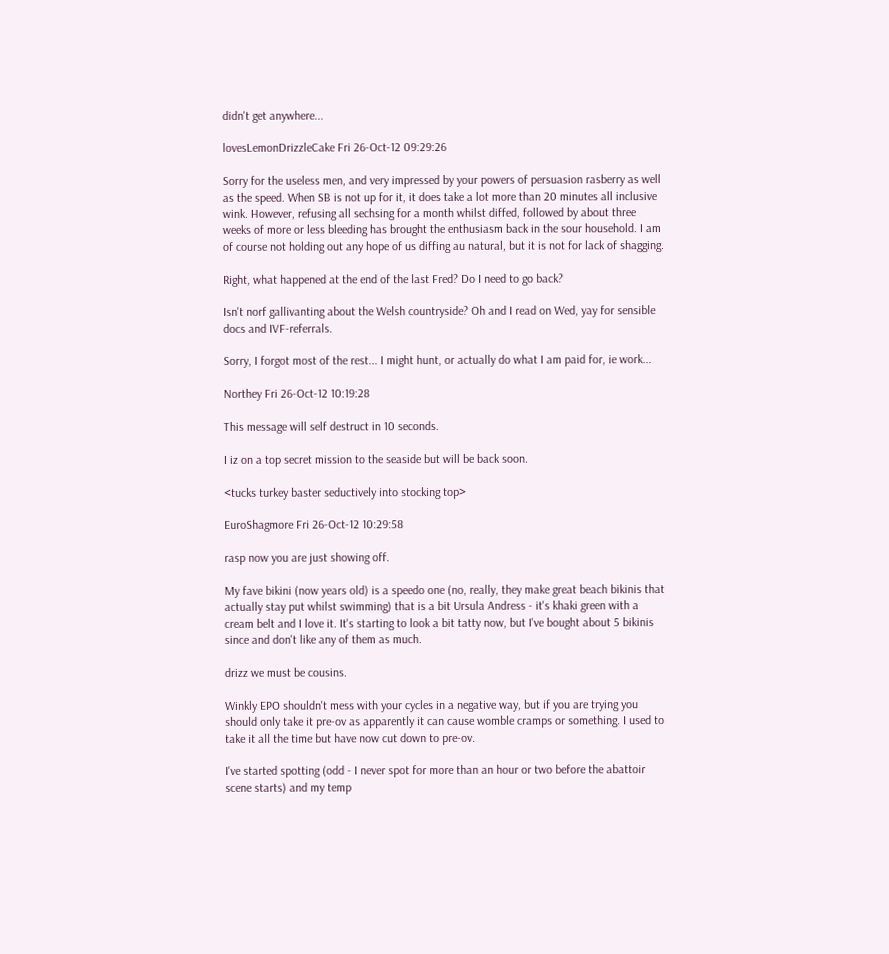didn't get anywhere...

lovesLemonDrizzleCake Fri 26-Oct-12 09:29:26

Sorry for the useless men, and very impressed by your powers of persuasion rasberry as well as the speed. When SB is not up for it, it does take a lot more than 20 minutes all inclusive wink. However, refusing all sechsing for a month whilst diffed, followed by about three weeks of more or less bleeding has brought the enthusiasm back in the sour household. I am of course not holding out any hope of us diffing au natural, but it is not for lack of shagging.

Right, what happened at the end of the last Fred? Do I need to go back?

Isn't norf gallivanting about the Welsh countryside? Oh and I read on Wed, yay for sensible docs and IVF-referrals.

Sorry, I forgot most of the rest... I might hunt, or actually do what I am paid for, ie work...

Northey Fri 26-Oct-12 10:19:28

This message will self destruct in 10 seconds.

I iz on a top secret mission to the seaside but will be back soon.

<tucks turkey baster seductively into stocking top>

EuroShagmore Fri 26-Oct-12 10:29:58

rasp now you are just showing off.

My fave bikini (now years old) is a speedo one (no, really, they make great beach bikinis that actually stay put whilst swimming) that is a bit Ursula Andress - it's khaki green with a cream belt and I love it. It's starting to look a bit tatty now, but I've bought about 5 bikinis since and don't like any of them as much.

drizz we must be cousins.

Winkly EPO shouldn't mess with your cycles in a negative way, but if you are trying you should only take it pre-ov as apparently it can cause womble cramps or something. I used to take it all the time but have now cut down to pre-ov.

I've started spotting (odd - I never spot for more than an hour or two before the abattoir scene starts) and my temp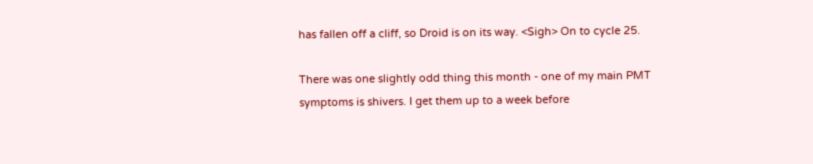has fallen off a cliff, so Droid is on its way. <Sigh> On to cycle 25.

There was one slightly odd thing this month - one of my main PMT symptoms is shivers. I get them up to a week before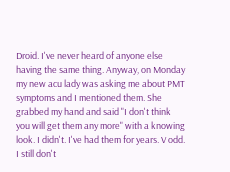Droid. I've never heard of anyone else having the same thing. Anyway, on Monday my new acu lady was asking me about PMT symptoms and I mentioned them. She grabbed my hand and said "I don't think you will get them any more" with a knowing look. I didn't. I've had them for years. V odd. I still don't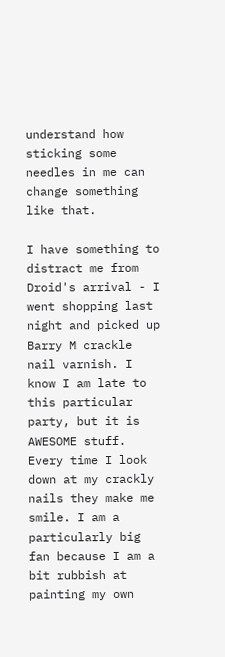understand how sticking some needles in me can change something like that.

I have something to distract me from Droid's arrival - I went shopping last night and picked up Barry M crackle nail varnish. I know I am late to this particular party, but it is AWESOME stuff. Every time I look down at my crackly nails they make me smile. I am a particularly big fan because I am a bit rubbish at painting my own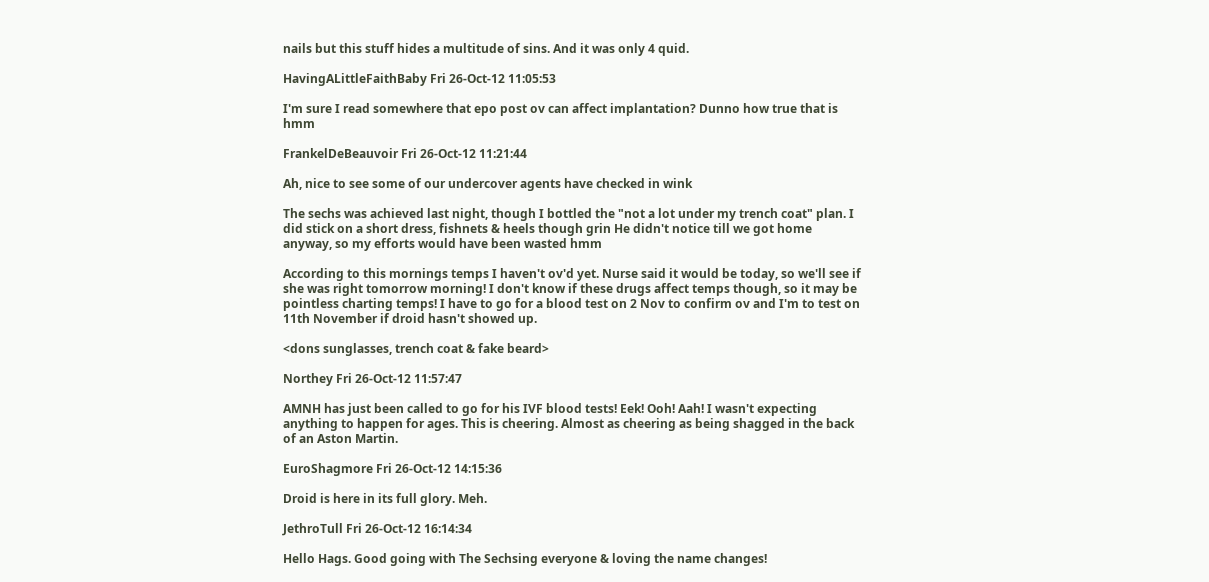nails but this stuff hides a multitude of sins. And it was only 4 quid.

HavingALittleFaithBaby Fri 26-Oct-12 11:05:53

I'm sure I read somewhere that epo post ov can affect implantation? Dunno how true that is hmm

FrankelDeBeauvoir Fri 26-Oct-12 11:21:44

Ah, nice to see some of our undercover agents have checked in wink

The sechs was achieved last night, though I bottled the "not a lot under my trench coat" plan. I did stick on a short dress, fishnets & heels though grin He didn't notice till we got home anyway, so my efforts would have been wasted hmm

According to this mornings temps I haven't ov'd yet. Nurse said it would be today, so we'll see if she was right tomorrow morning! I don't know if these drugs affect temps though, so it may be pointless charting temps! I have to go for a blood test on 2 Nov to confirm ov and I'm to test on 11th November if droid hasn't showed up.

<dons sunglasses, trench coat & fake beard>

Northey Fri 26-Oct-12 11:57:47

AMNH has just been called to go for his IVF blood tests! Eek! Ooh! Aah! I wasn't expecting anything to happen for ages. This is cheering. Almost as cheering as being shagged in the back of an Aston Martin.

EuroShagmore Fri 26-Oct-12 14:15:36

Droid is here in its full glory. Meh.

JethroTull Fri 26-Oct-12 16:14:34

Hello Hags. Good going with The Sechsing everyone & loving the name changes!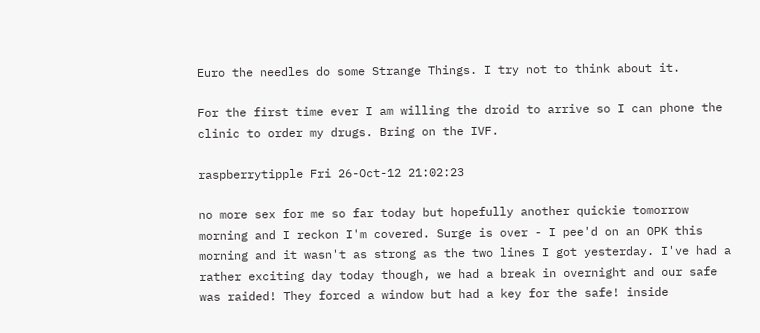Euro the needles do some Strange Things. I try not to think about it.

For the first time ever I am willing the droid to arrive so I can phone the clinic to order my drugs. Bring on the IVF.

raspberrytipple Fri 26-Oct-12 21:02:23

no more sex for me so far today but hopefully another quickie tomorrow morning and I reckon I'm covered. Surge is over - I pee'd on an OPK this morning and it wasn't as strong as the two lines I got yesterday. I've had a rather exciting day today though, we had a break in overnight and our safe was raided! They forced a window but had a key for the safe! inside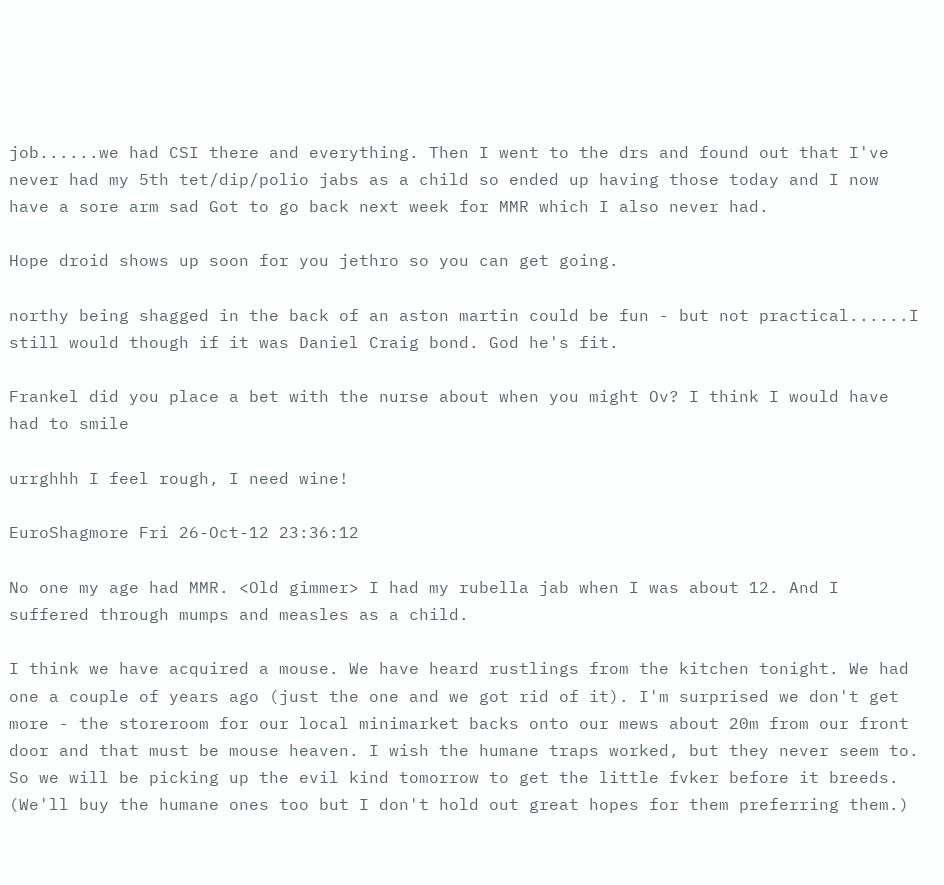job......we had CSI there and everything. Then I went to the drs and found out that I've never had my 5th tet/dip/polio jabs as a child so ended up having those today and I now have a sore arm sad Got to go back next week for MMR which I also never had.

Hope droid shows up soon for you jethro so you can get going.

northy being shagged in the back of an aston martin could be fun - but not practical......I still would though if it was Daniel Craig bond. God he's fit.

Frankel did you place a bet with the nurse about when you might Ov? I think I would have had to smile

urrghhh I feel rough, I need wine!

EuroShagmore Fri 26-Oct-12 23:36:12

No one my age had MMR. <Old gimmer> I had my rubella jab when I was about 12. And I suffered through mumps and measles as a child.

I think we have acquired a mouse. We have heard rustlings from the kitchen tonight. We had one a couple of years ago (just the one and we got rid of it). I'm surprised we don't get more - the storeroom for our local minimarket backs onto our mews about 20m from our front door and that must be mouse heaven. I wish the humane traps worked, but they never seem to. So we will be picking up the evil kind tomorrow to get the little fvker before it breeds. (We'll buy the humane ones too but I don't hold out great hopes for them preferring them.)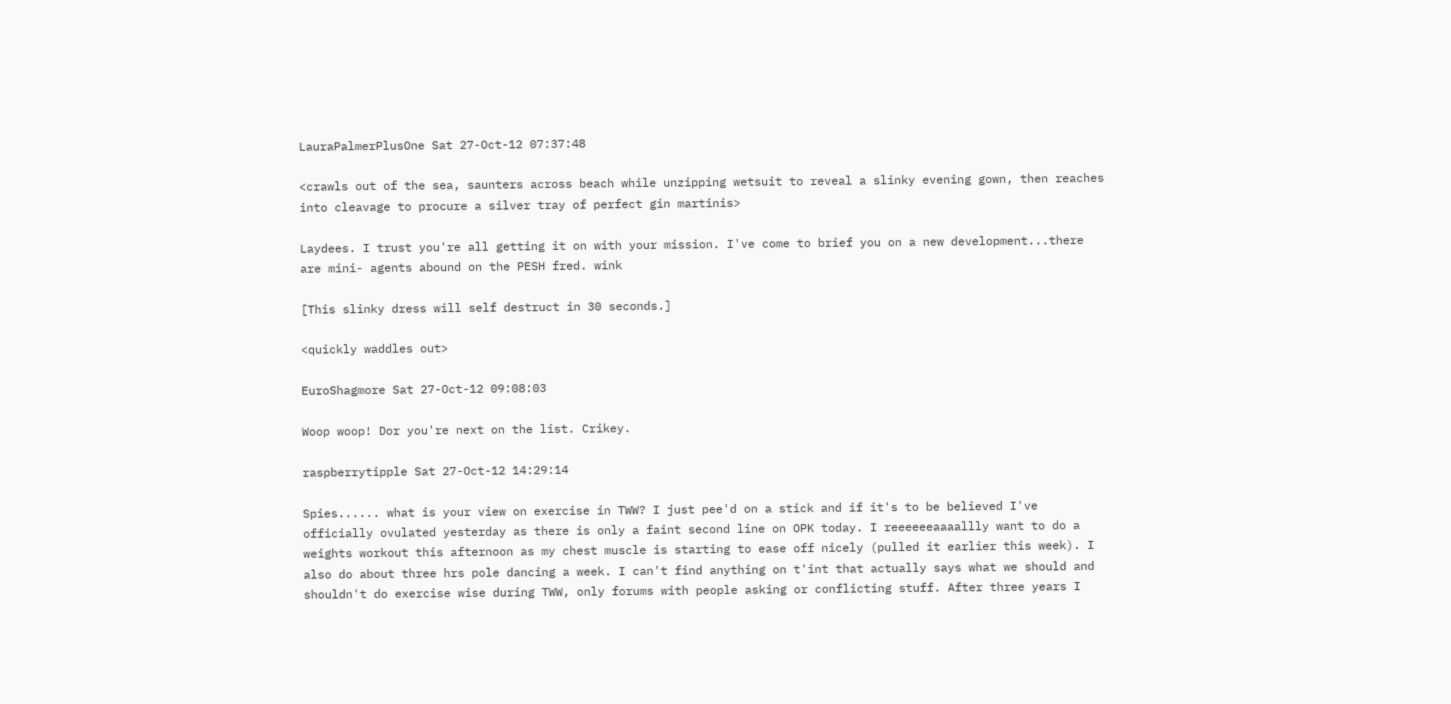LauraPalmerPlusOne Sat 27-Oct-12 07:37:48

<crawls out of the sea, saunters across beach while unzipping wetsuit to reveal a slinky evening gown, then reaches into cleavage to procure a silver tray of perfect gin martinis>

Laydees. I trust you're all getting it on with your mission. I've come to brief you on a new development...there are mini- agents abound on the PESH fred. wink

[This slinky dress will self destruct in 30 seconds.]

<quickly waddles out>

EuroShagmore Sat 27-Oct-12 09:08:03

Woop woop! Dor you're next on the list. Crikey.

raspberrytipple Sat 27-Oct-12 14:29:14

Spies...... what is your view on exercise in TWW? I just pee'd on a stick and if it's to be believed I've officially ovulated yesterday as there is only a faint second line on OPK today. I reeeeeeaaaallly want to do a weights workout this afternoon as my chest muscle is starting to ease off nicely (pulled it earlier this week). I also do about three hrs pole dancing a week. I can't find anything on t'int that actually says what we should and shouldn't do exercise wise during TWW, only forums with people asking or conflicting stuff. After three years I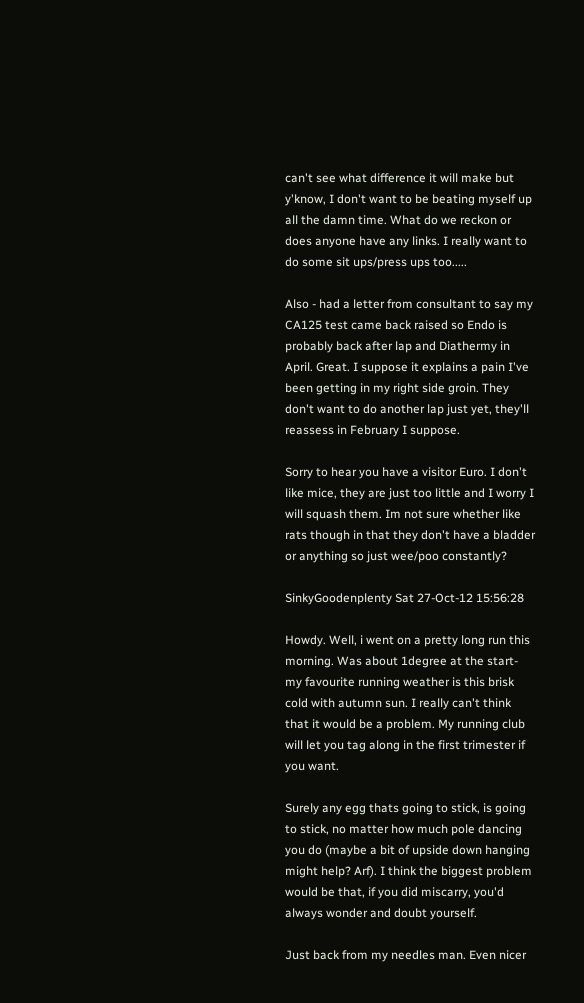can't see what difference it will make but y'know, I don't want to be beating myself up all the damn time. What do we reckon or does anyone have any links. I really want to do some sit ups/press ups too.....

Also - had a letter from consultant to say my CA125 test came back raised so Endo is probably back after lap and Diathermy in April. Great. I suppose it explains a pain I've been getting in my right side groin. They don't want to do another lap just yet, they'll reassess in February I suppose.

Sorry to hear you have a visitor Euro. I don't like mice, they are just too little and I worry I will squash them. Im not sure whether like rats though in that they don't have a bladder or anything so just wee/poo constantly?

SinkyGoodenplenty Sat 27-Oct-12 15:56:28

Howdy. Well, i went on a pretty long run this morning. Was about 1degree at the start- my favourite running weather is this brisk cold with autumn sun. I really can't think that it would be a problem. My running club will let you tag along in the first trimester if you want.

Surely any egg thats going to stick, is going to stick, no matter how much pole dancing you do (maybe a bit of upside down hanging might help? Arf). I think the biggest problem would be that, if you did miscarry, you'd always wonder and doubt yourself.

Just back from my needles man. Even nicer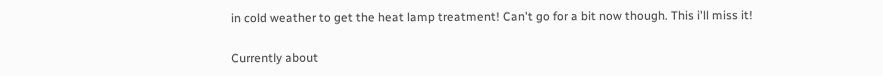in cold weather to get the heat lamp treatment! Can't go for a bit now though. This i'll miss it!

Currently about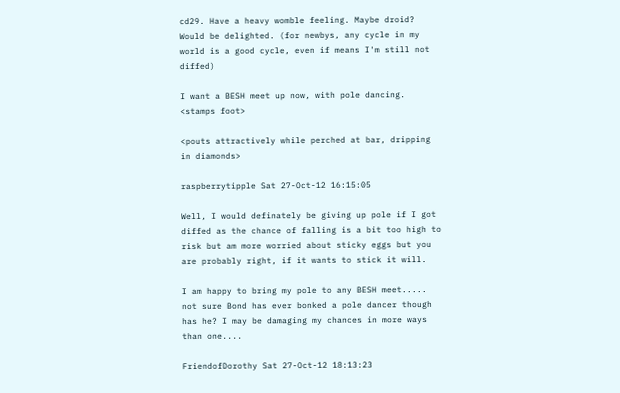cd29. Have a heavy womble feeling. Maybe droid? Would be delighted. (for newbys, any cycle in my world is a good cycle, even if means I'm still not diffed)

I want a BESH meet up now, with pole dancing. <stamps foot>

<pouts attractively while perched at bar, dripping in diamonds>

raspberrytipple Sat 27-Oct-12 16:15:05

Well, I would definately be giving up pole if I got diffed as the chance of falling is a bit too high to risk but am more worried about sticky eggs but you are probably right, if it wants to stick it will.

I am happy to bring my pole to any BESH meet..... not sure Bond has ever bonked a pole dancer though has he? I may be damaging my chances in more ways than one....

FriendofDorothy Sat 27-Oct-12 18:13:23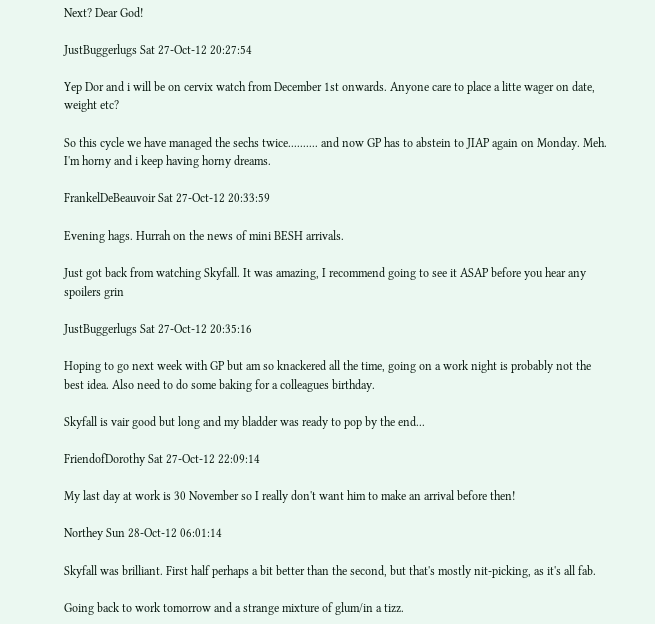Next? Dear God!

JustBuggerlugs Sat 27-Oct-12 20:27:54

Yep Dor and i will be on cervix watch from December 1st onwards. Anyone care to place a litte wager on date, weight etc?

So this cycle we have managed the sechs twice.......... and now GP has to abstein to JIAP again on Monday. Meh. I'm horny and i keep having horny dreams.

FrankelDeBeauvoir Sat 27-Oct-12 20:33:59

Evening hags. Hurrah on the news of mini BESH arrivals.

Just got back from watching Skyfall. It was amazing, I recommend going to see it ASAP before you hear any spoilers grin

JustBuggerlugs Sat 27-Oct-12 20:35:16

Hoping to go next week with GP but am so knackered all the time, going on a work night is probably not the best idea. Also need to do some baking for a colleagues birthday.

Skyfall is vair good but long and my bladder was ready to pop by the end...

FriendofDorothy Sat 27-Oct-12 22:09:14

My last day at work is 30 November so I really don't want him to make an arrival before then!

Northey Sun 28-Oct-12 06:01:14

Skyfall was brilliant. First half perhaps a bit better than the second, but that's mostly nit-picking, as it's all fab.

Going back to work tomorrow and a strange mixture of glum/in a tizz.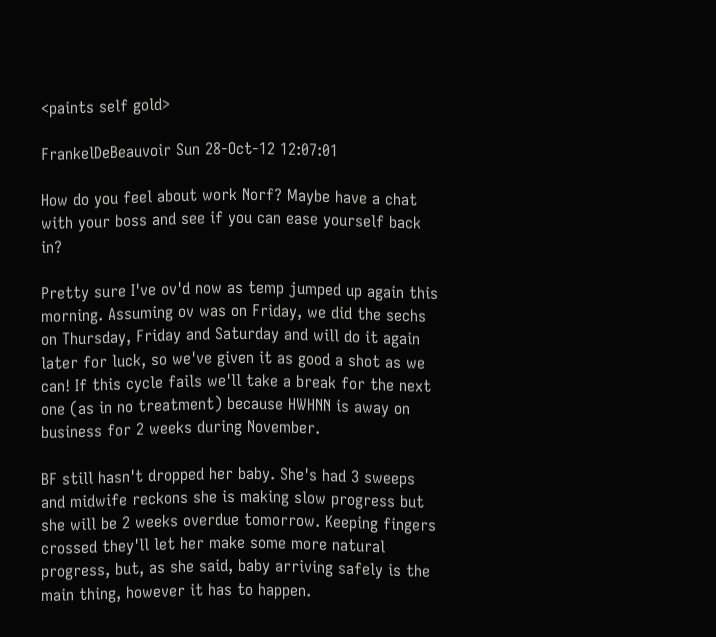<paints self gold>

FrankelDeBeauvoir Sun 28-Oct-12 12:07:01

How do you feel about work Norf? Maybe have a chat with your boss and see if you can ease yourself back in?

Pretty sure I've ov'd now as temp jumped up again this morning. Assuming ov was on Friday, we did the sechs on Thursday, Friday and Saturday and will do it again later for luck, so we've given it as good a shot as we can! If this cycle fails we'll take a break for the next one (as in no treatment) because HWHNN is away on business for 2 weeks during November.

BF still hasn't dropped her baby. She's had 3 sweeps and midwife reckons she is making slow progress but she will be 2 weeks overdue tomorrow. Keeping fingers crossed they'll let her make some more natural progress, but, as she said, baby arriving safely is the main thing, however it has to happen.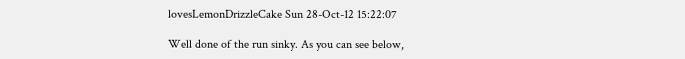lovesLemonDrizzleCake Sun 28-Oct-12 15:22:07

Well done of the run sinky. As you can see below,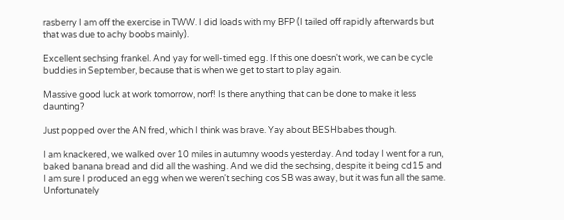rasberry I am off the exercise in TWW. I did loads with my BFP (I tailed off rapidly afterwards but that was due to achy boobs mainly).

Excellent sechsing frankel. And yay for well-timed egg. If this one doesn't work, we can be cycle buddies in September, because that is when we get to start to play again.

Massive good luck at work tomorrow, norf! Is there anything that can be done to make it less daunting?

Just popped over the AN fred, which I think was brave. Yay about BESHbabes though.

I am knackered, we walked over 10 miles in autumny woods yesterday. And today I went for a run, baked banana bread and did all the washing. And we did the sechsing, despite it being cd15 and I am sure I produced an egg when we weren't seching cos SB was away, but it was fun all the same. Unfortunately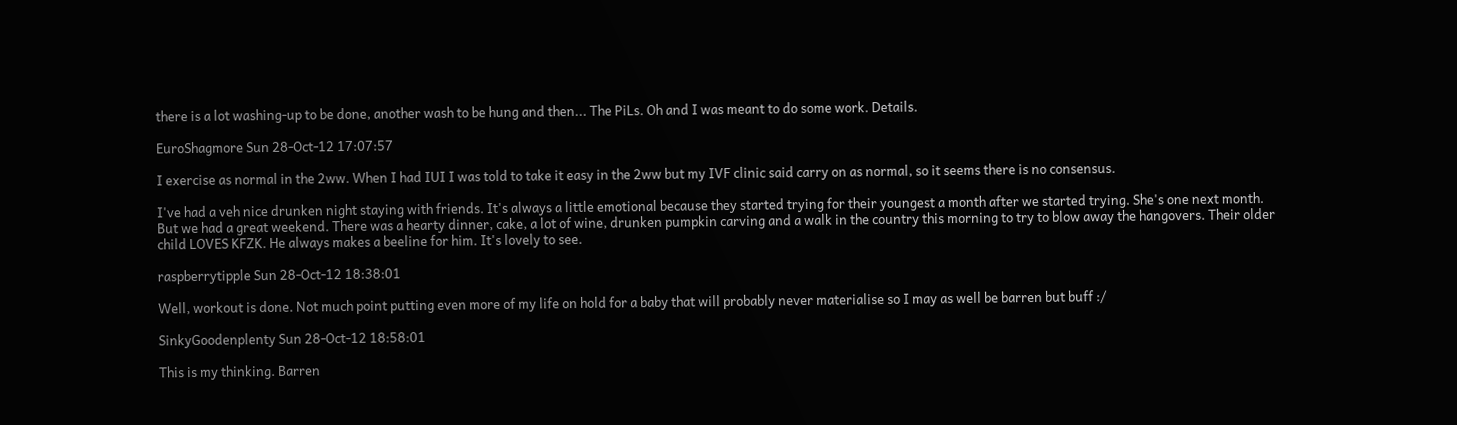there is a lot washing-up to be done, another wash to be hung and then... The PiLs. Oh and I was meant to do some work. Details.

EuroShagmore Sun 28-Oct-12 17:07:57

I exercise as normal in the 2ww. When I had IUI I was told to take it easy in the 2ww but my IVF clinic said carry on as normal, so it seems there is no consensus.

I've had a veh nice drunken night staying with friends. It's always a little emotional because they started trying for their youngest a month after we started trying. She's one next month. But we had a great weekend. There was a hearty dinner, cake, a lot of wine, drunken pumpkin carving and a walk in the country this morning to try to blow away the hangovers. Their older child LOVES KFZK. He always makes a beeline for him. It's lovely to see.

raspberrytipple Sun 28-Oct-12 18:38:01

Well, workout is done. Not much point putting even more of my life on hold for a baby that will probably never materialise so I may as well be barren but buff :/

SinkyGoodenplenty Sun 28-Oct-12 18:58:01

This is my thinking. Barren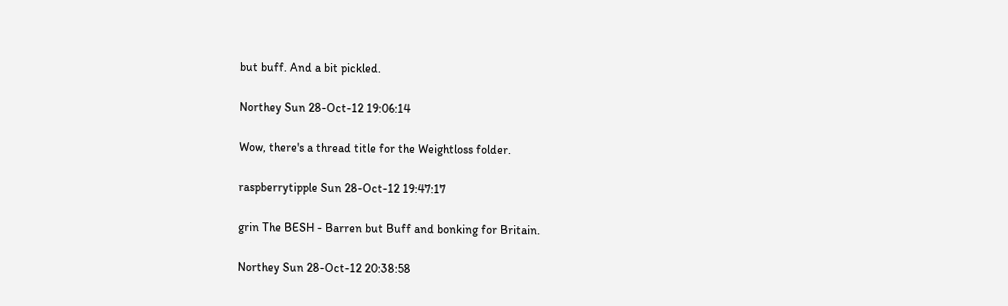but buff. And a bit pickled.

Northey Sun 28-Oct-12 19:06:14

Wow, there's a thread title for the Weightloss folder.

raspberrytipple Sun 28-Oct-12 19:47:17

grin The BESH - Barren but Buff and bonking for Britain.

Northey Sun 28-Oct-12 20:38:58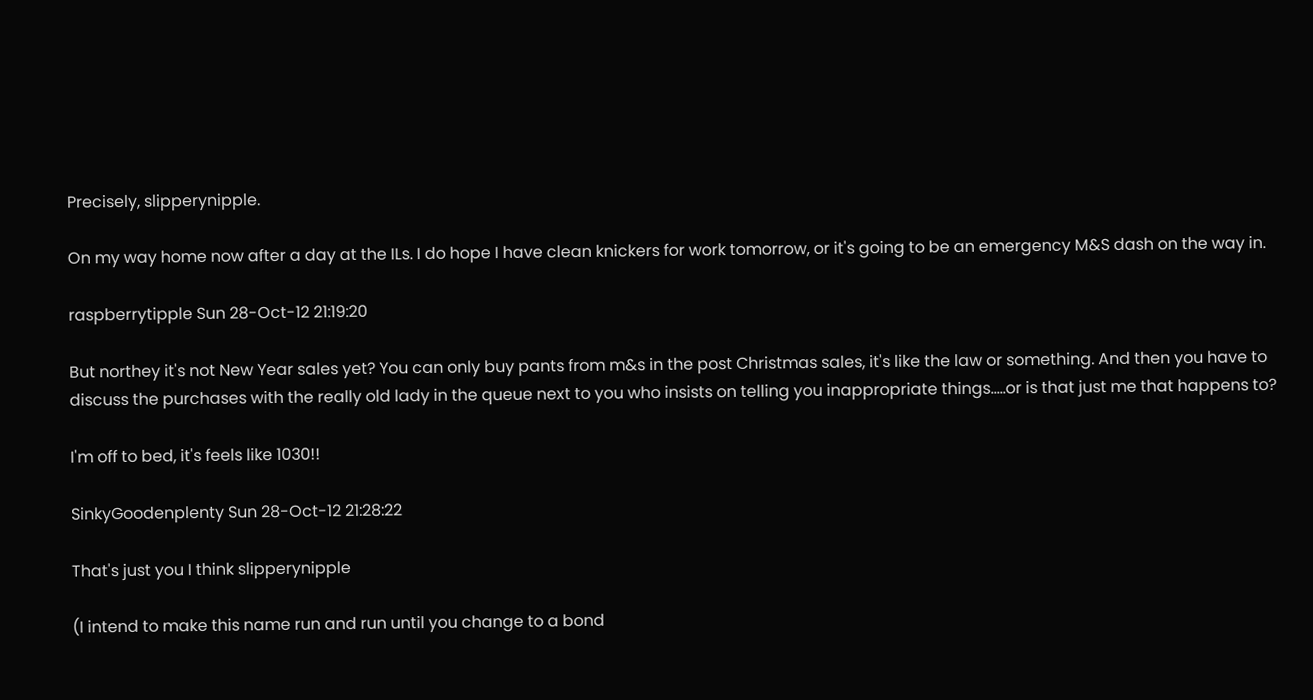Precisely, slipperynipple.

On my way home now after a day at the ILs. I do hope I have clean knickers for work tomorrow, or it's going to be an emergency M&S dash on the way in.

raspberrytipple Sun 28-Oct-12 21:19:20

But northey it's not New Year sales yet? You can only buy pants from m&s in the post Christmas sales, it's like the law or something. And then you have to discuss the purchases with the really old lady in the queue next to you who insists on telling you inappropriate things.....or is that just me that happens to?

I'm off to bed, it's feels like 1030!!

SinkyGoodenplenty Sun 28-Oct-12 21:28:22

That's just you I think slipperynipple

(I intend to make this name run and run until you change to a bond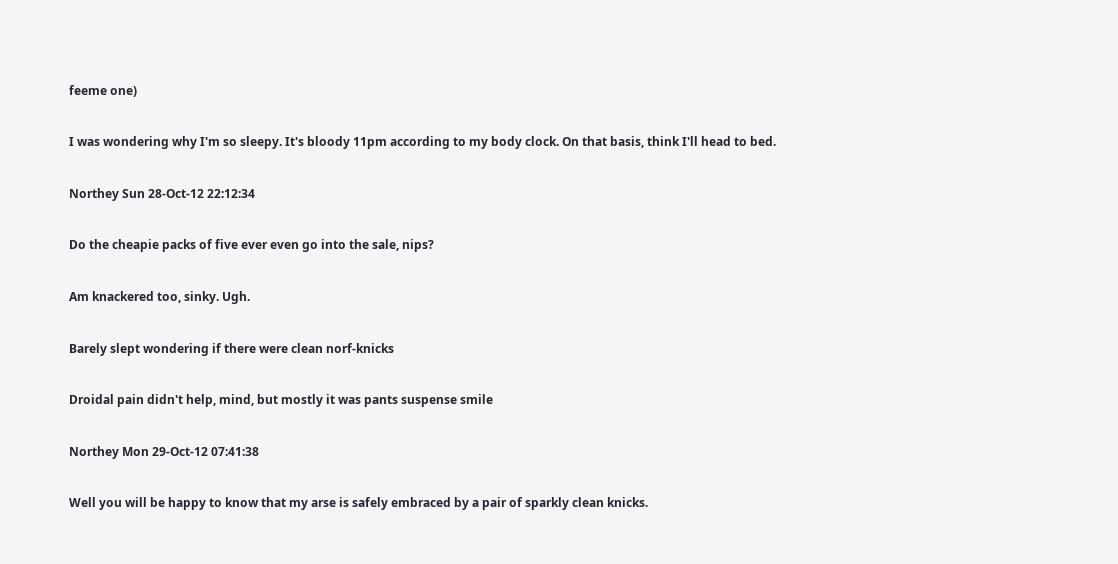feeme one)

I was wondering why I'm so sleepy. It's bloody 11pm according to my body clock. On that basis, think I'll head to bed.

Northey Sun 28-Oct-12 22:12:34

Do the cheapie packs of five ever even go into the sale, nips?

Am knackered too, sinky. Ugh.

Barely slept wondering if there were clean norf-knicks

Droidal pain didn't help, mind, but mostly it was pants suspense smile

Northey Mon 29-Oct-12 07:41:38

Well you will be happy to know that my arse is safely embraced by a pair of sparkly clean knicks.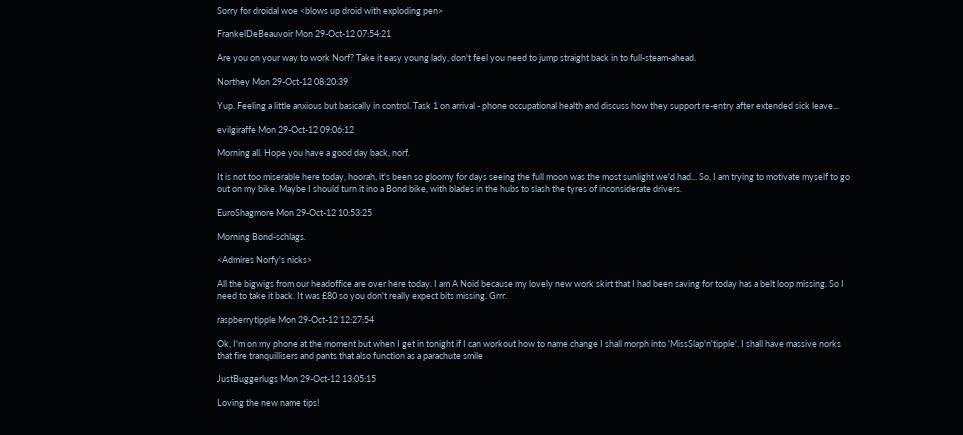Sorry for droidal woe <blows up droid with exploding pen>

FrankelDeBeauvoir Mon 29-Oct-12 07:54:21

Are you on your way to work Norf? Take it easy young lady, don't feel you need to jump straight back in to full-steam-ahead.

Northey Mon 29-Oct-12 08:20:39

Yup. Feeling a little anxious but basically in control. Task 1 on arrival - phone occupational health and discuss how they support re-entry after extended sick leave...

evilgiraffe Mon 29-Oct-12 09:06:12

Morning all. Hope you have a good day back, norf.

It is not too miserable here today, hoorah, it's been so gloomy for days seeing the full moon was the most sunlight we'd had... So, I am trying to motivate myself to go out on my bike. Maybe I should turn it ino a Bond bike, with blades in the hubs to slash the tyres of inconsiderate drivers.

EuroShagmore Mon 29-Oct-12 10:53:25

Morning Bond-schlags.

<Admires Norfy's nicks>

All the bigwigs from our headoffice are over here today. I am A Noid because my lovely new work skirt that I had been saving for today has a belt loop missing. So I need to take it back. It was £80 so you don't really expect bits missing. Grrr.

raspberrytipple Mon 29-Oct-12 12:27:54

Ok, I'm on my phone at the moment but when I get in tonight if I can workout how to name change I shall morph into 'MissSlap'n'tipple'. I shall have massive norks that fire tranquillisers and pants that also function as a parachute smile

JustBuggerlugs Mon 29-Oct-12 13:05:15

Loving the new name tips!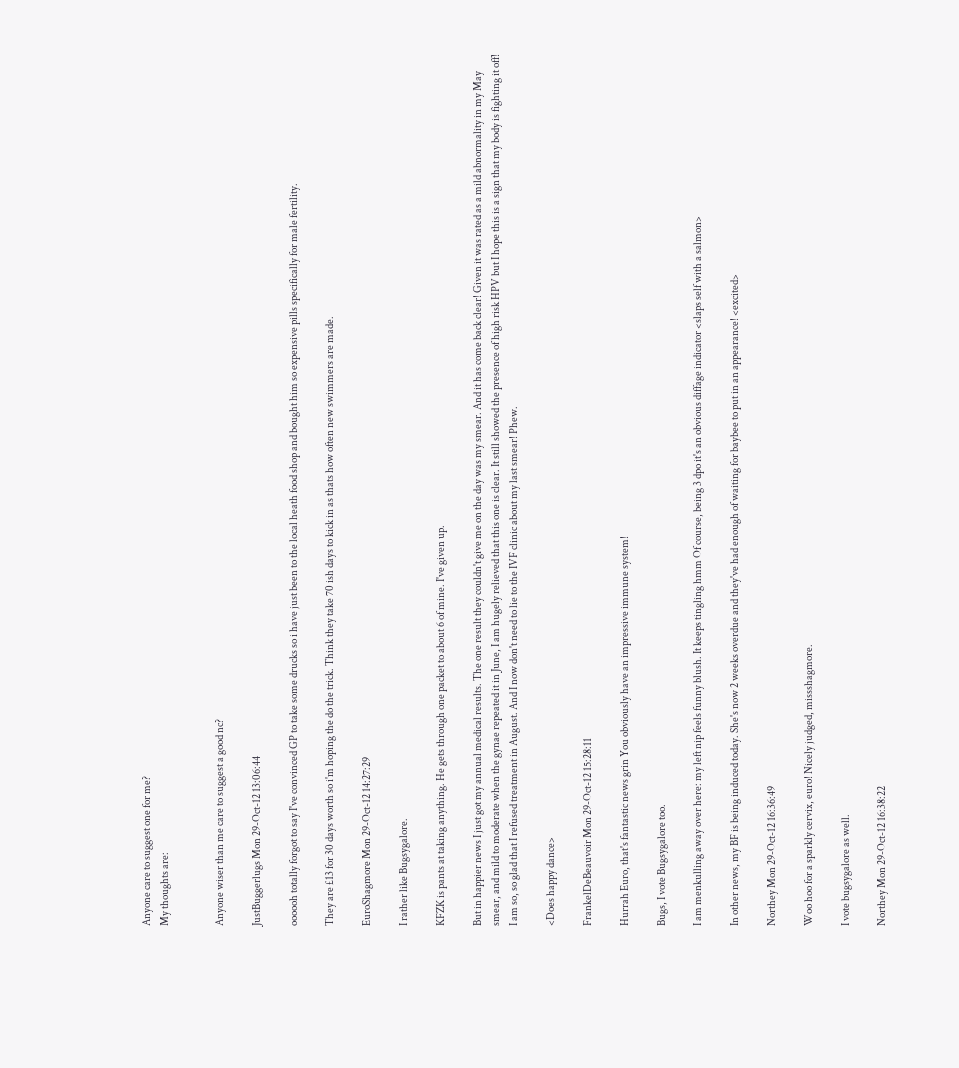Anyone care to suggest one for me?
My thoughts are:


Anyone wiser than me care to suggest a good nc?

JustBuggerlugs Mon 29-Oct-12 13:06:44

oooooh totally forgot to say I've convinced GP to take some drucks so i have just been to the local heath food shop and bought him so expensive pills specifically for male fertility.

They are £13 for 30 days worth so i'm hoping the do the trick. Think they take 70 ish days to kick in as thats how often new swimmers are made.

EuroShagmore Mon 29-Oct-12 14:27:29

I rather like Bugsygalore.

KFZK is pants at taking anything. He gets through one packet to about 6 of mine. I've given up.

But in happier news I just got my annual medical results. The one result they couldn't give me on the day was my smear. And it has come back clear! Given it was rated as a mild abnormality in my May smear, and mild to moderate when the gynae repeated it in June, I am hugely relieved that this one is clear. It still showed the presence of high risk HPV but I hope this is a sign that my body is fighting it off! I am so, so glad that I refused treatment in August. And I now don't need to lie to the IVF clinic about my last smear! Phew.

<Does happy dance>

FrankelDeBeauvoir Mon 29-Oct-12 15:28:11

Hurrah Euro, that's fantastic news grin You obviously have an impressive immune system!

Bugs, I vote Bugsygalore too.

I am menkulling away over here: my left nip feels funny blush. It keeps tingling hmm Of course, being 3 dpo it's an obvious diffage indicator <slaps self with a salmon>

In other news, my BF is being induced today. She's now 2 weeks overdue and they've had enough of waiting for baybee to put in an appearance! <excited>

Northey Mon 29-Oct-12 16:36:49

Woo hoo for a sparkly cervix, euro! Nicely judged, missshagmore.

I vote bugsygalore as well.

Northey Mon 29-Oct-12 16:38:22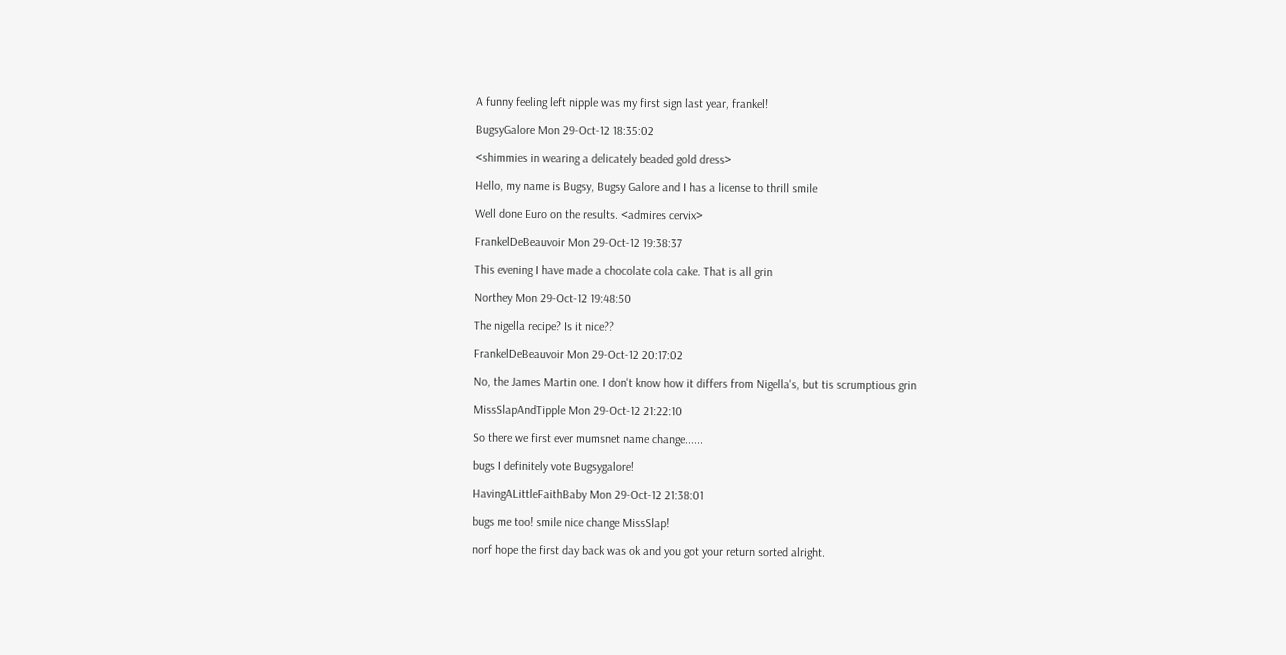A funny feeling left nipple was my first sign last year, frankel!

BugsyGalore Mon 29-Oct-12 18:35:02

<shimmies in wearing a delicately beaded gold dress>

Hello, my name is Bugsy, Bugsy Galore and I has a license to thrill smile

Well done Euro on the results. <admires cervix>

FrankelDeBeauvoir Mon 29-Oct-12 19:38:37

This evening I have made a chocolate cola cake. That is all grin

Northey Mon 29-Oct-12 19:48:50

The nigella recipe? Is it nice??

FrankelDeBeauvoir Mon 29-Oct-12 20:17:02

No, the James Martin one. I don't know how it differs from Nigella's, but tis scrumptious grin

MissSlapAndTipple Mon 29-Oct-12 21:22:10

So there we first ever mumsnet name change......

bugs I definitely vote Bugsygalore!

HavingALittleFaithBaby Mon 29-Oct-12 21:38:01

bugs me too! smile nice change MissSlap!

norf hope the first day back was ok and you got your return sorted alright.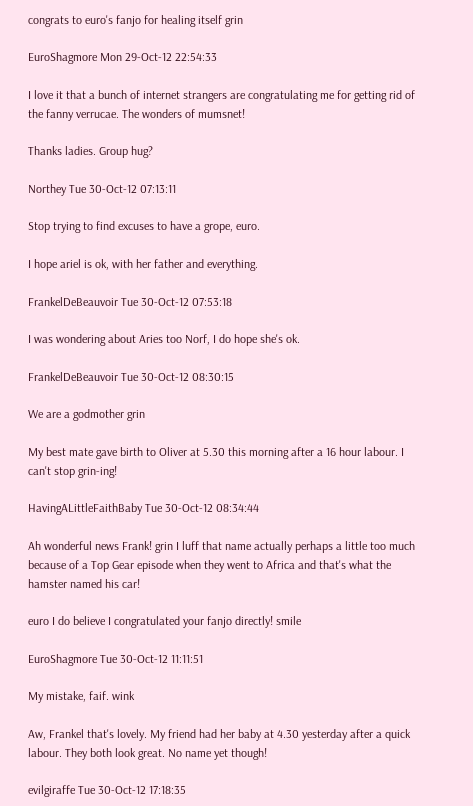congrats to euro's fanjo for healing itself grin

EuroShagmore Mon 29-Oct-12 22:54:33

I love it that a bunch of internet strangers are congratulating me for getting rid of the fanny verrucae. The wonders of mumsnet!

Thanks ladies. Group hug?

Northey Tue 30-Oct-12 07:13:11

Stop trying to find excuses to have a grope, euro.

I hope ariel is ok, with her father and everything.

FrankelDeBeauvoir Tue 30-Oct-12 07:53:18

I was wondering about Aries too Norf, I do hope she's ok.

FrankelDeBeauvoir Tue 30-Oct-12 08:30:15

We are a godmother grin

My best mate gave birth to Oliver at 5.30 this morning after a 16 hour labour. I can't stop grin-ing!

HavingALittleFaithBaby Tue 30-Oct-12 08:34:44

Ah wonderful news Frank! grin I luff that name actually perhaps a little too much because of a Top Gear episode when they went to Africa and that's what the hamster named his car!

euro I do believe I congratulated your fanjo directly! smile

EuroShagmore Tue 30-Oct-12 11:11:51

My mistake, faif. wink

Aw, Frankel that's lovely. My friend had her baby at 4.30 yesterday after a quick labour. They both look great. No name yet though!

evilgiraffe Tue 30-Oct-12 17:18:35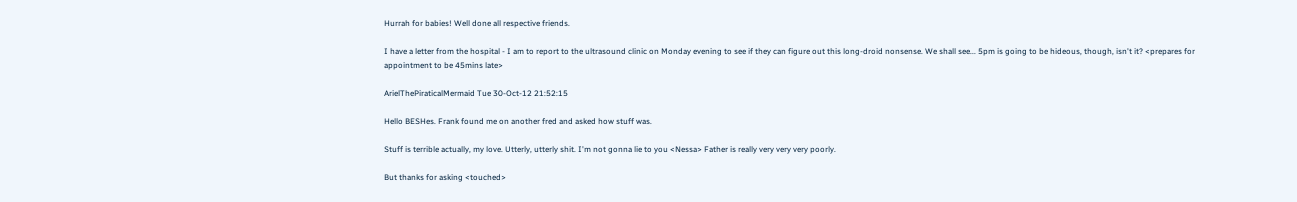Hurrah for babies! Well done all respective friends.

I have a letter from the hospital - I am to report to the ultrasound clinic on Monday evening to see if they can figure out this long-droid nonsense. We shall see... 5pm is going to be hideous, though, isn't it? <prepares for appointment to be 45mins late>

ArielThePiraticalMermaid Tue 30-Oct-12 21:52:15

Hello BESHes. Frank found me on another fred and asked how stuff was.

Stuff is terrible actually, my love. Utterly, utterly shit. I'm not gonna lie to you <Nessa> Father is really very very very poorly.

But thanks for asking <touched>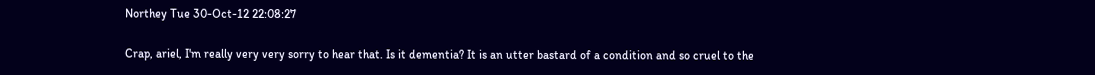Northey Tue 30-Oct-12 22:08:27

Crap, ariel, I'm really very very sorry to hear that. Is it dementia? It is an utter bastard of a condition and so cruel to the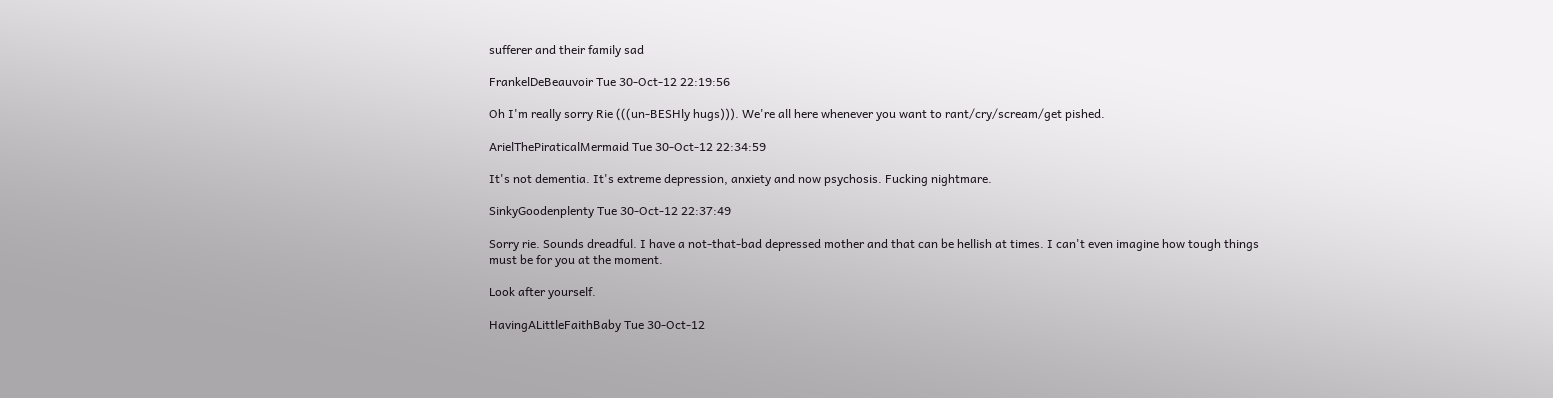sufferer and their family sad

FrankelDeBeauvoir Tue 30-Oct-12 22:19:56

Oh I'm really sorry Rie (((un-BESHly hugs))). We're all here whenever you want to rant/cry/scream/get pished.

ArielThePiraticalMermaid Tue 30-Oct-12 22:34:59

It's not dementia. It's extreme depression, anxiety and now psychosis. Fucking nightmare.

SinkyGoodenplenty Tue 30-Oct-12 22:37:49

Sorry rie. Sounds dreadful. I have a not-that-bad depressed mother and that can be hellish at times. I can't even imagine how tough things must be for you at the moment.

Look after yourself.

HavingALittleFaithBaby Tue 30-Oct-12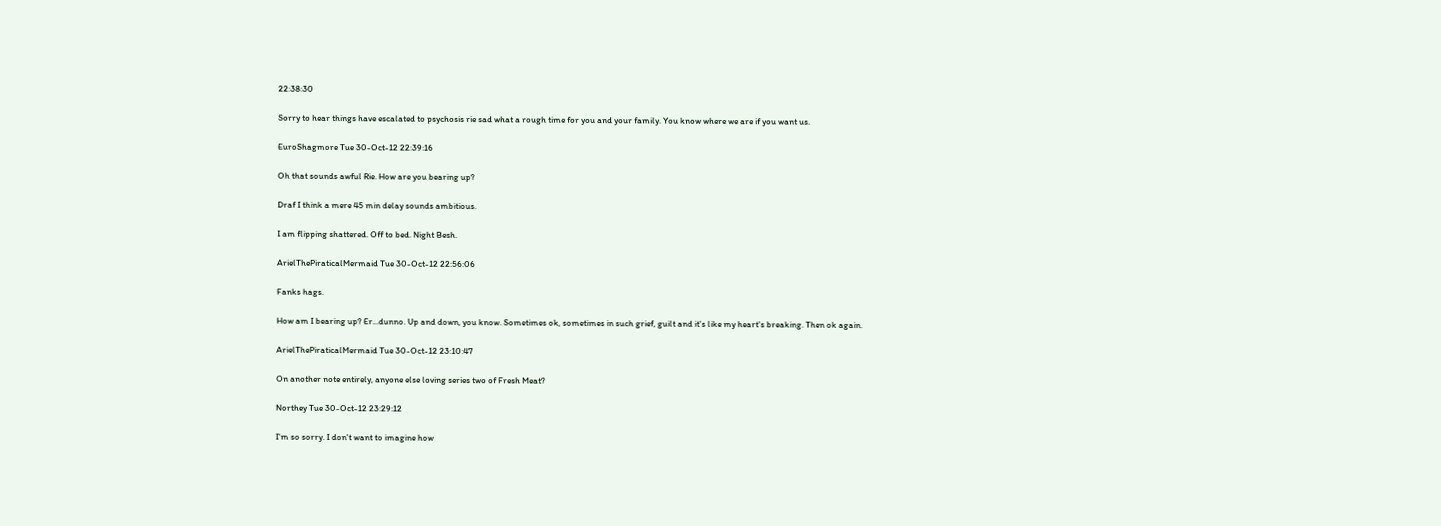22:38:30

Sorry to hear things have escalated to psychosis rie sad what a rough time for you and your family. You know where we are if you want us.

EuroShagmore Tue 30-Oct-12 22:39:16

Oh that sounds awful Rie. How are you bearing up?

Draf I think a mere 45 min delay sounds ambitious.

I am flipping shattered. Off to bed. Night Besh.

ArielThePiraticalMermaid Tue 30-Oct-12 22:56:06

Fanks hags.

How am I bearing up? Er...dunno. Up and down, you know. Sometimes ok, sometimes in such grief, guilt and it's like my heart's breaking. Then ok again.

ArielThePiraticalMermaid Tue 30-Oct-12 23:10:47

On another note entirely, anyone else loving series two of Fresh Meat?

Northey Tue 30-Oct-12 23:29:12

I'm so sorry. I don't want to imagine how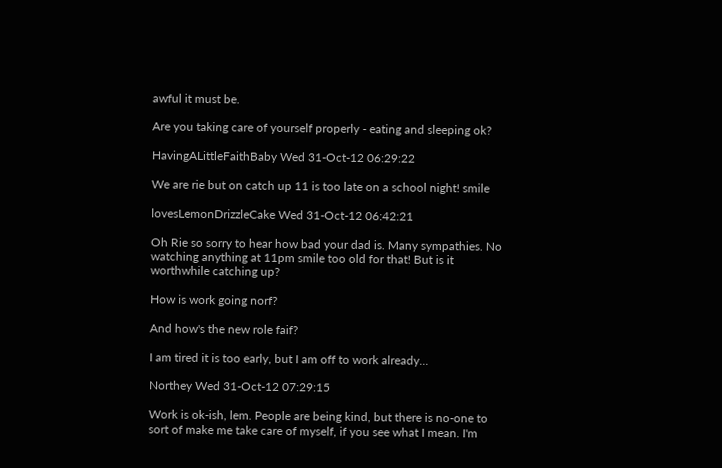awful it must be.

Are you taking care of yourself properly - eating and sleeping ok?

HavingALittleFaithBaby Wed 31-Oct-12 06:29:22

We are rie but on catch up 11 is too late on a school night! smile

lovesLemonDrizzleCake Wed 31-Oct-12 06:42:21

Oh Rie so sorry to hear how bad your dad is. Many sympathies. No watching anything at 11pm smile too old for that! But is it worthwhile catching up?

How is work going norf?

And how's the new role faif?

I am tired it is too early, but I am off to work already...

Northey Wed 31-Oct-12 07:29:15

Work is ok-ish, lem. People are being kind, but there is no-one to sort of make me take care of myself, if you see what I mean. I'm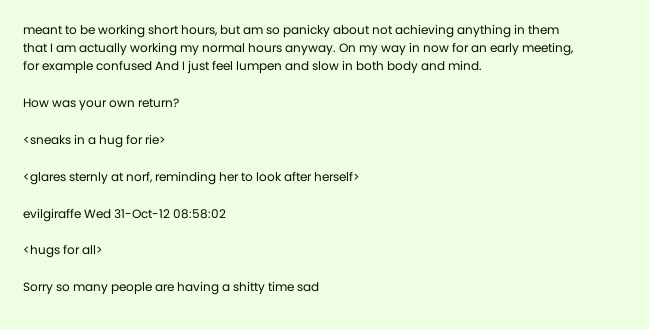meant to be working short hours, but am so panicky about not achieving anything in them that I am actually working my normal hours anyway. On my way in now for an early meeting, for example confused And I just feel lumpen and slow in both body and mind.

How was your own return?

<sneaks in a hug for rie>

<glares sternly at norf, reminding her to look after herself>

evilgiraffe Wed 31-Oct-12 08:58:02

<hugs for all>

Sorry so many people are having a shitty time sad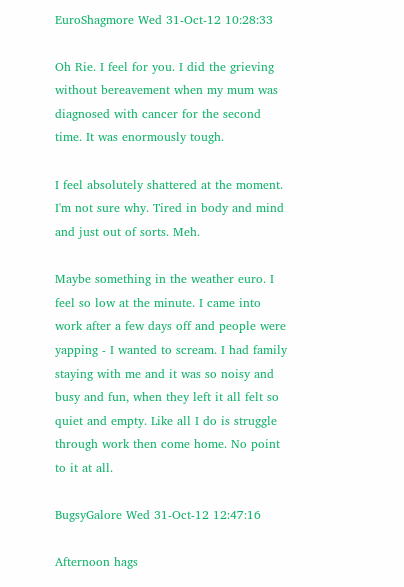EuroShagmore Wed 31-Oct-12 10:28:33

Oh Rie. I feel for you. I did the grieving without bereavement when my mum was diagnosed with cancer for the second time. It was enormously tough.

I feel absolutely shattered at the moment. I'm not sure why. Tired in body and mind and just out of sorts. Meh.

Maybe something in the weather euro. I feel so low at the minute. I came into work after a few days off and people were yapping - I wanted to scream. I had family staying with me and it was so noisy and busy and fun, when they left it all felt so quiet and empty. Like all I do is struggle through work then come home. No point to it at all.

BugsyGalore Wed 31-Oct-12 12:47:16

Afternoon hags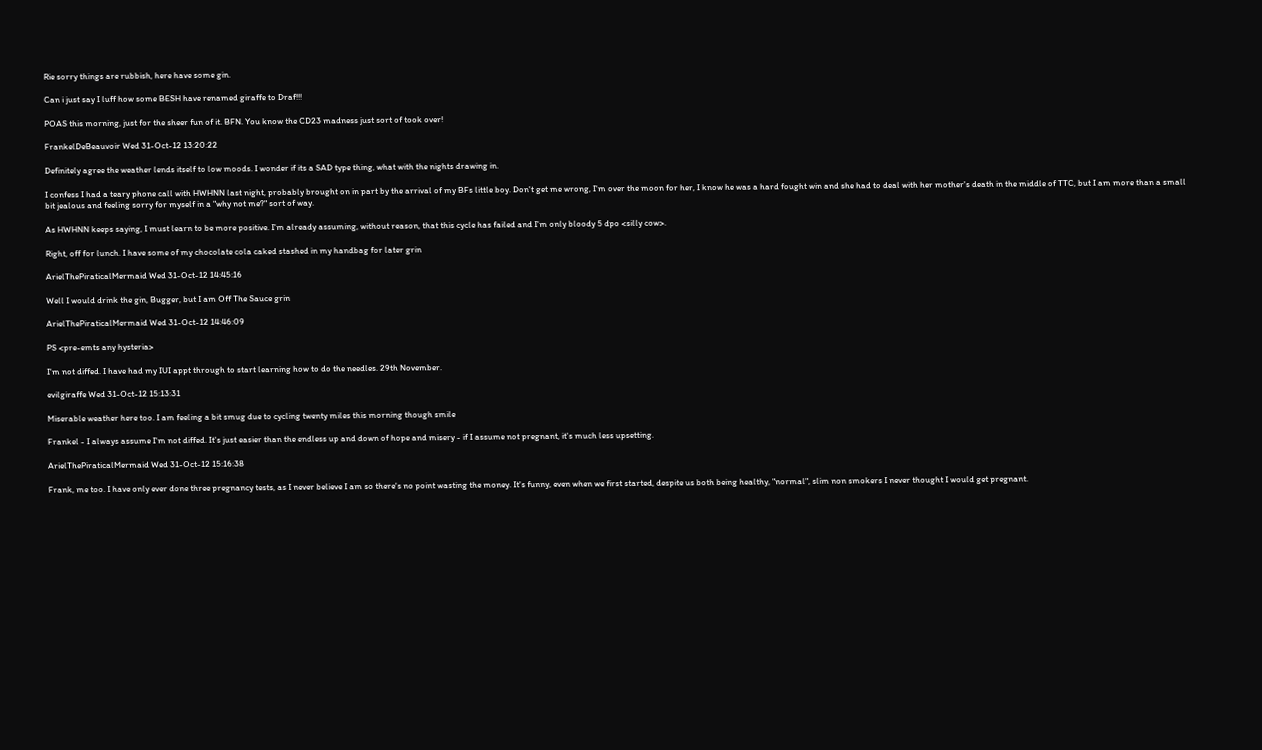Rie sorry things are rubbish, here have some gin.

Can i just say I luff how some BESH have renamed giraffe to Draf!!!

POAS this morning, just for the sheer fun of it. BFN. You know the CD23 madness just sort of took over!

FrankelDeBeauvoir Wed 31-Oct-12 13:20:22

Definitely agree the weather lends itself to low moods. I wonder if its a SAD type thing, what with the nights drawing in.

I confess I had a teary phone call with HWHNN last night, probably brought on in part by the arrival of my BFs little boy. Don't get me wrong, I'm over the moon for her, I know he was a hard fought win and she had to deal with her mother's death in the middle of TTC, but I am more than a small bit jealous and feeling sorry for myself in a "why not me?" sort of way.

As HWHNN keeps saying, I must learn to be more positive. I'm already assuming, without reason, that this cycle has failed and I'm only bloody 5 dpo <silly cow>.

Right, off for lunch. I have some of my chocolate cola caked stashed in my handbag for later grin

ArielThePiraticalMermaid Wed 31-Oct-12 14:45:16

Well I would drink the gin, Bugger, but I am Off The Sauce grin

ArielThePiraticalMermaid Wed 31-Oct-12 14:46:09

PS <pre-emts any hysteria>

I'm not diffed. I have had my IUI appt through to start learning how to do the needles. 29th November.

evilgiraffe Wed 31-Oct-12 15:13:31

Miserable weather here too. I am feeling a bit smug due to cycling twenty miles this morning though smile

Frankel - I always assume I'm not diffed. It's just easier than the endless up and down of hope and misery - if I assume not pregnant, it's much less upsetting.

ArielThePiraticalMermaid Wed 31-Oct-12 15:16:38

Frank, me too. I have only ever done three pregnancy tests, as I never believe I am so there's no point wasting the money. It's funny, even when we first started, despite us both being healthy, "normal", slim non smokers I never thought I would get pregnant.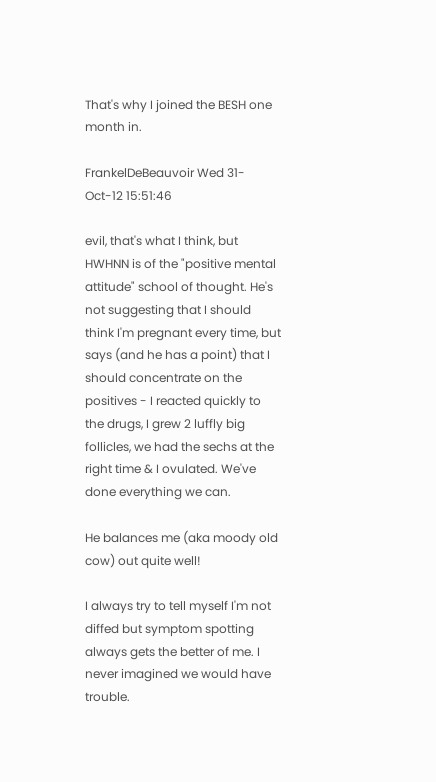That's why I joined the BESH one month in.

FrankelDeBeauvoir Wed 31-Oct-12 15:51:46

evil, that's what I think, but HWHNN is of the "positive mental attitude" school of thought. He's not suggesting that I should think I'm pregnant every time, but says (and he has a point) that I should concentrate on the positives - I reacted quickly to the drugs, I grew 2 luffly big follicles, we had the sechs at the right time & I ovulated. We've done everything we can.

He balances me (aka moody old cow) out quite well!

I always try to tell myself I'm not diffed but symptom spotting always gets the better of me. I never imagined we would have trouble.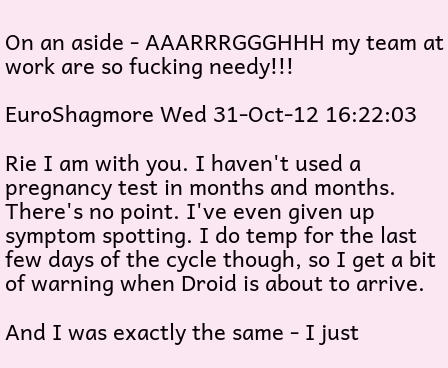On an aside - AAARRRGGGHHH my team at work are so fucking needy!!!

EuroShagmore Wed 31-Oct-12 16:22:03

Rie I am with you. I haven't used a pregnancy test in months and months. There's no point. I've even given up symptom spotting. I do temp for the last few days of the cycle though, so I get a bit of warning when Droid is about to arrive.

And I was exactly the same - I just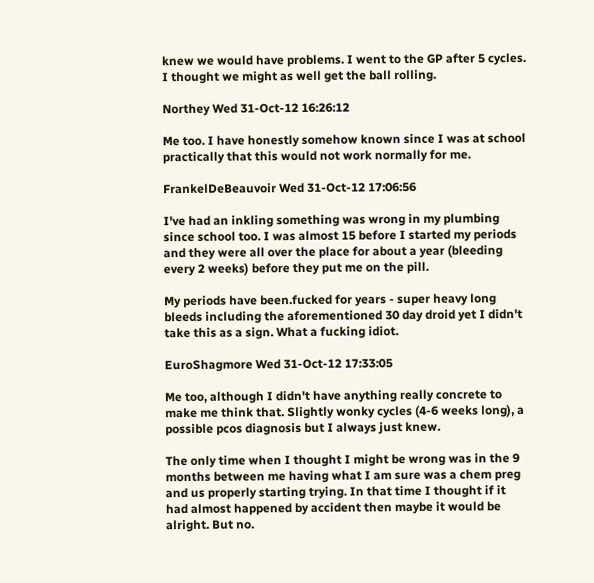knew we would have problems. I went to the GP after 5 cycles. I thought we might as well get the ball rolling.

Northey Wed 31-Oct-12 16:26:12

Me too. I have honestly somehow known since I was at school practically that this would not work normally for me.

FrankelDeBeauvoir Wed 31-Oct-12 17:06:56

I've had an inkling something was wrong in my plumbing since school too. I was almost 15 before I started my periods and they were all over the place for about a year (bleeding every 2 weeks) before they put me on the pill.

My periods have been.fucked for years - super heavy long bleeds including the aforementioned 30 day droid yet I didn't take this as a sign. What a fucking idiot.

EuroShagmore Wed 31-Oct-12 17:33:05

Me too, although I didn't have anything really concrete to make me think that. Slightly wonky cycles (4-6 weeks long), a possible pcos diagnosis but I always just knew.

The only time when I thought I might be wrong was in the 9 months between me having what I am sure was a chem preg and us properly starting trying. In that time I thought if it had almost happened by accident then maybe it would be alright. But no.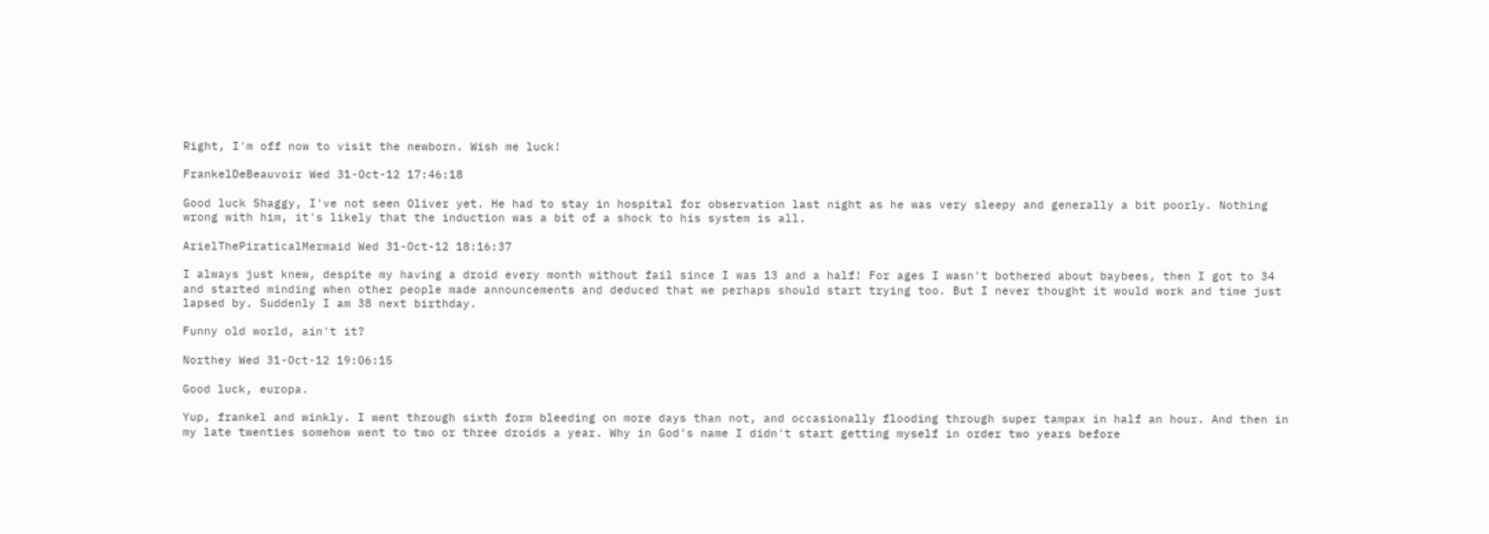Right, I'm off now to visit the newborn. Wish me luck!

FrankelDeBeauvoir Wed 31-Oct-12 17:46:18

Good luck Shaggy, I've not seen Oliver yet. He had to stay in hospital for observation last night as he was very sleepy and generally a bit poorly. Nothing wrong with him, it's likely that the induction was a bit of a shock to his system is all.

ArielThePiraticalMermaid Wed 31-Oct-12 18:16:37

I always just knew, despite my having a droid every month without fail since I was 13 and a half! For ages I wasn't bothered about baybees, then I got to 34 and started minding when other people made announcements and deduced that we perhaps should start trying too. But I never thought it would work and time just lapsed by. Suddenly I am 38 next birthday.

Funny old world, ain't it?

Northey Wed 31-Oct-12 19:06:15

Good luck, europa.

Yup, frankel and winkly. I went through sixth form bleeding on more days than not, and occasionally flooding through super tampax in half an hour. And then in my late twenties somehow went to two or three droids a year. Why in God's name I didn't start getting myself in order two years before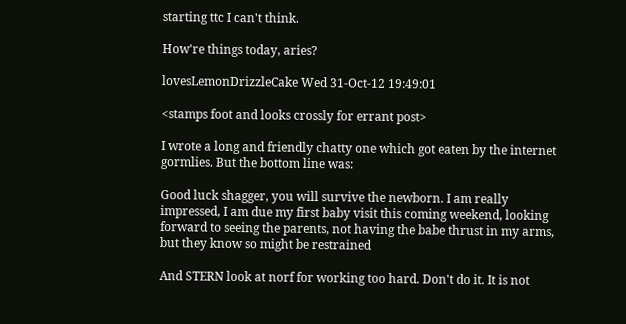starting ttc I can't think.

How're things today, aries?

lovesLemonDrizzleCake Wed 31-Oct-12 19:49:01

<stamps foot and looks crossly for errant post>

I wrote a long and friendly chatty one which got eaten by the internet gormlies. But the bottom line was:

Good luck shagger, you will survive the newborn. I am really impressed, I am due my first baby visit this coming weekend, looking forward to seeing the parents, not having the babe thrust in my arms, but they know so might be restrained

And STERN look at norf for working too hard. Don't do it. It is not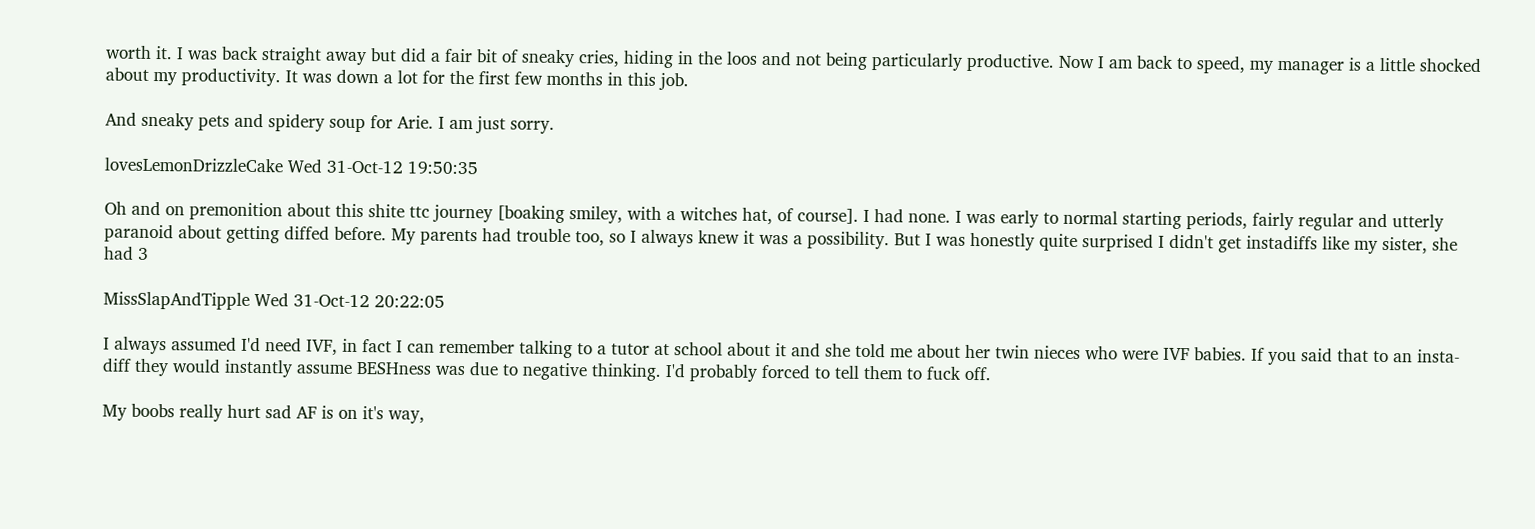worth it. I was back straight away but did a fair bit of sneaky cries, hiding in the loos and not being particularly productive. Now I am back to speed, my manager is a little shocked about my productivity. It was down a lot for the first few months in this job.

And sneaky pets and spidery soup for Arie. I am just sorry.

lovesLemonDrizzleCake Wed 31-Oct-12 19:50:35

Oh and on premonition about this shite ttc journey [boaking smiley, with a witches hat, of course]. I had none. I was early to normal starting periods, fairly regular and utterly paranoid about getting diffed before. My parents had trouble too, so I always knew it was a possibility. But I was honestly quite surprised I didn't get instadiffs like my sister, she had 3

MissSlapAndTipple Wed 31-Oct-12 20:22:05

I always assumed I'd need IVF, in fact I can remember talking to a tutor at school about it and she told me about her twin nieces who were IVF babies. If you said that to an insta-diff they would instantly assume BESHness was due to negative thinking. I'd probably forced to tell them to fuck off.

My boobs really hurt sad AF is on it's way,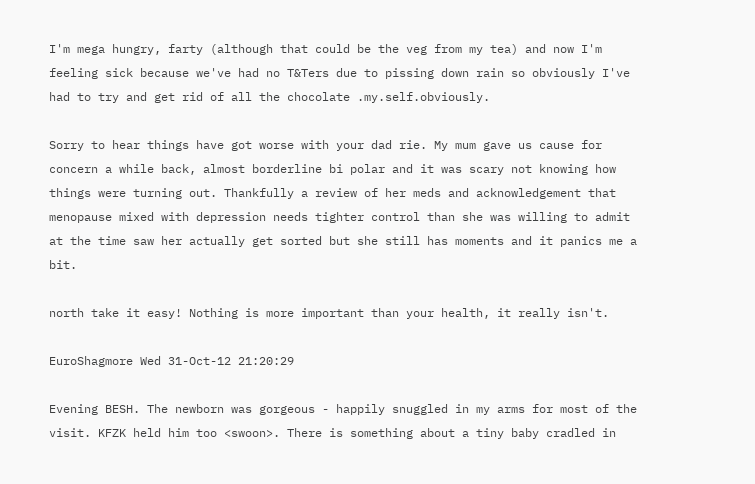I'm mega hungry, farty (although that could be the veg from my tea) and now I'm feeling sick because we've had no T&Ters due to pissing down rain so obviously I've had to try and get rid of all the chocolate .my.self.obviously.

Sorry to hear things have got worse with your dad rie. My mum gave us cause for concern a while back, almost borderline bi polar and it was scary not knowing how things were turning out. Thankfully a review of her meds and acknowledgement that menopause mixed with depression needs tighter control than she was willing to admit at the time saw her actually get sorted but she still has moments and it panics me a bit.

north take it easy! Nothing is more important than your health, it really isn't.

EuroShagmore Wed 31-Oct-12 21:20:29

Evening BESH. The newborn was gorgeous - happily snuggled in my arms for most of the visit. KFZK held him too <swoon>. There is something about a tiny baby cradled in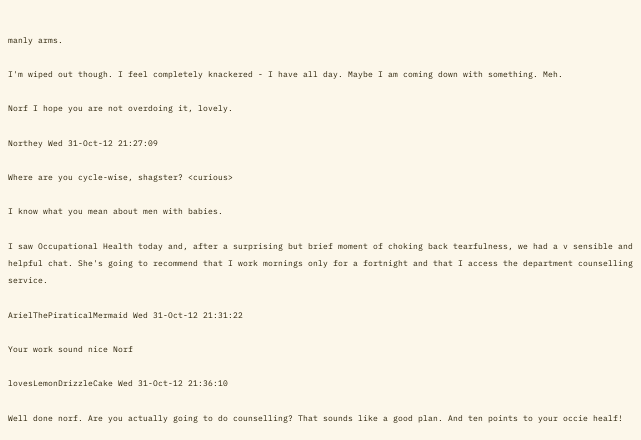manly arms.

I'm wiped out though. I feel completely knackered - I have all day. Maybe I am coming down with something. Meh.

Norf I hope you are not overdoing it, lovely.

Northey Wed 31-Oct-12 21:27:09

Where are you cycle-wise, shagster? <curious>

I know what you mean about men with babies.

I saw Occupational Health today and, after a surprising but brief moment of choking back tearfulness, we had a v sensible and helpful chat. She's going to recommend that I work mornings only for a fortnight and that I access the department counselling service.

ArielThePiraticalMermaid Wed 31-Oct-12 21:31:22

Your work sound nice Norf

lovesLemonDrizzleCake Wed 31-Oct-12 21:36:10

Well done norf. Are you actually going to do counselling? That sounds like a good plan. And ten points to your occie healf!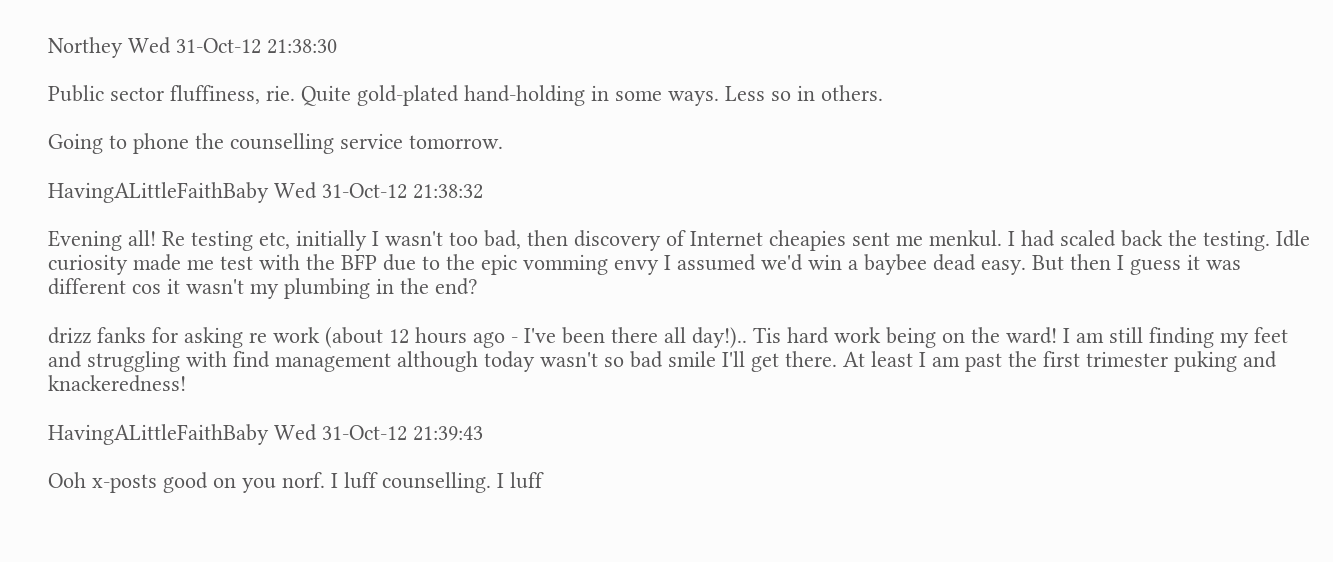Northey Wed 31-Oct-12 21:38:30

Public sector fluffiness, rie. Quite gold-plated hand-holding in some ways. Less so in others.

Going to phone the counselling service tomorrow.

HavingALittleFaithBaby Wed 31-Oct-12 21:38:32

Evening all! Re testing etc, initially I wasn't too bad, then discovery of Internet cheapies sent me menkul. I had scaled back the testing. Idle curiosity made me test with the BFP due to the epic vomming envy I assumed we'd win a baybee dead easy. But then I guess it was different cos it wasn't my plumbing in the end?

drizz fanks for asking re work (about 12 hours ago - I've been there all day!).. Tis hard work being on the ward! I am still finding my feet and struggling with find management although today wasn't so bad smile I'll get there. At least I am past the first trimester puking and knackeredness!

HavingALittleFaithBaby Wed 31-Oct-12 21:39:43

Ooh x-posts good on you norf. I luff counselling. I luff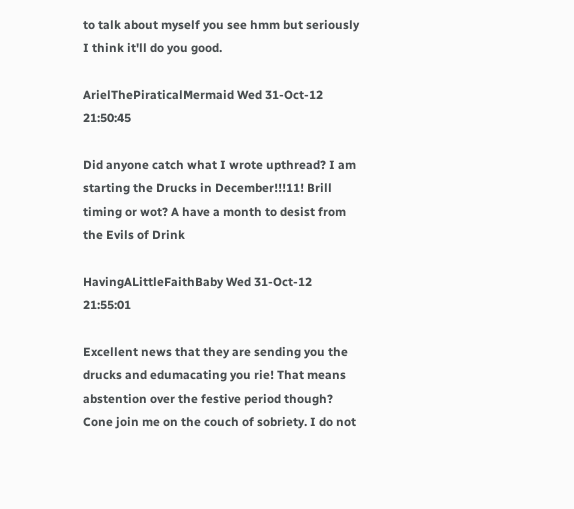to talk about myself you see hmm but seriously I think it'll do you good.

ArielThePiraticalMermaid Wed 31-Oct-12 21:50:45

Did anyone catch what I wrote upthread? I am starting the Drucks in December!!!11! Brill timing or wot? A have a month to desist from the Evils of Drink

HavingALittleFaithBaby Wed 31-Oct-12 21:55:01

Excellent news that they are sending you the drucks and edumacating you rie! That means abstention over the festive period though? Cone join me on the couch of sobriety. I do not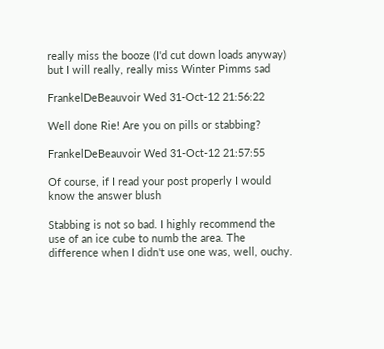really miss the booze (I'd cut down loads anyway) but I will really, really miss Winter Pimms sad

FrankelDeBeauvoir Wed 31-Oct-12 21:56:22

Well done Rie! Are you on pills or stabbing?

FrankelDeBeauvoir Wed 31-Oct-12 21:57:55

Of course, if I read your post properly I would know the answer blush

Stabbing is not so bad. I highly recommend the use of an ice cube to numb the area. The difference when I didn't use one was, well, ouchy.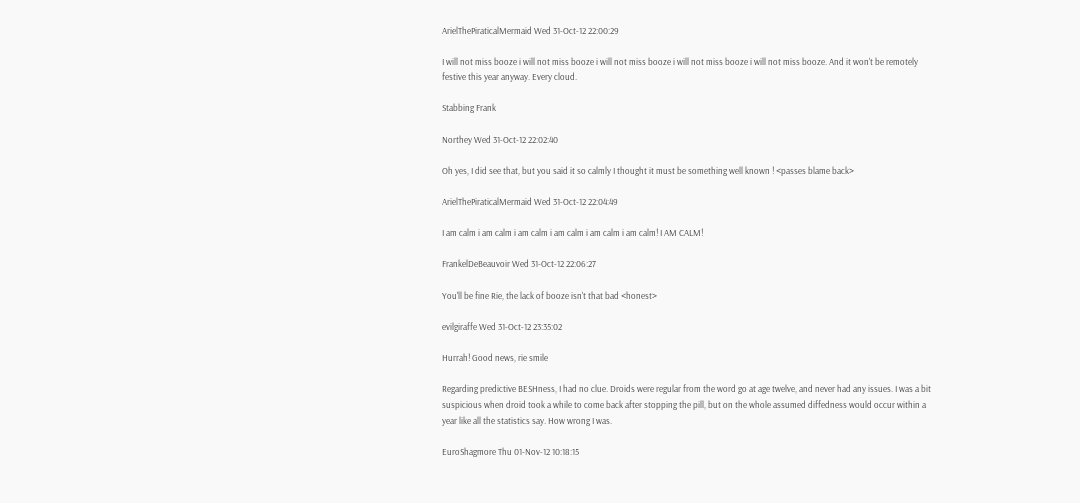ArielThePiraticalMermaid Wed 31-Oct-12 22:00:29

I will not miss booze i will not miss booze i will not miss booze i will not miss booze i will not miss booze. And it won't be remotely festive this year anyway. Every cloud.

Stabbing Frank

Northey Wed 31-Oct-12 22:02:40

Oh yes, I did see that, but you said it so calmly I thought it must be something well known ! <passes blame back>

ArielThePiraticalMermaid Wed 31-Oct-12 22:04:49

I am calm i am calm i am calm i am calm i am calm i am calm! I AM CALM!

FrankelDeBeauvoir Wed 31-Oct-12 22:06:27

You'll be fine Rie, the lack of booze isn't that bad <honest>

evilgiraffe Wed 31-Oct-12 23:35:02

Hurrah! Good news, rie smile

Regarding predictive BESHness, I had no clue. Droids were regular from the word go at age twelve, and never had any issues. I was a bit suspicious when droid took a while to come back after stopping the pill, but on the whole assumed diffedness would occur within a year like all the statistics say. How wrong I was.

EuroShagmore Thu 01-Nov-12 10:18:15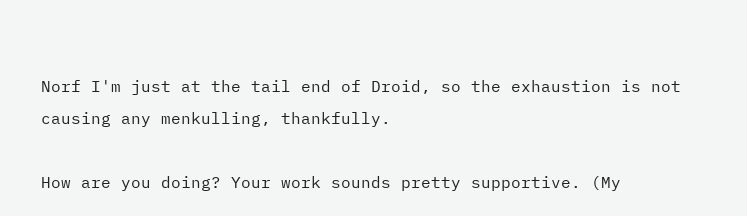Norf I'm just at the tail end of Droid, so the exhaustion is not causing any menkulling, thankfully.

How are you doing? Your work sounds pretty supportive. (My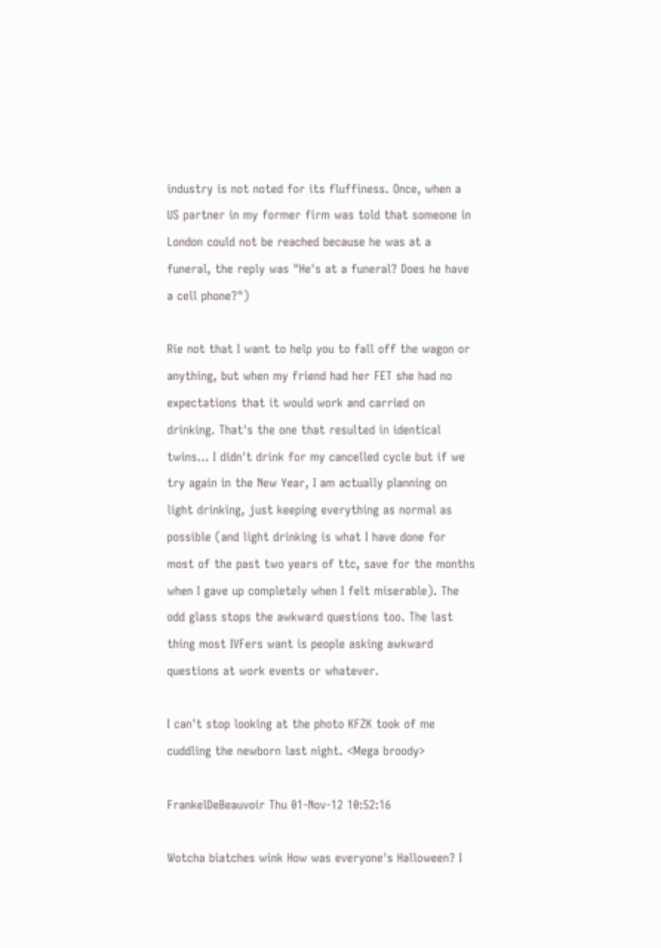industry is not noted for its fluffiness. Once, when a US partner in my former firm was told that someone in London could not be reached because he was at a funeral, the reply was "He's at a funeral? Does he have a cell phone?")

Rie not that I want to help you to fall off the wagon or anything, but when my friend had her FET she had no expectations that it would work and carried on drinking. That's the one that resulted in identical twins... I didn't drink for my cancelled cycle but if we try again in the New Year, I am actually planning on light drinking, just keeping everything as normal as possible (and light drinking is what I have done for most of the past two years of ttc, save for the months when I gave up completely when I felt miserable). The odd glass stops the awkward questions too. The last thing most IVFers want is people asking awkward questions at work events or whatever.

I can't stop looking at the photo KFZK took of me cuddling the newborn last night. <Mega broody>

FrankelDeBeauvoir Thu 01-Nov-12 10:52:16

Wotcha biatches wink How was everyone's Halloween? I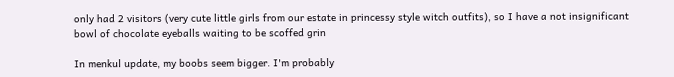only had 2 visitors (very cute little girls from our estate in princessy style witch outfits), so I have a not insignificant bowl of chocolate eyeballs waiting to be scoffed grin

In menkul update, my boobs seem bigger. I'm probably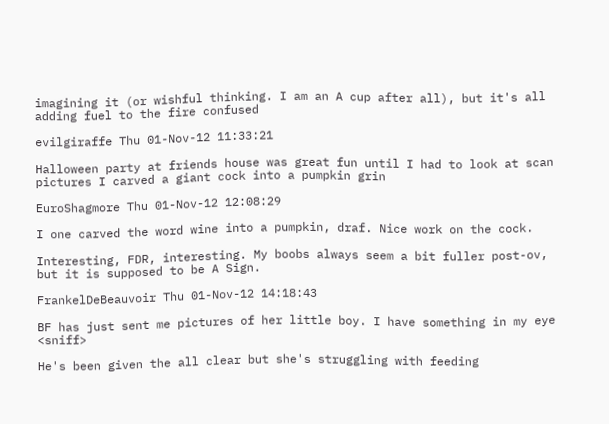imagining it (or wishful thinking. I am an A cup after all), but it's all adding fuel to the fire confused

evilgiraffe Thu 01-Nov-12 11:33:21

Halloween party at friends house was great fun until I had to look at scan pictures I carved a giant cock into a pumpkin grin

EuroShagmore Thu 01-Nov-12 12:08:29

I one carved the word wine into a pumpkin, draf. Nice work on the cock.

Interesting, FDR, interesting. My boobs always seem a bit fuller post-ov, but it is supposed to be A Sign.

FrankelDeBeauvoir Thu 01-Nov-12 14:18:43

BF has just sent me pictures of her little boy. I have something in my eye <sniff>

He's been given the all clear but she's struggling with feeding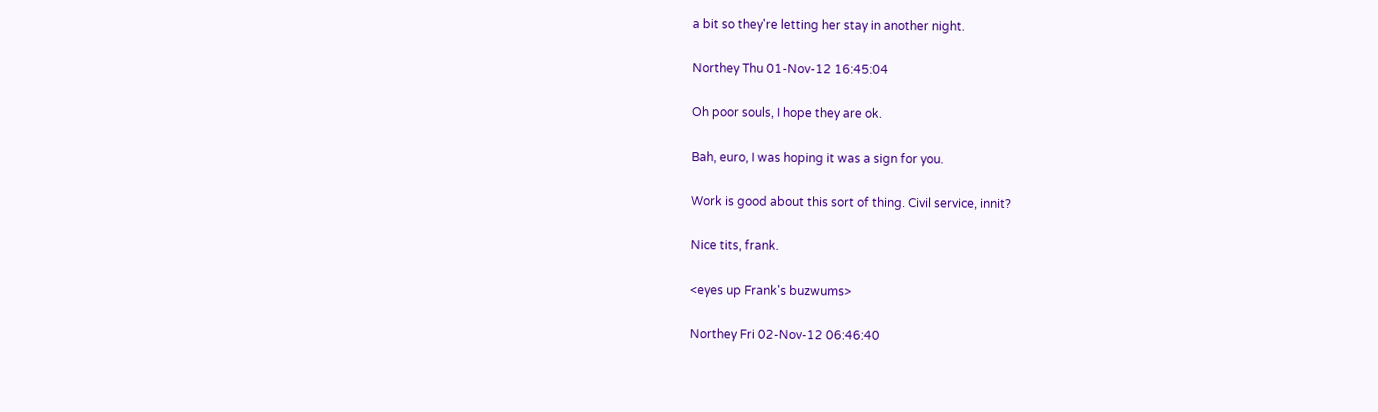a bit so they're letting her stay in another night.

Northey Thu 01-Nov-12 16:45:04

Oh poor souls, I hope they are ok.

Bah, euro, I was hoping it was a sign for you.

Work is good about this sort of thing. Civil service, innit?

Nice tits, frank.

<eyes up Frank's buzwums>

Northey Fri 02-Nov-12 06:46:40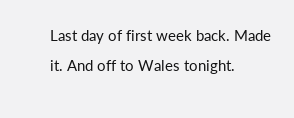Last day of first week back. Made it. And off to Wales tonight.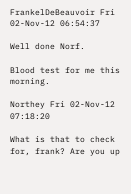FrankelDeBeauvoir Fri 02-Nov-12 06:54:37

Well done Norf.

Blood test for me this morning.

Northey Fri 02-Nov-12 07:18:20

What is that to check for, frank? Are you up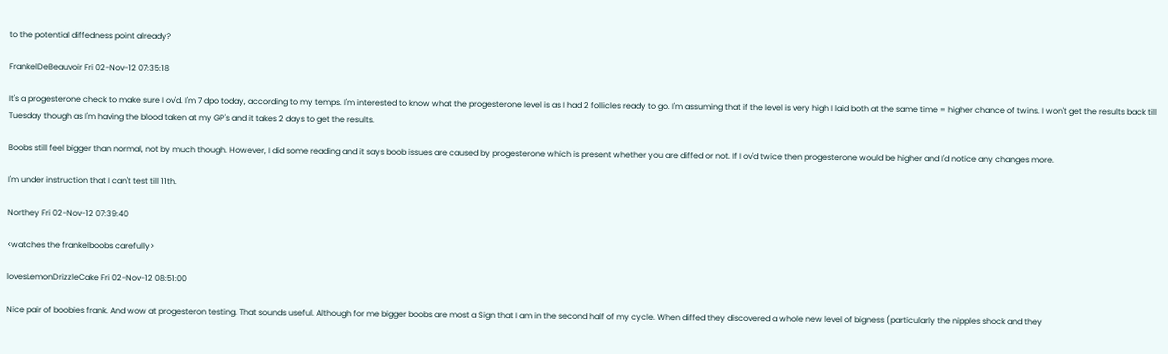to the potential diffedness point already?

FrankelDeBeauvoir Fri 02-Nov-12 07:35:18

It's a progesterone check to make sure I ov'd. I'm 7 dpo today, according to my temps. I'm interested to know what the progesterone level is as I had 2 follicles ready to go. I'm assuming that if the level is very high I laid both at the same time = higher chance of twins. I won't get the results back till Tuesday though as I'm having the blood taken at my GP's and it takes 2 days to get the results.

Boobs still feel bigger than normal, not by much though. However, I did some reading and it says boob issues are caused by progesterone which is present whether you are diffed or not. If I ov'd twice then progesterone would be higher and I'd notice any changes more.

I'm under instruction that I can't test till 11th.

Northey Fri 02-Nov-12 07:39:40

<watches the frankelboobs carefully>

lovesLemonDrizzleCake Fri 02-Nov-12 08:51:00

Nice pair of boobies frank. And wow at progesteron testing. That sounds useful. Although for me bigger boobs are most a Sign that I am in the second half of my cycle. When diffed they discovered a whole new level of bigness (particularly the nipples shock and they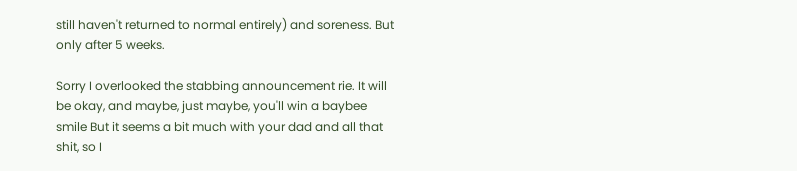still haven't returned to normal entirely) and soreness. But only after 5 weeks.

Sorry I overlooked the stabbing announcement rie. It will be okay, and maybe, just maybe, you'll win a baybee smile But it seems a bit much with your dad and all that shit, so I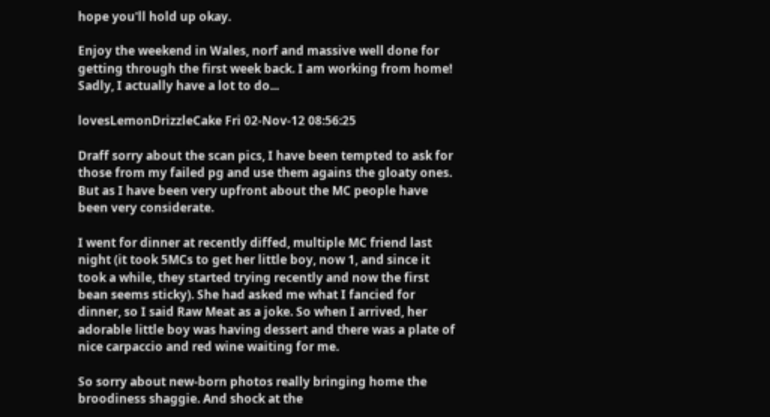hope you'll hold up okay.

Enjoy the weekend in Wales, norf and massive well done for getting through the first week back. I am working from home! Sadly, I actually have a lot to do...

lovesLemonDrizzleCake Fri 02-Nov-12 08:56:25

Draff sorry about the scan pics, I have been tempted to ask for those from my failed pg and use them agains the gloaty ones. But as I have been very upfront about the MC people have been very considerate.

I went for dinner at recently diffed, multiple MC friend last night (it took 5MCs to get her little boy, now 1, and since it took a while, they started trying recently and now the first bean seems sticky). She had asked me what I fancied for dinner, so I said Raw Meat as a joke. So when I arrived, her adorable little boy was having dessert and there was a plate of nice carpaccio and red wine waiting for me.

So sorry about new-born photos really bringing home the broodiness shaggie. And shock at the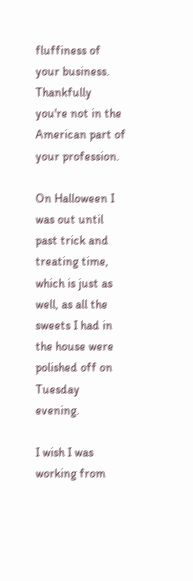fluffiness of your business. Thankfully you're not in the American part of your profession.

On Halloween I was out until past trick and treating time, which is just as well, as all the sweets I had in the house were polished off on Tuesday evening.

I wish I was working from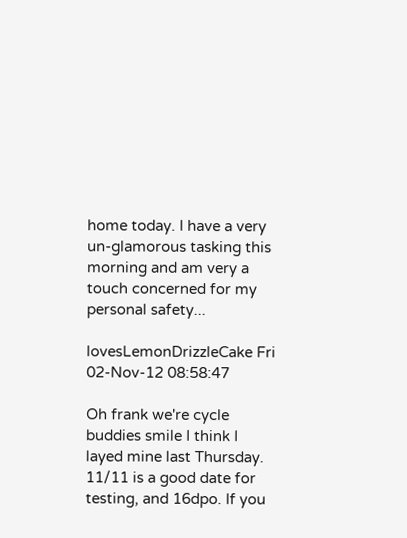home today. I have a very un-glamorous tasking this morning and am very a touch concerned for my personal safety...

lovesLemonDrizzleCake Fri 02-Nov-12 08:58:47

Oh frank we're cycle buddies smile I think I layed mine last Thursday. 11/11 is a good date for testing, and 16dpo. If you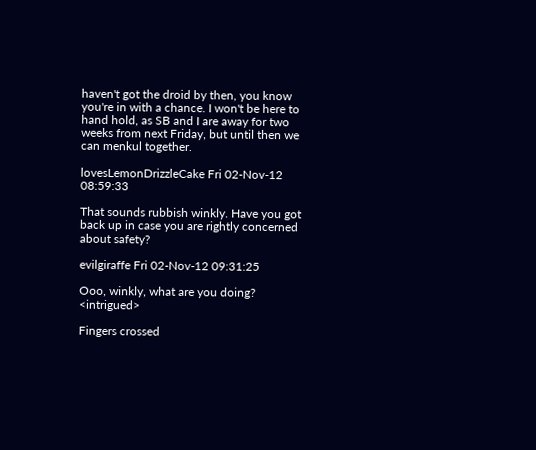haven't got the droid by then, you know you're in with a chance. I won't be here to hand hold, as SB and I are away for two weeks from next Friday, but until then we can menkul together.

lovesLemonDrizzleCake Fri 02-Nov-12 08:59:33

That sounds rubbish winkly. Have you got back up in case you are rightly concerned about safety?

evilgiraffe Fri 02-Nov-12 09:31:25

Ooo, winkly, what are you doing? <intrigued>

Fingers crossed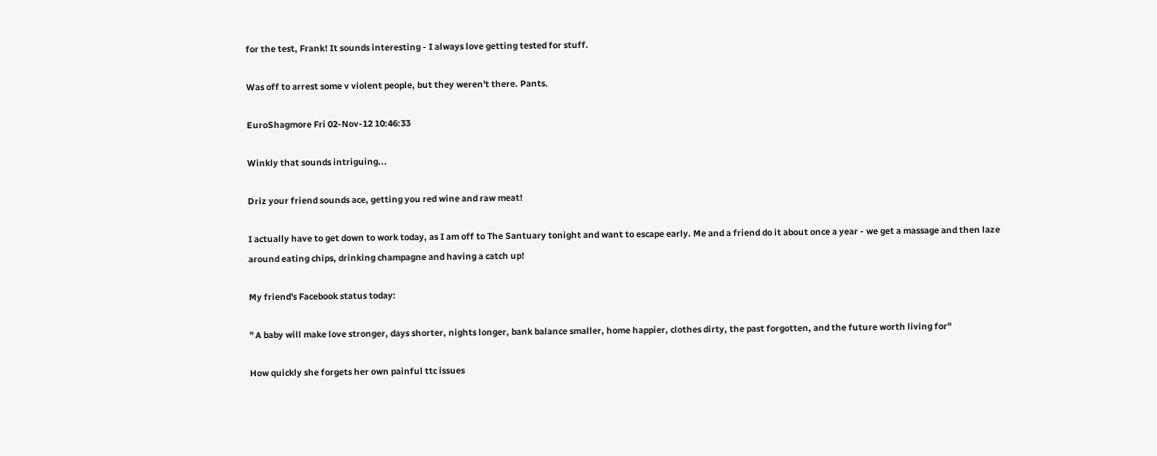for the test, Frank! It sounds interesting - I always love getting tested for stuff.

Was off to arrest some v violent people, but they weren't there. Pants.

EuroShagmore Fri 02-Nov-12 10:46:33

Winkly that sounds intriguing...

Driz your friend sounds ace, getting you red wine and raw meat!

I actually have to get down to work today, as I am off to The Santuary tonight and want to escape early. Me and a friend do it about once a year - we get a massage and then laze around eating chips, drinking champagne and having a catch up!

My friend's Facebook status today:

" A baby will make love stronger, days shorter, nights longer, bank balance smaller, home happier, clothes dirty, the past forgotten, and the future worth living for"

How quickly she forgets her own painful ttc issues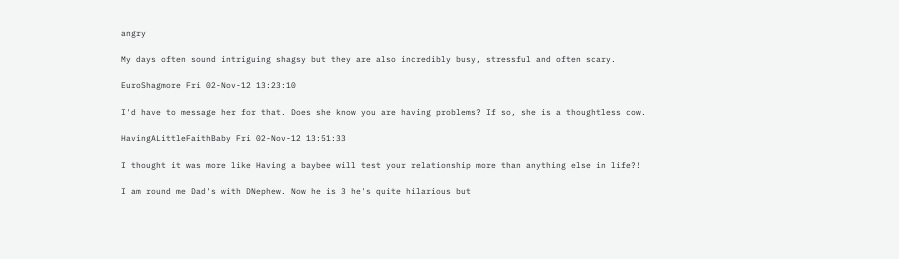angry

My days often sound intriguing shagsy but they are also incredibly busy, stressful and often scary.

EuroShagmore Fri 02-Nov-12 13:23:10

I'd have to message her for that. Does she know you are having problems? If so, she is a thoughtless cow.

HavingALittleFaithBaby Fri 02-Nov-12 13:51:33

I thought it was more like Having a baybee will test your relationship more than anything else in life?!

I am round me Dad's with DNephew. Now he is 3 he's quite hilarious but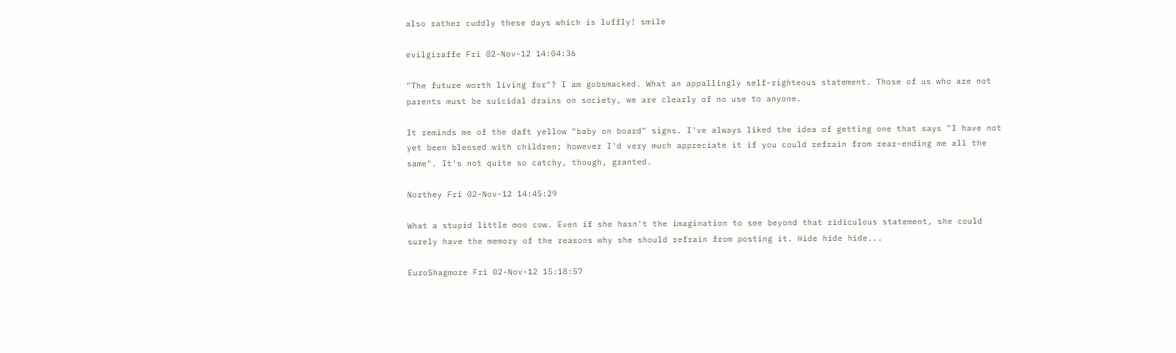also rather cuddly these days which is luffly! smile

evilgiraffe Fri 02-Nov-12 14:04:36

"The future worth living for"? I am gobsmacked. What an appallingly self-righteous statement. Those of us who are not parents must be suicidal drains on society, we are clearly of no use to anyone.

It reminds me of the daft yellow "baby on board" signs. I've always liked the idea of getting one that says "I have not yet been blessed with children; however I'd very much appreciate it if you could refrain from rear-ending me all the same". It's not quite so catchy, though, granted.

Northey Fri 02-Nov-12 14:45:29

What a stupid little moo cow. Even if she hasn't the imagination to see beyond that ridiculous statement, she could surely have the memory of the reasons why she should refrain from posting it. Hide hide hide...

EuroShagmore Fri 02-Nov-12 15:18:57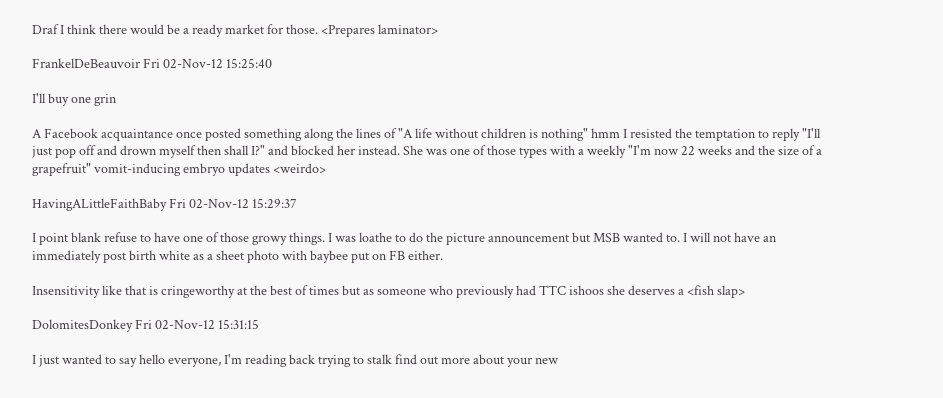Draf I think there would be a ready market for those. <Prepares laminator>

FrankelDeBeauvoir Fri 02-Nov-12 15:25:40

I'll buy one grin

A Facebook acquaintance once posted something along the lines of "A life without children is nothing" hmm I resisted the temptation to reply "I'll just pop off and drown myself then shall I?" and blocked her instead. She was one of those types with a weekly "I'm now 22 weeks and the size of a grapefruit" vomit-inducing embryo updates <weirdo>

HavingALittleFaithBaby Fri 02-Nov-12 15:29:37

I point blank refuse to have one of those growy things. I was loathe to do the picture announcement but MSB wanted to. I will not have an immediately post birth white as a sheet photo with baybee put on FB either.

Insensitivity like that is cringeworthy at the best of times but as someone who previously had TTC ishoos she deserves a <fish slap>

DolomitesDonkey Fri 02-Nov-12 15:31:15

I just wanted to say hello everyone, I'm reading back trying to stalk find out more about your new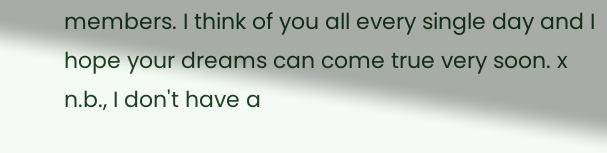members. I think of you all every single day and I hope your dreams can come true very soon. x n.b., I don't have a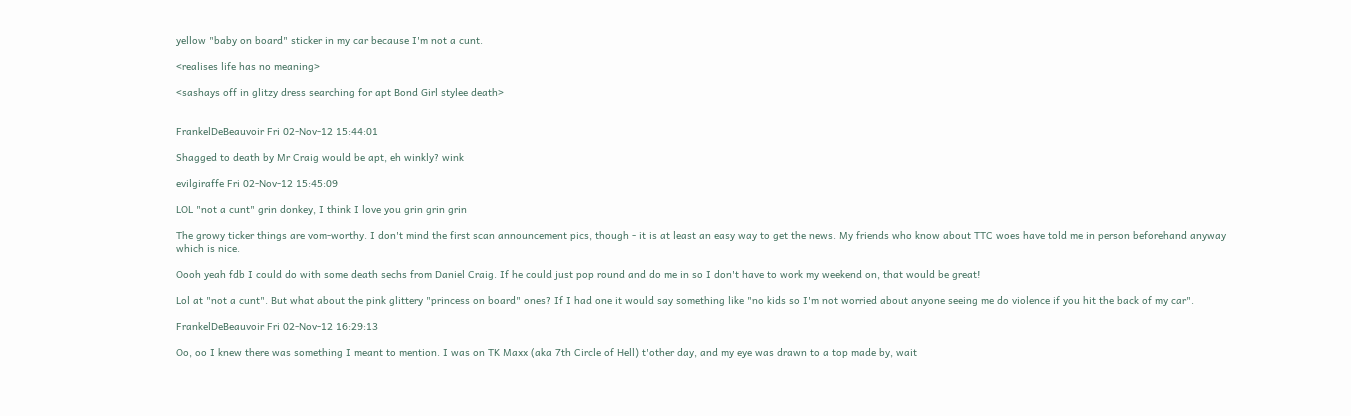yellow "baby on board" sticker in my car because I'm not a cunt.

<realises life has no meaning>

<sashays off in glitzy dress searching for apt Bond Girl stylee death>


FrankelDeBeauvoir Fri 02-Nov-12 15:44:01

Shagged to death by Mr Craig would be apt, eh winkly? wink

evilgiraffe Fri 02-Nov-12 15:45:09

LOL "not a cunt" grin donkey, I think I love you grin grin grin

The growy ticker things are vom-worthy. I don't mind the first scan announcement pics, though - it is at least an easy way to get the news. My friends who know about TTC woes have told me in person beforehand anyway which is nice.

Oooh yeah fdb I could do with some death sechs from Daniel Craig. If he could just pop round and do me in so I don't have to work my weekend on, that would be great!

Lol at "not a cunt". But what about the pink glittery "princess on board" ones? If I had one it would say something like "no kids so I'm not worried about anyone seeing me do violence if you hit the back of my car".

FrankelDeBeauvoir Fri 02-Nov-12 16:29:13

Oo, oo I knew there was something I meant to mention. I was on TK Maxx (aka 7th Circle of Hell) t'other day, and my eye was drawn to a top made by, wait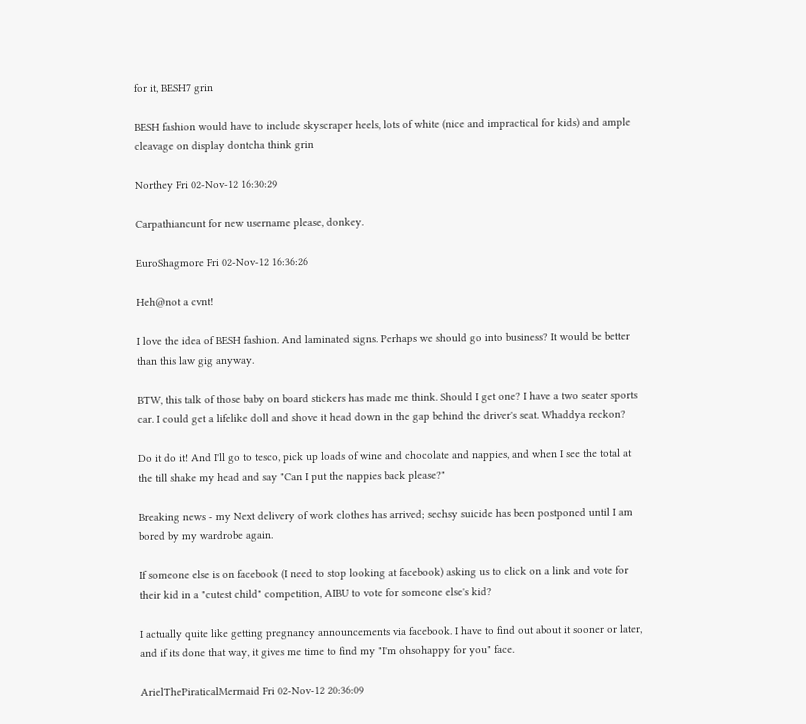for it, BESH7 grin

BESH fashion would have to include skyscraper heels, lots of white (nice and impractical for kids) and ample cleavage on display dontcha think grin

Northey Fri 02-Nov-12 16:30:29

Carpathiancunt for new username please, donkey.

EuroShagmore Fri 02-Nov-12 16:36:26

Heh@not a cvnt!

I love the idea of BESH fashion. And laminated signs. Perhaps we should go into business? It would be better than this law gig anyway.

BTW, this talk of those baby on board stickers has made me think. Should I get one? I have a two seater sports car. I could get a lifelike doll and shove it head down in the gap behind the driver's seat. Whaddya reckon?

Do it do it! And I'll go to tesco, pick up loads of wine and chocolate and nappies, and when I see the total at the till shake my head and say "Can I put the nappies back please?"

Breaking news - my Next delivery of work clothes has arrived; sechsy suicide has been postponed until I am bored by my wardrobe again.

If someone else is on facebook (I need to stop looking at facebook) asking us to click on a link and vote for their kid in a "cutest child" competition, AIBU to vote for someone else's kid?

I actually quite like getting pregnancy announcements via facebook. I have to find out about it sooner or later, and if its done that way, it gives me time to find my "I'm ohsohappy for you" face.

ArielThePiraticalMermaid Fri 02-Nov-12 20:36:09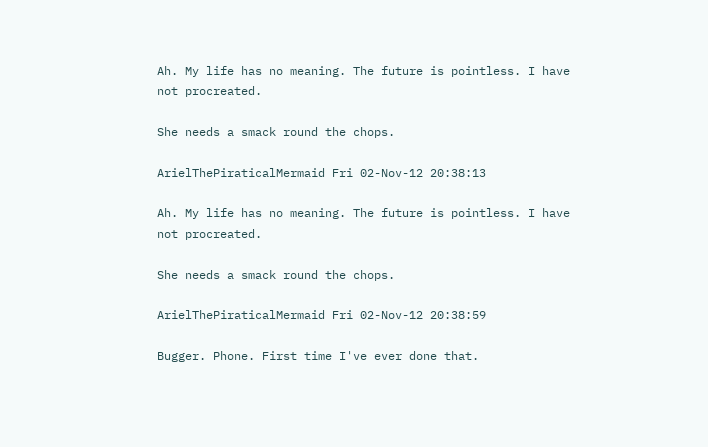Ah. My life has no meaning. The future is pointless. I have not procreated.

She needs a smack round the chops.

ArielThePiraticalMermaid Fri 02-Nov-12 20:38:13

Ah. My life has no meaning. The future is pointless. I have not procreated.

She needs a smack round the chops.

ArielThePiraticalMermaid Fri 02-Nov-12 20:38:59

Bugger. Phone. First time I've ever done that.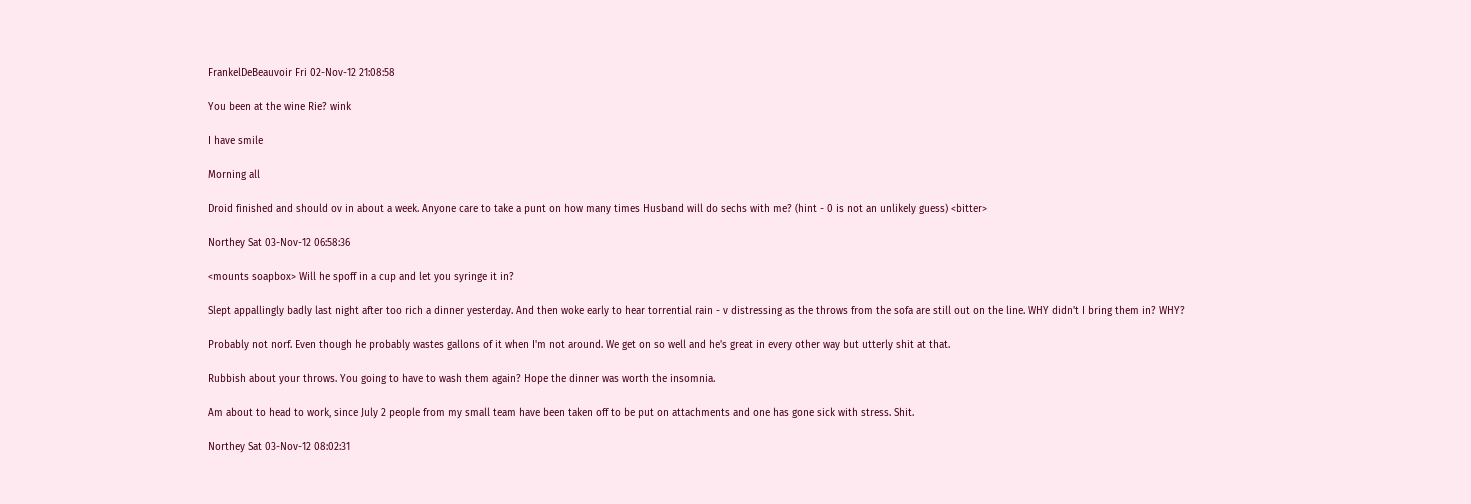FrankelDeBeauvoir Fri 02-Nov-12 21:08:58

You been at the wine Rie? wink

I have smile

Morning all

Droid finished and should ov in about a week. Anyone care to take a punt on how many times Husband will do sechs with me? (hint - 0 is not an unlikely guess) <bitter>

Northey Sat 03-Nov-12 06:58:36

<mounts soapbox> Will he spoff in a cup and let you syringe it in?

Slept appallingly badly last night after too rich a dinner yesterday. And then woke early to hear torrential rain - v distressing as the throws from the sofa are still out on the line. WHY didn't I bring them in? WHY?

Probably not norf. Even though he probably wastes gallons of it when I'm not around. We get on so well and he's great in every other way but utterly shit at that.

Rubbish about your throws. You going to have to wash them again? Hope the dinner was worth the insomnia.

Am about to head to work, since July 2 people from my small team have been taken off to be put on attachments and one has gone sick with stress. Shit.

Northey Sat 03-Nov-12 08:02:31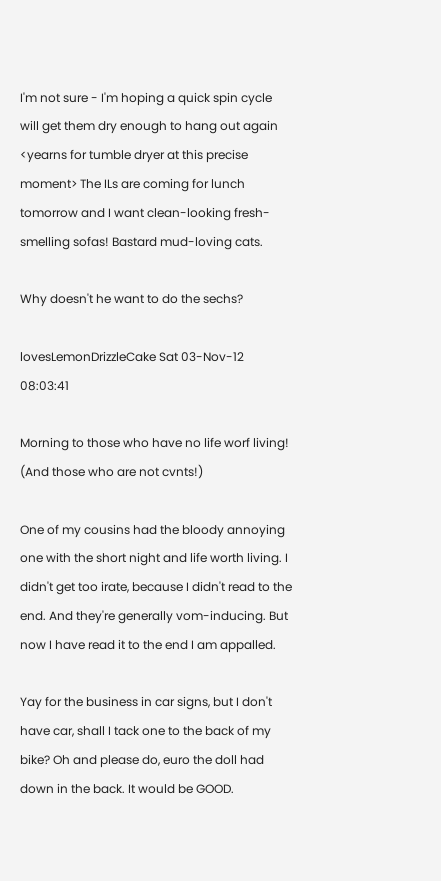I'm not sure - I'm hoping a quick spin cycle will get them dry enough to hang out again <yearns for tumble dryer at this precise moment> The ILs are coming for lunch tomorrow and I want clean-looking fresh-smelling sofas! Bastard mud-loving cats.

Why doesn't he want to do the sechs?

lovesLemonDrizzleCake Sat 03-Nov-12 08:03:41

Morning to those who have no life worf living! (And those who are not cvnts!)

One of my cousins had the bloody annoying one with the short night and life worth living. I didn't get too irate, because I didn't read to the end. And they're generally vom-inducing. But now I have read it to the end I am appalled.

Yay for the business in car signs, but I don't have car, shall I tack one to the back of my bike? Oh and please do, euro the doll had down in the back. It would be GOOD.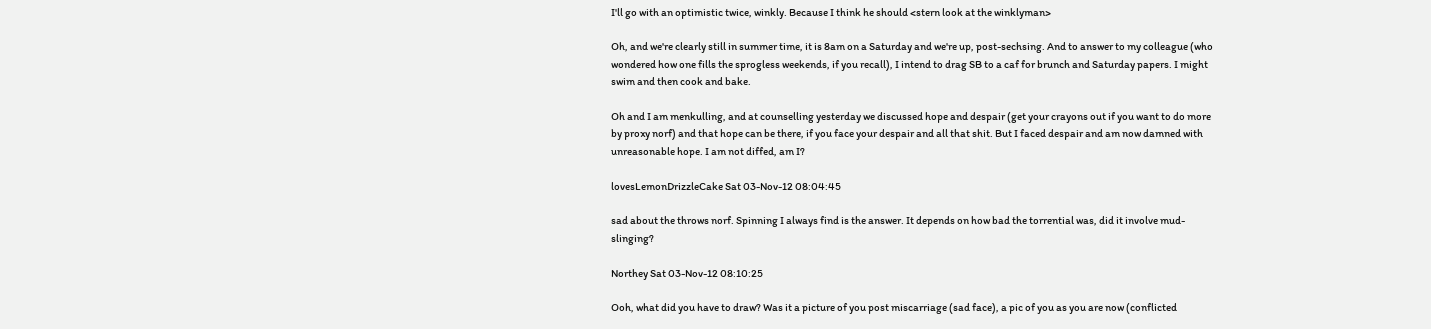I'll go with an optimistic twice, winkly. Because I think he should <stern look at the winklyman>

Oh, and we're clearly still in summer time, it is 8am on a Saturday and we're up, post-sechsing. And to answer to my colleague (who wondered how one fills the sprogless weekends, if you recall), I intend to drag SB to a caf for brunch and Saturday papers. I might swim and then cook and bake.

Oh and I am menkulling, and at counselling yesterday we discussed hope and despair (get your crayons out if you want to do more by proxy norf) and that hope can be there, if you face your despair and all that shit. But I faced despair and am now damned with unreasonable hope. I am not diffed, am I?

lovesLemonDrizzleCake Sat 03-Nov-12 08:04:45

sad about the throws norf. Spinning I always find is the answer. It depends on how bad the torrential was, did it involve mud-slinging?

Northey Sat 03-Nov-12 08:10:25

Ooh, what did you have to draw? Was it a picture of you post miscarriage (sad face), a pic of you as you are now (conflicted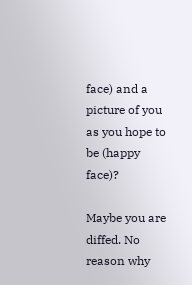face) and a picture of you as you hope to be (happy face)?

Maybe you are diffed. No reason why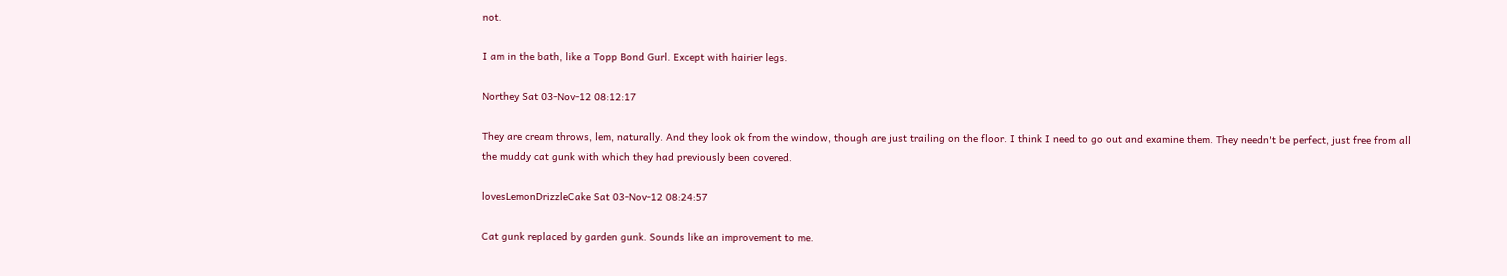not.

I am in the bath, like a Topp Bond Gurl. Except with hairier legs.

Northey Sat 03-Nov-12 08:12:17

They are cream throws, lem, naturally. And they look ok from the window, though are just trailing on the floor. I think I need to go out and examine them. They needn't be perfect, just free from all the muddy cat gunk with which they had previously been covered.

lovesLemonDrizzleCake Sat 03-Nov-12 08:24:57

Cat gunk replaced by garden gunk. Sounds like an improvement to me.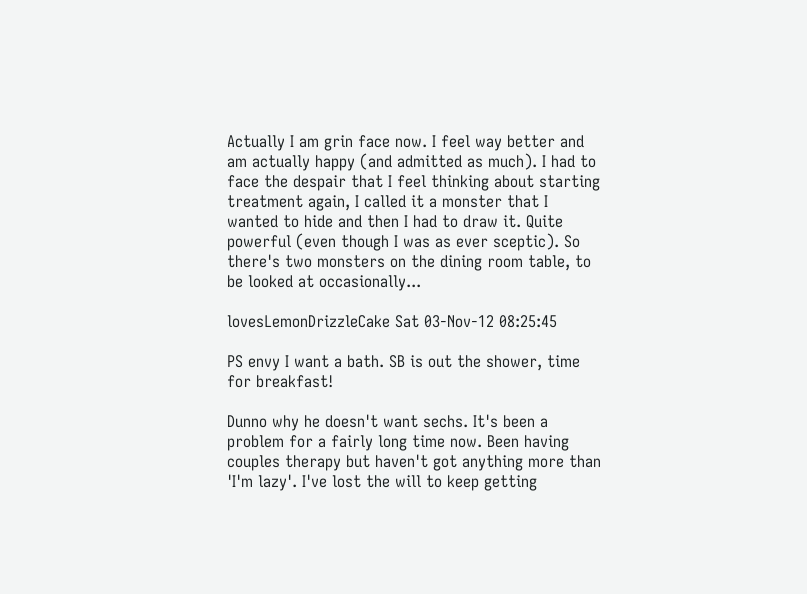Actually I am grin face now. I feel way better and am actually happy (and admitted as much). I had to face the despair that I feel thinking about starting treatment again, I called it a monster that I wanted to hide and then I had to draw it. Quite powerful (even though I was as ever sceptic). So there's two monsters on the dining room table, to be looked at occasionally...

lovesLemonDrizzleCake Sat 03-Nov-12 08:25:45

PS envy I want a bath. SB is out the shower, time for breakfast!

Dunno why he doesn't want sechs. It's been a problem for a fairly long time now. Been having couples therapy but haven't got anything more than 'I'm lazy'. I've lost the will to keep getting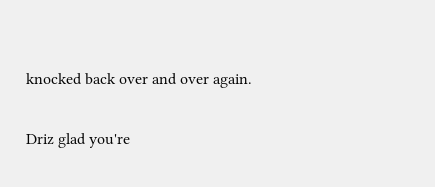knocked back over and over again.

Driz glad you're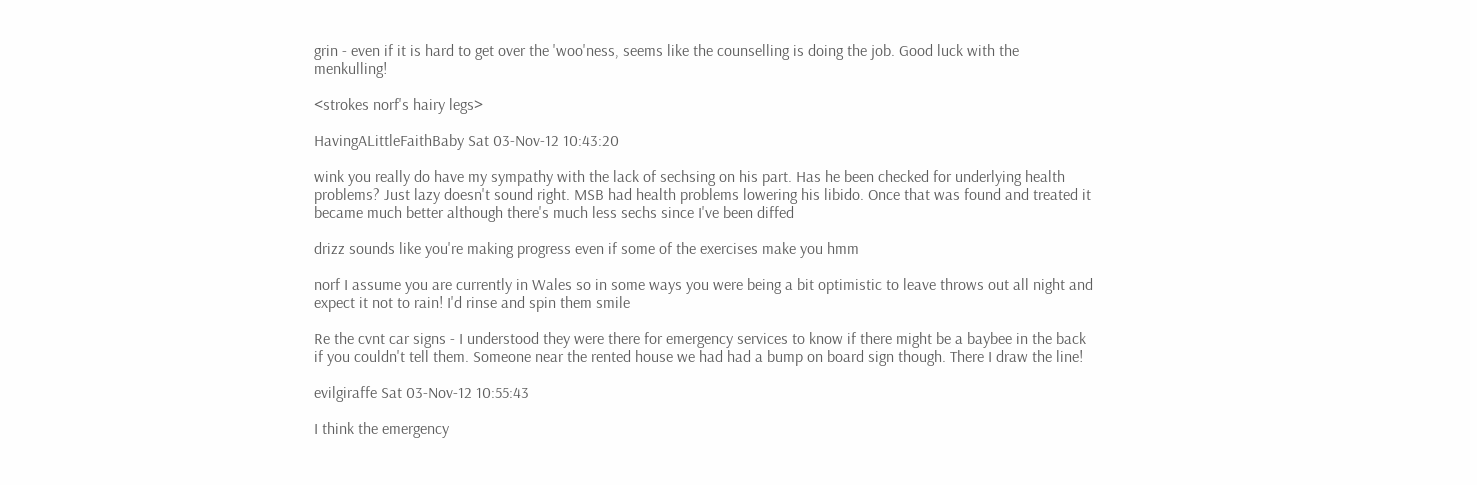grin - even if it is hard to get over the 'woo'ness, seems like the counselling is doing the job. Good luck with the menkulling!

<strokes norf's hairy legs>

HavingALittleFaithBaby Sat 03-Nov-12 10:43:20

wink you really do have my sympathy with the lack of sechsing on his part. Has he been checked for underlying health problems? Just lazy doesn't sound right. MSB had health problems lowering his libido. Once that was found and treated it became much better although there's much less sechs since I've been diffed

drizz sounds like you're making progress even if some of the exercises make you hmm

norf I assume you are currently in Wales so in some ways you were being a bit optimistic to leave throws out all night and expect it not to rain! I'd rinse and spin them smile

Re the cvnt car signs - I understood they were there for emergency services to know if there might be a baybee in the back if you couldn't tell them. Someone near the rented house we had had a bump on board sign though. There I draw the line!

evilgiraffe Sat 03-Nov-12 10:55:43

I think the emergency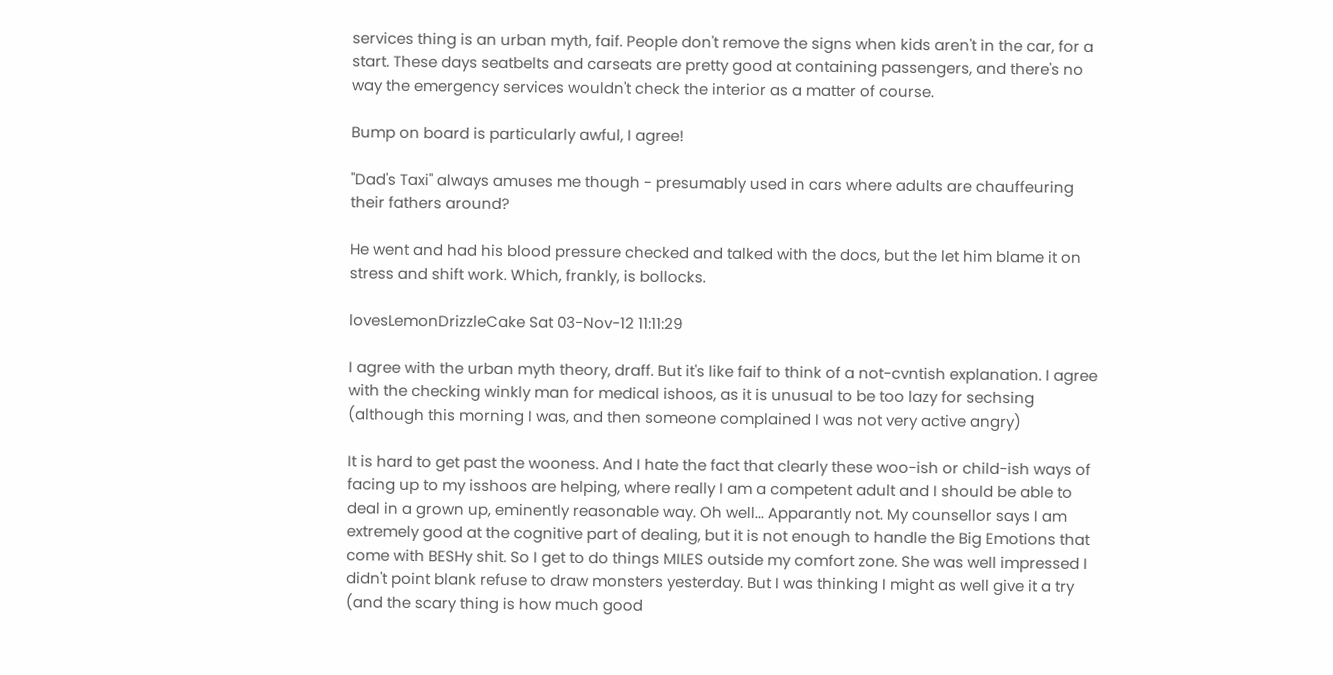services thing is an urban myth, faif. People don't remove the signs when kids aren't in the car, for a start. These days seatbelts and carseats are pretty good at containing passengers, and there's no way the emergency services wouldn't check the interior as a matter of course.

Bump on board is particularly awful, I agree!

"Dad's Taxi" always amuses me though - presumably used in cars where adults are chauffeuring their fathers around?

He went and had his blood pressure checked and talked with the docs, but the let him blame it on stress and shift work. Which, frankly, is bollocks.

lovesLemonDrizzleCake Sat 03-Nov-12 11:11:29

I agree with the urban myth theory, draff. But it's like faif to think of a not-cvntish explanation. I agree with the checking winkly man for medical ishoos, as it is unusual to be too lazy for sechsing (although this morning I was, and then someone complained I was not very active angry)

It is hard to get past the wooness. And I hate the fact that clearly these woo-ish or child-ish ways of facing up to my isshoos are helping, where really I am a competent adult and I should be able to deal in a grown up, eminently reasonable way. Oh well... Apparantly not. My counsellor says I am extremely good at the cognitive part of dealing, but it is not enough to handle the Big Emotions that come with BESHy shit. So I get to do things MILES outside my comfort zone. She was well impressed I didn't point blank refuse to draw monsters yesterday. But I was thinking I might as well give it a try (and the scary thing is how much good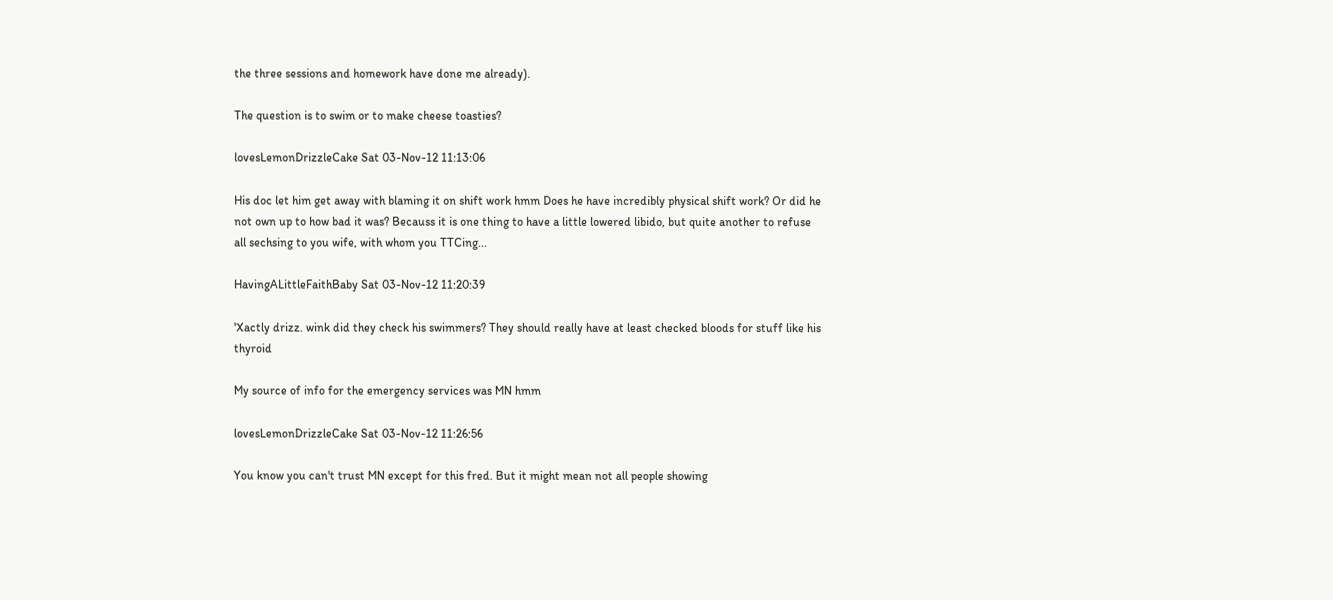the three sessions and homework have done me already).

The question is to swim or to make cheese toasties?

lovesLemonDrizzleCake Sat 03-Nov-12 11:13:06

His doc let him get away with blaming it on shift work hmm Does he have incredibly physical shift work? Or did he not own up to how bad it was? Becauss it is one thing to have a little lowered libido, but quite another to refuse all sechsing to you wife, with whom you TTCing...

HavingALittleFaithBaby Sat 03-Nov-12 11:20:39

'Xactly drizz. wink did they check his swimmers? They should really have at least checked bloods for stuff like his thyroid

My source of info for the emergency services was MN hmm

lovesLemonDrizzleCake Sat 03-Nov-12 11:26:56

You know you can't trust MN except for this fred. But it might mean not all people showing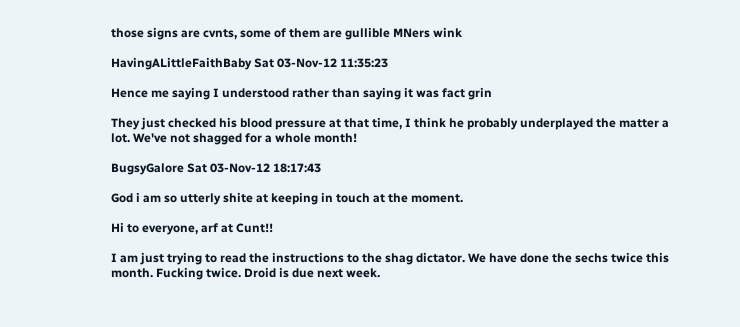those signs are cvnts, some of them are gullible MNers wink

HavingALittleFaithBaby Sat 03-Nov-12 11:35:23

Hence me saying I understood rather than saying it was fact grin

They just checked his blood pressure at that time, I think he probably underplayed the matter a lot. We've not shagged for a whole month!

BugsyGalore Sat 03-Nov-12 18:17:43

God i am so utterly shite at keeping in touch at the moment.

Hi to everyone, arf at Cunt!!

I am just trying to read the instructions to the shag dictator. We have done the sechs twice this month. Fucking twice. Droid is due next week.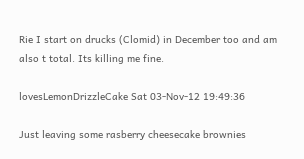Rie I start on drucks (Clomid) in December too and am also t total. Its killing me fine.

lovesLemonDrizzleCake Sat 03-Nov-12 19:49:36

Just leaving some rasberry cheesecake brownies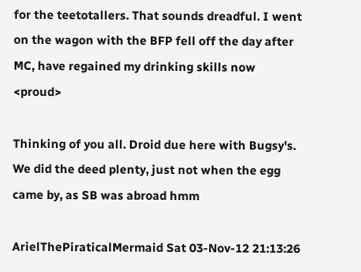for the teetotallers. That sounds dreadful. I went on the wagon with the BFP fell off the day after MC, have regained my drinking skills now <proud>

Thinking of you all. Droid due here with Bugsy's. We did the deed plenty, just not when the egg came by, as SB was abroad hmm

ArielThePiraticalMermaid Sat 03-Nov-12 21:13:26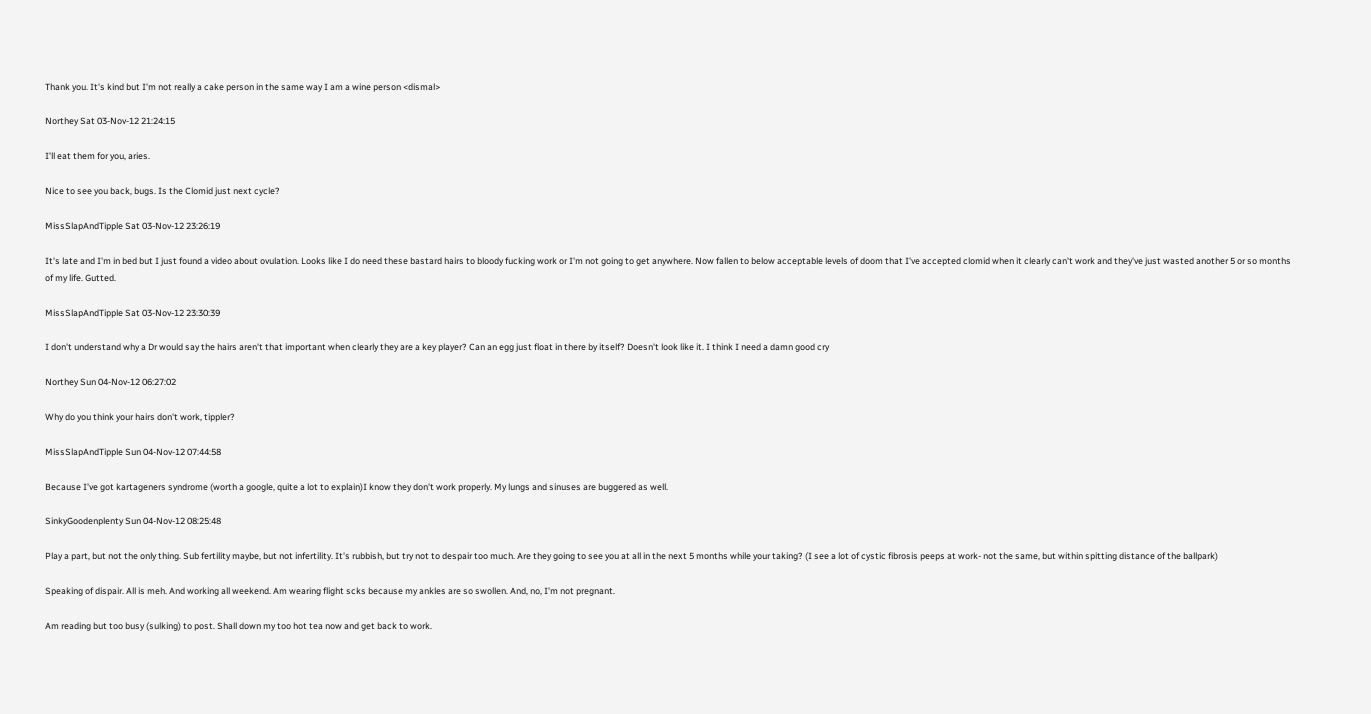Thank you. It's kind but I'm not really a cake person in the same way I am a wine person <dismal>

Northey Sat 03-Nov-12 21:24:15

I'll eat them for you, aries.

Nice to see you back, bugs. Is the Clomid just next cycle?

MissSlapAndTipple Sat 03-Nov-12 23:26:19

It's late and I'm in bed but I just found a video about ovulation. Looks like I do need these bastard hairs to bloody fucking work or I'm not going to get anywhere. Now fallen to below acceptable levels of doom that I've accepted clomid when it clearly can't work and they've just wasted another 5 or so months of my life. Gutted.

MissSlapAndTipple Sat 03-Nov-12 23:30:39

I don't understand why a Dr would say the hairs aren't that important when clearly they are a key player? Can an egg just float in there by itself? Doesn't look like it. I think I need a damn good cry

Northey Sun 04-Nov-12 06:27:02

Why do you think your hairs don't work, tippler?

MissSlapAndTipple Sun 04-Nov-12 07:44:58

Because I've got kartageners syndrome (worth a google, quite a lot to explain)I know they don't work properly. My lungs and sinuses are buggered as well.

SinkyGoodenplenty Sun 04-Nov-12 08:25:48

Play a part, but not the only thing. Sub fertility maybe, but not infertility. It's rubbish, but try not to despair too much. Are they going to see you at all in the next 5 months while your taking? (I see a lot of cystic fibrosis peeps at work- not the same, but within spitting distance of the ballpark)

Speaking of dispair. All is meh. And working all weekend. Am wearing flight scks because my ankles are so swollen. And, no, I'm not pregnant.

Am reading but too busy (sulking) to post. Shall down my too hot tea now and get back to work.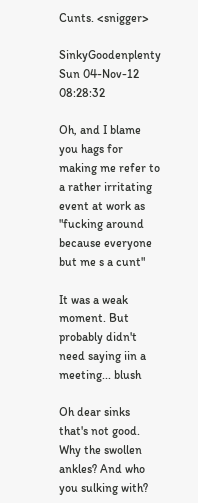Cunts. <snigger>

SinkyGoodenplenty Sun 04-Nov-12 08:28:32

Oh, and I blame you hags for making me refer to a rather irritating event at work as "fucking around because everyone but me s a cunt"

It was a weak moment. But probably didn't need saying iin a meeting... blush

Oh dear sinks that's not good. Why the swollen ankles? And who you sulking with?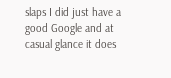slaps I did just have a good Google and at casual glance it does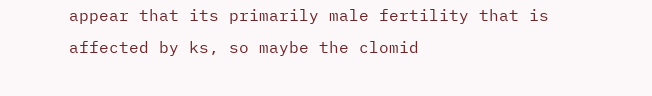appear that its primarily male fertility that is affected by ks, so maybe the clomid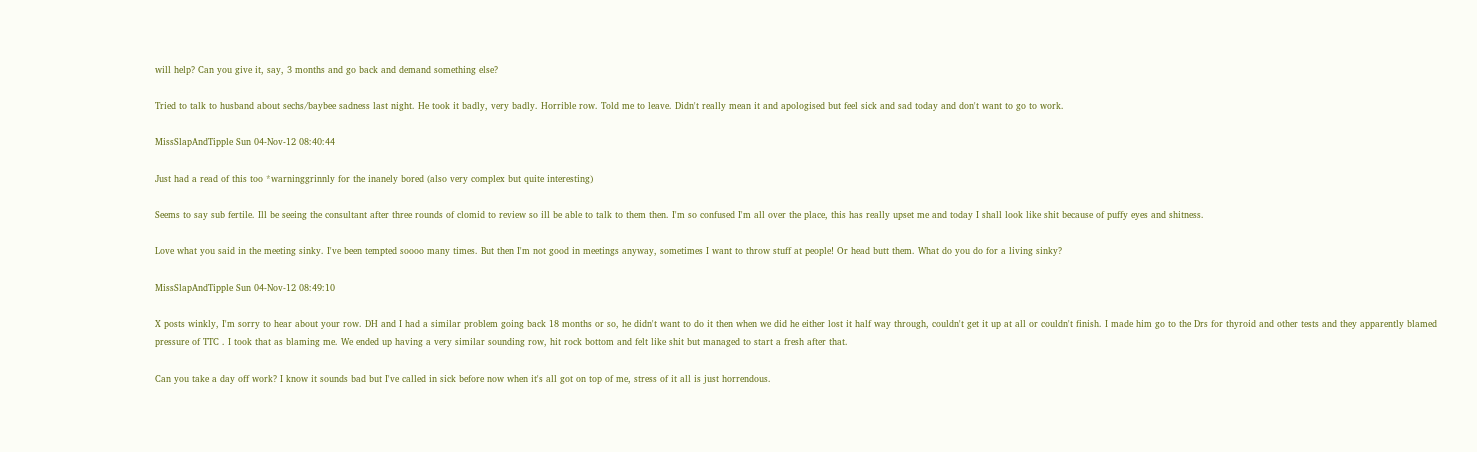will help? Can you give it, say, 3 months and go back and demand something else?

Tried to talk to husband about sechs/baybee sadness last night. He took it badly, very badly. Horrible row. Told me to leave. Didn't really mean it and apologised but feel sick and sad today and don't want to go to work.

MissSlapAndTipple Sun 04-Nov-12 08:40:44

Just had a read of this too *warninggrinnly for the inanely bored (also very complex but quite interesting)

Seems to say sub fertile. Ill be seeing the consultant after three rounds of clomid to review so ill be able to talk to them then. I'm so confused I'm all over the place, this has really upset me and today I shall look like shit because of puffy eyes and shitness.

Love what you said in the meeting sinky. I've been tempted soooo many times. But then I'm not good in meetings anyway, sometimes I want to throw stuff at people! Or head butt them. What do you do for a living sinky?

MissSlapAndTipple Sun 04-Nov-12 08:49:10

X posts winkly, I'm sorry to hear about your row. DH and I had a similar problem going back 18 months or so, he didn't want to do it then when we did he either lost it half way through, couldn't get it up at all or couldn't finish. I made him go to the Drs for thyroid and other tests and they apparently blamed pressure of TTC . I took that as blaming me. We ended up having a very similar sounding row, hit rock bottom and felt like shit but managed to start a fresh after that.

Can you take a day off work? I know it sounds bad but I've called in sick before now when it's all got on top of me, stress of it all is just horrendous.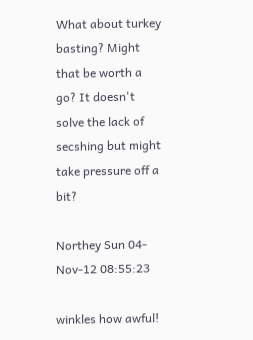What about turkey basting? Might that be worth a go? It doesn't solve the lack of secshing but might take pressure off a bit?

Northey Sun 04-Nov-12 08:55:23

winkles how awful!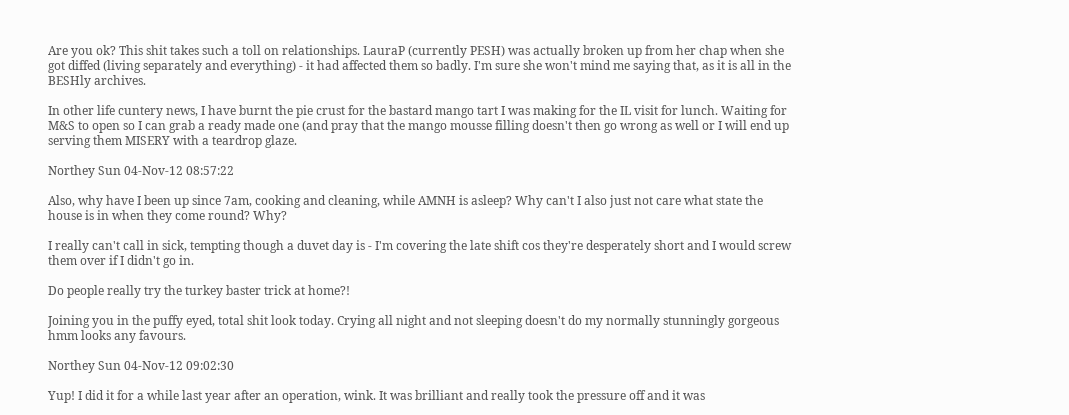Are you ok? This shit takes such a toll on relationships. LauraP (currently PESH) was actually broken up from her chap when she got diffed (living separately and everything) - it had affected them so badly. I'm sure she won't mind me saying that, as it is all in the BESHly archives.

In other life cuntery news, I have burnt the pie crust for the bastard mango tart I was making for the IL visit for lunch. Waiting for M&S to open so I can grab a ready made one (and pray that the mango mousse filling doesn't then go wrong as well or I will end up serving them MISERY with a teardrop glaze.

Northey Sun 04-Nov-12 08:57:22

Also, why have I been up since 7am, cooking and cleaning, while AMNH is asleep? Why can't I also just not care what state the house is in when they come round? Why?

I really can't call in sick, tempting though a duvet day is - I'm covering the late shift cos they're desperately short and I would screw them over if I didn't go in.

Do people really try the turkey baster trick at home?!

Joining you in the puffy eyed, total shit look today. Crying all night and not sleeping doesn't do my normally stunningly gorgeous hmm looks any favours.

Northey Sun 04-Nov-12 09:02:30

Yup! I did it for a while last year after an operation, wink. It was brilliant and really took the pressure off and it was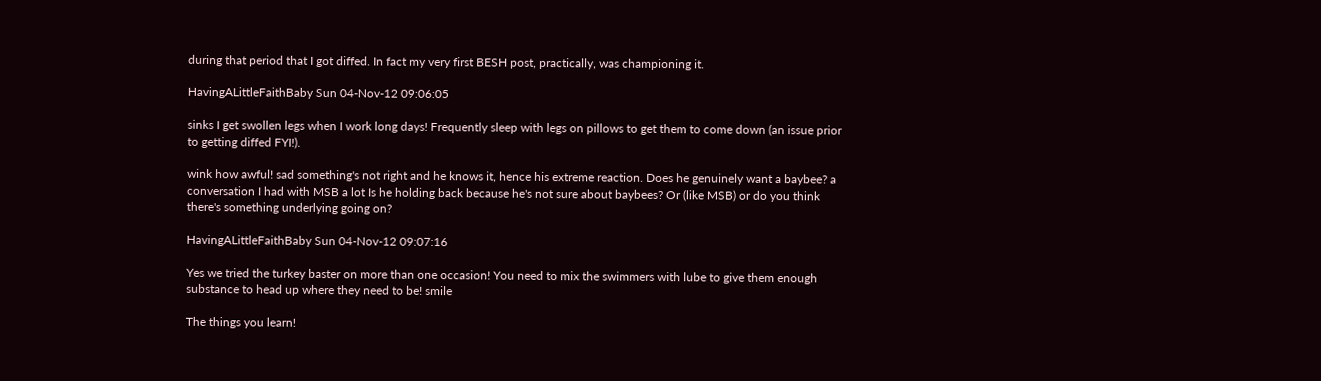during that period that I got diffed. In fact my very first BESH post, practically, was championing it.

HavingALittleFaithBaby Sun 04-Nov-12 09:06:05

sinks I get swollen legs when I work long days! Frequently sleep with legs on pillows to get them to come down (an issue prior to getting diffed FYI!).

wink how awful! sad something's not right and he knows it, hence his extreme reaction. Does he genuinely want a baybee? a conversation I had with MSB a lot Is he holding back because he's not sure about baybees? Or (like MSB) or do you think there's something underlying going on?

HavingALittleFaithBaby Sun 04-Nov-12 09:07:16

Yes we tried the turkey baster on more than one occasion! You need to mix the swimmers with lube to give them enough substance to head up where they need to be! smile

The things you learn!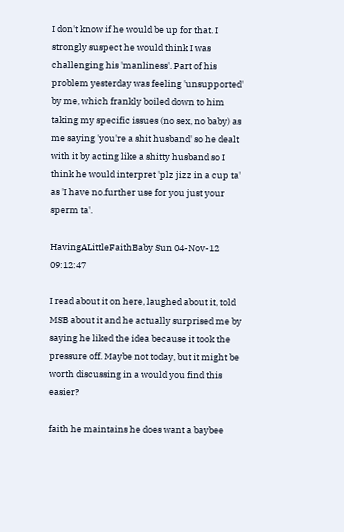I don't know if he would be up for that. I strongly suspect he would think I was challenging his 'manliness'. Part of his problem yesterday was feeling 'unsupported' by me, which frankly boiled down to him taking my specific issues (no sex, no baby) as me saying 'you're a shit husband' so he dealt with it by acting like a shitty husband so I think he would interpret 'plz jizz in a cup ta' as 'I have no.further use for you just your sperm ta'.

HavingALittleFaithBaby Sun 04-Nov-12 09:12:47

I read about it on here, laughed about it, told MSB about it and he actually surprised me by saying he liked the idea because it took the pressure off. Maybe not today, but it might be worth discussing in a would you find this easier?

faith he maintains he does want a baybee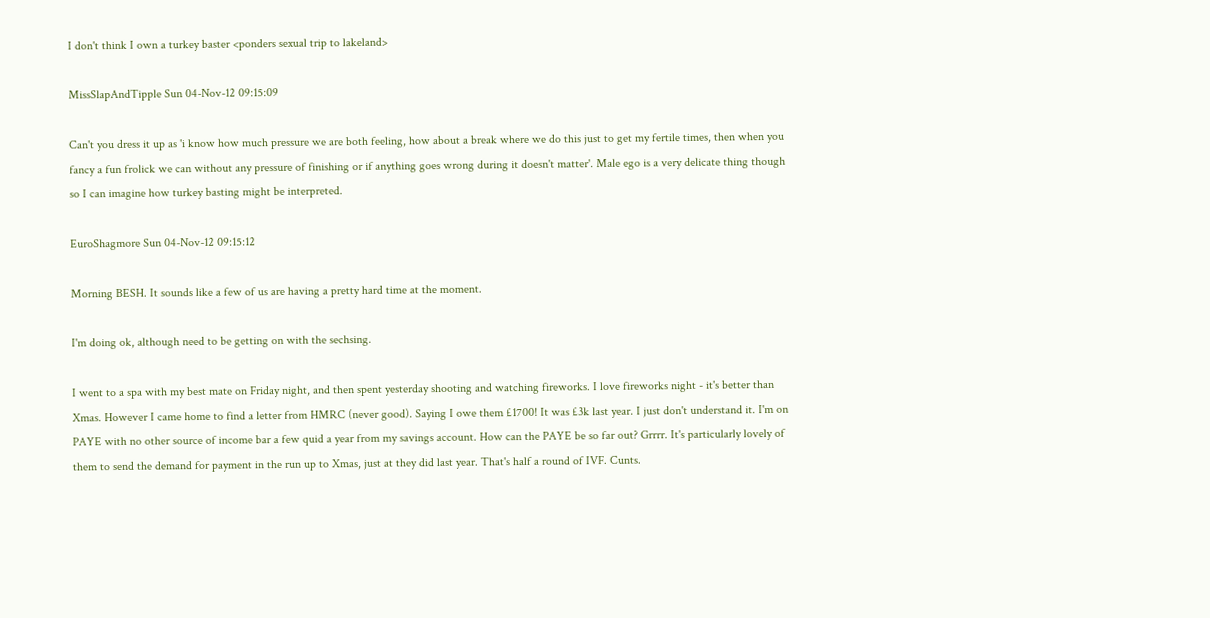I don't think I own a turkey baster <ponders sexual trip to lakeland>

MissSlapAndTipple Sun 04-Nov-12 09:15:09

Can't you dress it up as 'i know how much pressure we are both feeling, how about a break where we do this just to get my fertile times, then when you fancy a fun frolick we can without any pressure of finishing or if anything goes wrong during it doesn't matter'. Male ego is a very delicate thing though so I can imagine how turkey basting might be interpreted.

EuroShagmore Sun 04-Nov-12 09:15:12

Morning BESH. It sounds like a few of us are having a pretty hard time at the moment.

I'm doing ok, although need to be getting on with the sechsing.

I went to a spa with my best mate on Friday night, and then spent yesterday shooting and watching fireworks. I love fireworks night - it's better than Xmas. However I came home to find a letter from HMRC (never good). Saying I owe them £1700! It was £3k last year. I just don't understand it. I'm on PAYE with no other source of income bar a few quid a year from my savings account. How can the PAYE be so far out? Grrrr. It's particularly lovely of them to send the demand for payment in the run up to Xmas, just at they did last year. That's half a round of IVF. Cunts.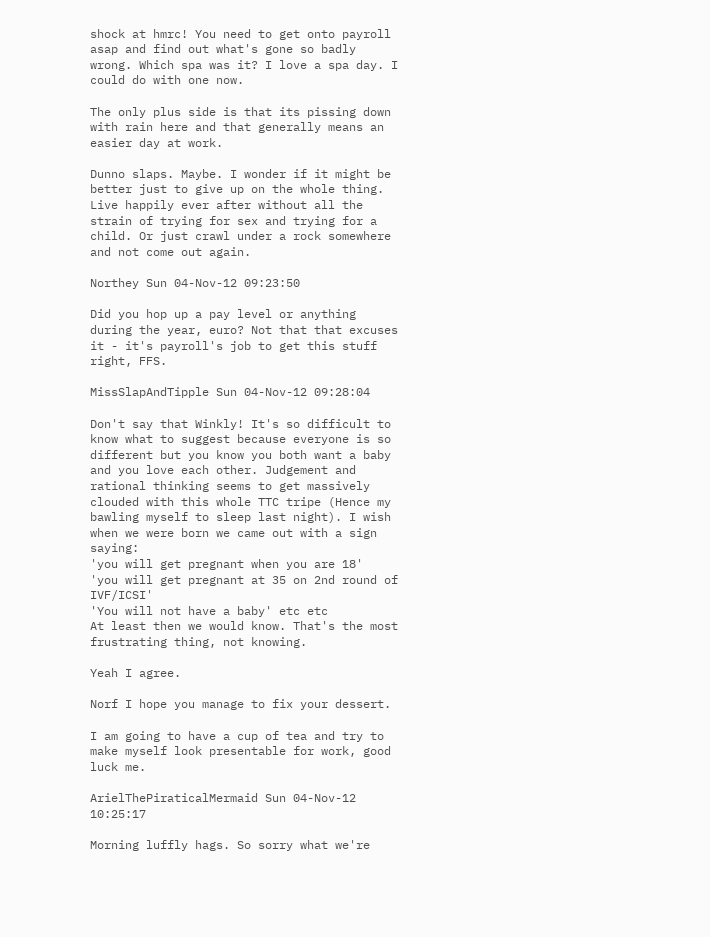shock at hmrc! You need to get onto payroll asap and find out what's gone so badly wrong. Which spa was it? I love a spa day. I could do with one now.

The only plus side is that its pissing down with rain here and that generally means an easier day at work.

Dunno slaps. Maybe. I wonder if it might be better just to give up on the whole thing. Live happily ever after without all the strain of trying for sex and trying for a child. Or just crawl under a rock somewhere and not come out again.

Northey Sun 04-Nov-12 09:23:50

Did you hop up a pay level or anything during the year, euro? Not that that excuses it - it's payroll's job to get this stuff right, FFS.

MissSlapAndTipple Sun 04-Nov-12 09:28:04

Don't say that Winkly! It's so difficult to know what to suggest because everyone is so different but you know you both want a baby and you love each other. Judgement and rational thinking seems to get massively clouded with this whole TTC tripe (Hence my bawling myself to sleep last night). I wish when we were born we came out with a sign saying:
'you will get pregnant when you are 18'
'you will get pregnant at 35 on 2nd round of IVF/ICSI'
'You will not have a baby' etc etc
At least then we would know. That's the most frustrating thing, not knowing.

Yeah I agree.

Norf I hope you manage to fix your dessert.

I am going to have a cup of tea and try to make myself look presentable for work, good luck me.

ArielThePiraticalMermaid Sun 04-Nov-12 10:25:17

Morning luffly hags. So sorry what we're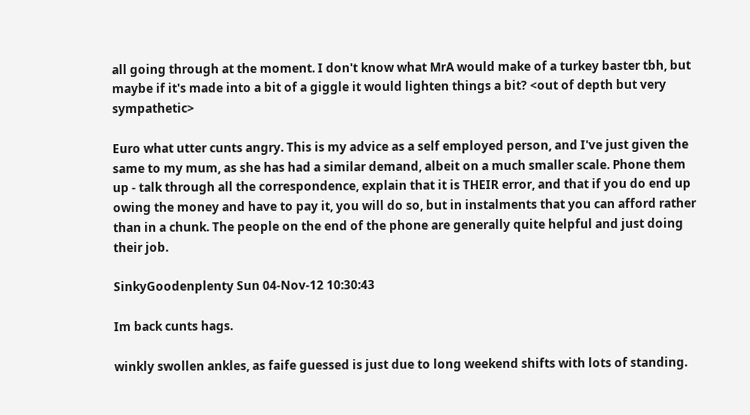all going through at the moment. I don't know what MrA would make of a turkey baster tbh, but maybe if it's made into a bit of a giggle it would lighten things a bit? <out of depth but very sympathetic>

Euro what utter cunts angry. This is my advice as a self employed person, and I've just given the same to my mum, as she has had a similar demand, albeit on a much smaller scale. Phone them up - talk through all the correspondence, explain that it is THEIR error, and that if you do end up owing the money and have to pay it, you will do so, but in instalments that you can afford rather than in a chunk. The people on the end of the phone are generally quite helpful and just doing their job.

SinkyGoodenplenty Sun 04-Nov-12 10:30:43

Im back cunts hags.

winkly swollen ankles, as faife guessed is just due to long weekend shifts with lots of standing.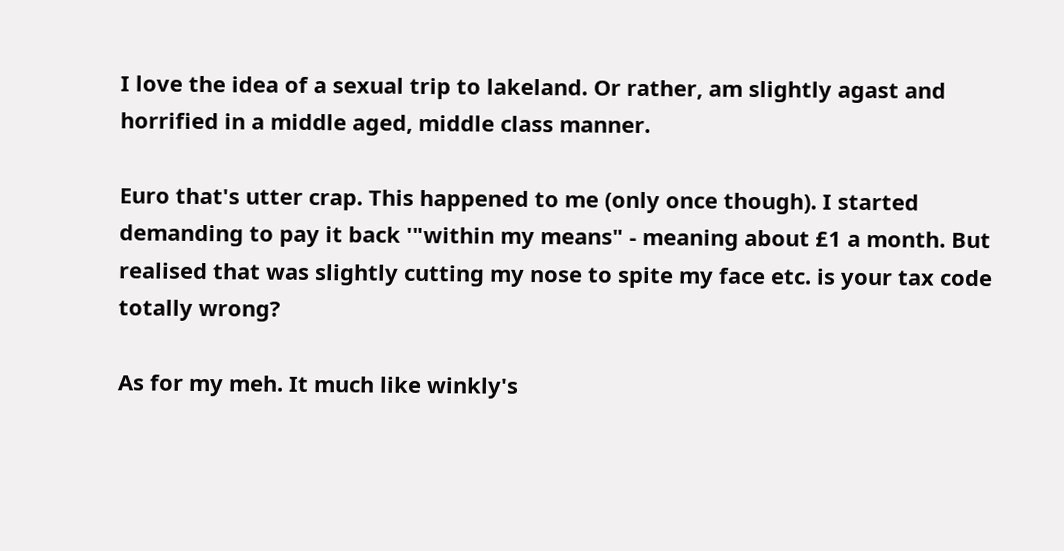I love the idea of a sexual trip to lakeland. Or rather, am slightly agast and horrified in a middle aged, middle class manner.

Euro that's utter crap. This happened to me (only once though). I started demanding to pay it back '"within my means" - meaning about £1 a month. But realised that was slightly cutting my nose to spite my face etc. is your tax code totally wrong?

As for my meh. It much like winkly's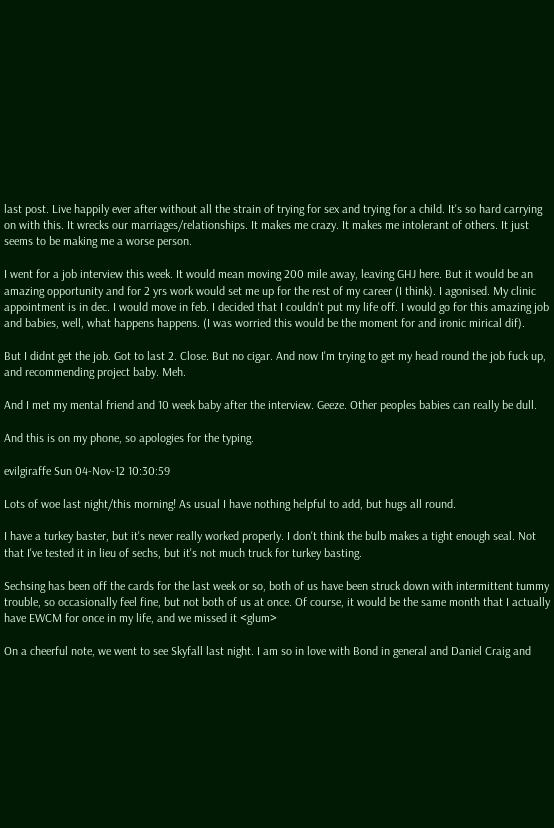last post. Live happily ever after without all the strain of trying for sex and trying for a child. It's so hard carrying on with this. It wrecks our marriages/relationships. It makes me crazy. It makes me intolerant of others. It just seems to be making me a worse person.

I went for a job interview this week. It would mean moving 200 mile away, leaving GHJ here. But it would be an amazing opportunity and for 2 yrs work would set me up for the rest of my career (I think). I agonised. My clinic appointment is in dec. I would move in feb. I decided that I couldn't put my life off. I would go for this amazing job and babies, well, what happens happens. (I was worried this would be the moment for and ironic mirical dif).

But I didnt get the job. Got to last 2. Close. But no cigar. And now I'm trying to get my head round the job fuck up, and recommending project baby. Meh.

And I met my mental friend and 10 week baby after the interview. Geeze. Other peoples babies can really be dull.

And this is on my phone, so apologies for the typing.

evilgiraffe Sun 04-Nov-12 10:30:59

Lots of woe last night/this morning! As usual I have nothing helpful to add, but hugs all round.

I have a turkey baster, but it's never really worked properly. I don't think the bulb makes a tight enough seal. Not that I've tested it in lieu of sechs, but it's not much truck for turkey basting.

Sechsing has been off the cards for the last week or so, both of us have been struck down with intermittent tummy trouble, so occasionally feel fine, but not both of us at once. Of course, it would be the same month that I actually have EWCM for once in my life, and we missed it <glum>

On a cheerful note, we went to see Skyfall last night. I am so in love with Bond in general and Daniel Craig and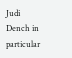Judi Dench in particular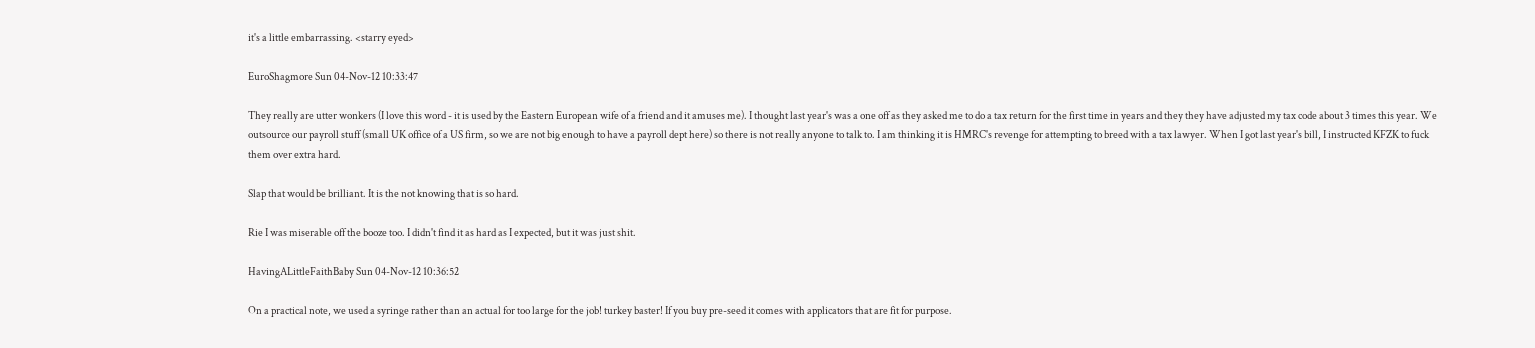it's a little embarrassing. <starry eyed>

EuroShagmore Sun 04-Nov-12 10:33:47

They really are utter wonkers (I love this word - it is used by the Eastern European wife of a friend and it amuses me). I thought last year's was a one off as they asked me to do a tax return for the first time in years and they they have adjusted my tax code about 3 times this year. We outsource our payroll stuff (small UK office of a US firm, so we are not big enough to have a payroll dept here) so there is not really anyone to talk to. I am thinking it is HMRC's revenge for attempting to breed with a tax lawyer. When I got last year's bill, I instructed KFZK to fuck them over extra hard.

Slap that would be brilliant. It is the not knowing that is so hard.

Rie I was miserable off the booze too. I didn't find it as hard as I expected, but it was just shit.

HavingALittleFaithBaby Sun 04-Nov-12 10:36:52

On a practical note, we used a syringe rather than an actual for too large for the job! turkey baster! If you buy pre-seed it comes with applicators that are fit for purpose.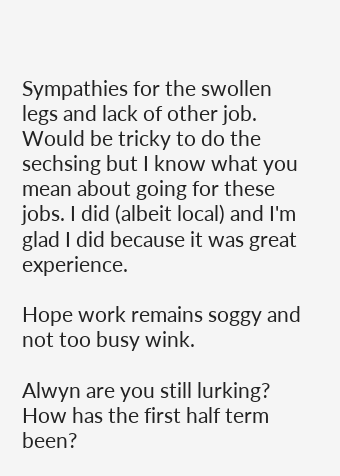Sympathies for the swollen legs and lack of other job. Would be tricky to do the sechsing but I know what you mean about going for these jobs. I did (albeit local) and I'm glad I did because it was great experience.

Hope work remains soggy and not too busy wink.

Alwyn are you still lurking? How has the first half term been?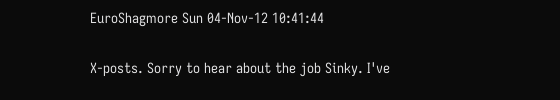EuroShagmore Sun 04-Nov-12 10:41:44

X-posts. Sorry to hear about the job Sinky. I've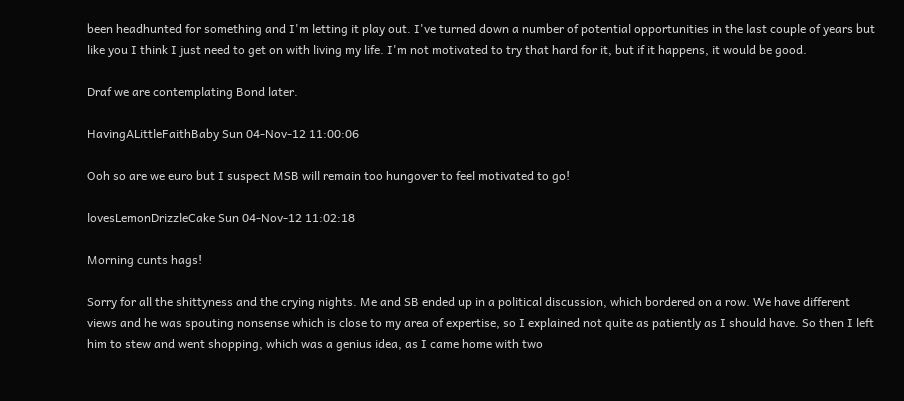been headhunted for something and I'm letting it play out. I've turned down a number of potential opportunities in the last couple of years but like you I think I just need to get on with living my life. I'm not motivated to try that hard for it, but if it happens, it would be good.

Draf we are contemplating Bond later.

HavingALittleFaithBaby Sun 04-Nov-12 11:00:06

Ooh so are we euro but I suspect MSB will remain too hungover to feel motivated to go!

lovesLemonDrizzleCake Sun 04-Nov-12 11:02:18

Morning cunts hags!

Sorry for all the shittyness and the crying nights. Me and SB ended up in a political discussion, which bordered on a row. We have different views and he was spouting nonsense which is close to my area of expertise, so I explained not quite as patiently as I should have. So then I left him to stew and went shopping, which was a genius idea, as I came home with two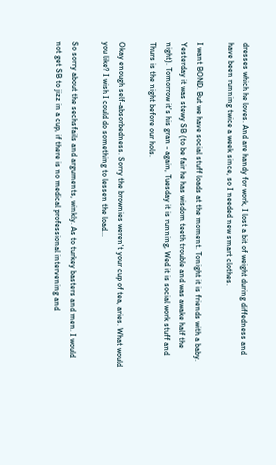dresses which he loves. And are handy for work, I lost a bit of weight during diffedness and have been running twice a week since, so I needed new smart clothes.

I want BOND. But we have social stuff loads at the moment. Tonight it is friends with a baby. Yesterday it was stewy SB (to be fair he has wisdom teeth trouble and was awake half the night). Tomorrow it's his gran - again, Tuesday it is running, Wed it is social work stuff and Thurs is the night before our hols.

Okay enough self-absorbedness. Sorry the brownies weren't your cup of tea, aries. What would you like? I wish I could do something to lessen the load...

So sorry about the sechsfails and arguments, winkly. As to turkey basters and men. I would not get SB to jizz in a cup, if there is no medical professional intervening and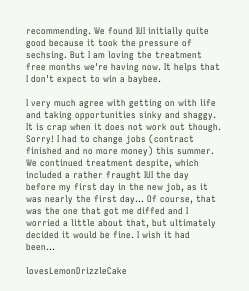recommending. We found IUI initially quite good because it took the pressure of sechsing. But I am loving the treatment free months we're having now. It helps that I don't expect to win a baybee.

I very much agree with getting on with life and taking opportunities sinky and shaggy. It is crap when it does not work out though. Sorry! I had to change jobs (contract finished and no more money) this summer. We continued treatment despite, which included a rather fraught IUI the day before my first day in the new job, as it was nearly the first day... Of course, that was the one that got me diffed and I worried a little about that, but ultimately decided it would be fine. I wish it had been...

lovesLemonDrizzleCake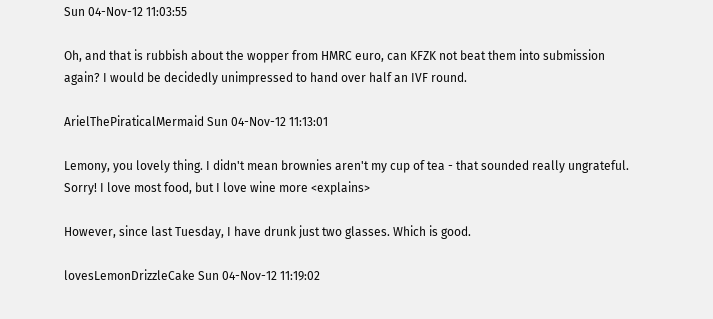Sun 04-Nov-12 11:03:55

Oh, and that is rubbish about the wopper from HMRC euro, can KFZK not beat them into submission again? I would be decidedly unimpressed to hand over half an IVF round.

ArielThePiraticalMermaid Sun 04-Nov-12 11:13:01

Lemony, you lovely thing. I didn't mean brownies aren't my cup of tea - that sounded really ungrateful. Sorry! I love most food, but I love wine more <explains>

However, since last Tuesday, I have drunk just two glasses. Which is good.

lovesLemonDrizzleCake Sun 04-Nov-12 11:19:02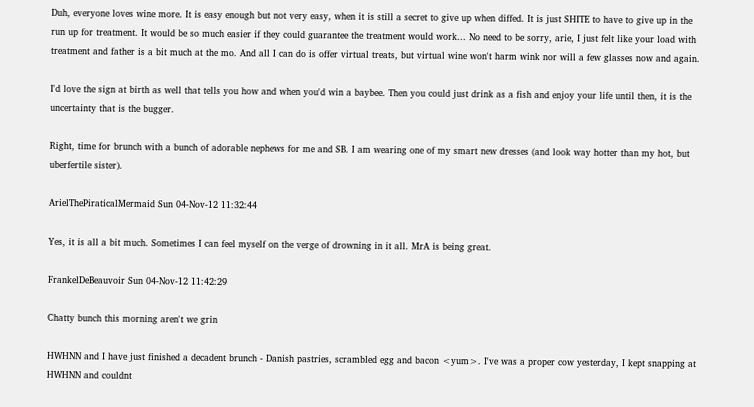Duh, everyone loves wine more. It is easy enough but not very easy, when it is still a secret to give up when diffed. It is just SHITE to have to give up in the run up for treatment. It would be so much easier if they could guarantee the treatment would work... No need to be sorry, arie, I just felt like your load with treatment and father is a bit much at the mo. And all I can do is offer virtual treats, but virtual wine won't harm wink nor will a few glasses now and again.

I'd love the sign at birth as well that tells you how and when you'd win a baybee. Then you could just drink as a fish and enjoy your life until then, it is the uncertainty that is the bugger.

Right, time for brunch with a bunch of adorable nephews for me and SB. I am wearing one of my smart new dresses (and look way hotter than my hot, but uberfertile sister).

ArielThePiraticalMermaid Sun 04-Nov-12 11:32:44

Yes, it is all a bit much. Sometimes I can feel myself on the verge of drowning in it all. MrA is being great.

FrankelDeBeauvoir Sun 04-Nov-12 11:42:29

Chatty bunch this morning aren't we grin

HWHNN and I have just finished a decadent brunch - Danish pastries, scrambled egg and bacon <yum>. I've was a proper cow yesterday, I kept snapping at HWHNN and couldnt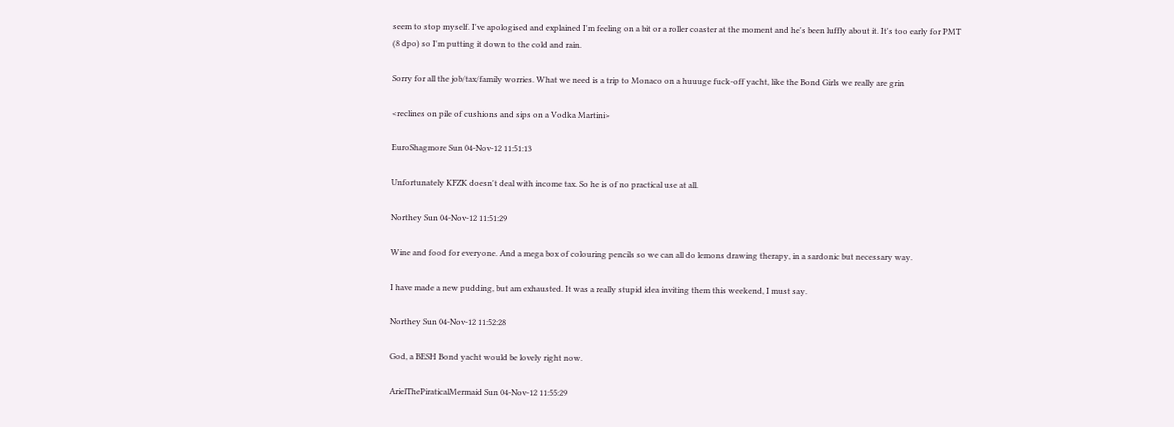seem to stop myself. I've apologised and explained I'm feeling on a bit or a roller coaster at the moment and he's been luffly about it. It's too early for PMT (8 dpo) so I'm putting it down to the cold and rain.

Sorry for all the job/tax/family worries. What we need is a trip to Monaco on a huuuge fuck-off yacht, like the Bond Girls we really are grin

<reclines on pile of cushions and sips on a Vodka Martini>

EuroShagmore Sun 04-Nov-12 11:51:13

Unfortunately KFZK doesn't deal with income tax. So he is of no practical use at all.

Northey Sun 04-Nov-12 11:51:29

Wine and food for everyone. And a mega box of colouring pencils so we can all do lemons drawing therapy, in a sardonic but necessary way.

I have made a new pudding, but am exhausted. It was a really stupid idea inviting them this weekend, I must say.

Northey Sun 04-Nov-12 11:52:28

God, a BESH Bond yacht would be lovely right now.

ArielThePiraticalMermaid Sun 04-Nov-12 11:55:29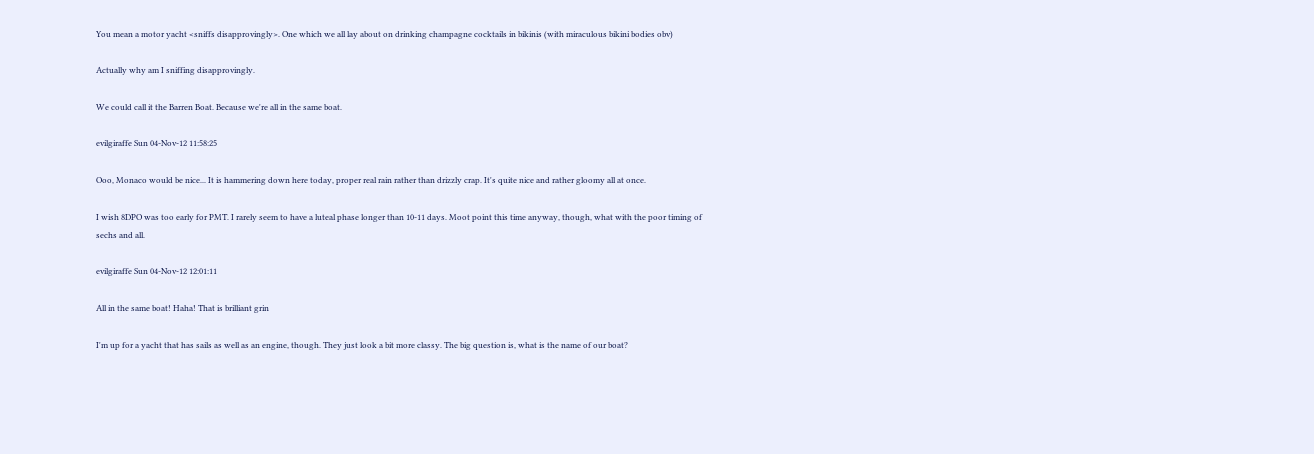You mean a motor yacht <sniffs disapprovingly>. One which we all lay about on drinking champagne cocktails in bikinis (with miraculous bikini bodies obv)

Actually why am I sniffing disapprovingly.

We could call it the Barren Boat. Because we're all in the same boat.

evilgiraffe Sun 04-Nov-12 11:58:25

Ooo, Monaco would be nice... It is hammering down here today, proper real rain rather than drizzly crap. It's quite nice and rather gloomy all at once.

I wish 8DPO was too early for PMT. I rarely seem to have a luteal phase longer than 10-11 days. Moot point this time anyway, though, what with the poor timing of sechs and all.

evilgiraffe Sun 04-Nov-12 12:01:11

All in the same boat! Haha! That is brilliant grin

I'm up for a yacht that has sails as well as an engine, though. They just look a bit more classy. The big question is, what is the name of our boat?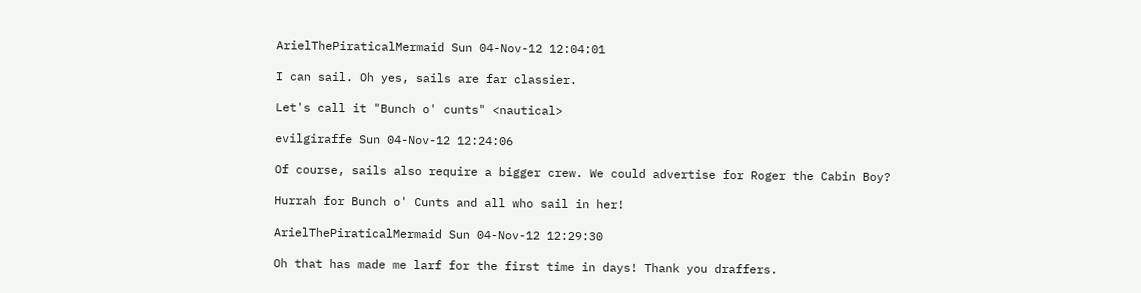ArielThePiraticalMermaid Sun 04-Nov-12 12:04:01

I can sail. Oh yes, sails are far classier.

Let's call it "Bunch o' cunts" <nautical>

evilgiraffe Sun 04-Nov-12 12:24:06

Of course, sails also require a bigger crew. We could advertise for Roger the Cabin Boy?

Hurrah for Bunch o' Cunts and all who sail in her!

ArielThePiraticalMermaid Sun 04-Nov-12 12:29:30

Oh that has made me larf for the first time in days! Thank you draffers.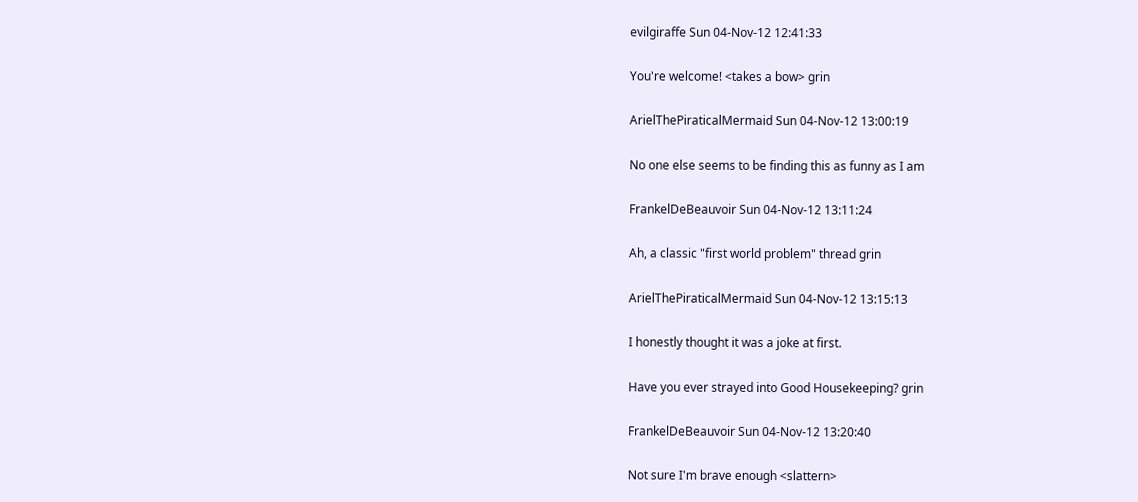evilgiraffe Sun 04-Nov-12 12:41:33

You're welcome! <takes a bow> grin

ArielThePiraticalMermaid Sun 04-Nov-12 13:00:19

No one else seems to be finding this as funny as I am

FrankelDeBeauvoir Sun 04-Nov-12 13:11:24

Ah, a classic "first world problem" thread grin

ArielThePiraticalMermaid Sun 04-Nov-12 13:15:13

I honestly thought it was a joke at first.

Have you ever strayed into Good Housekeeping? grin

FrankelDeBeauvoir Sun 04-Nov-12 13:20:40

Not sure I'm brave enough <slattern>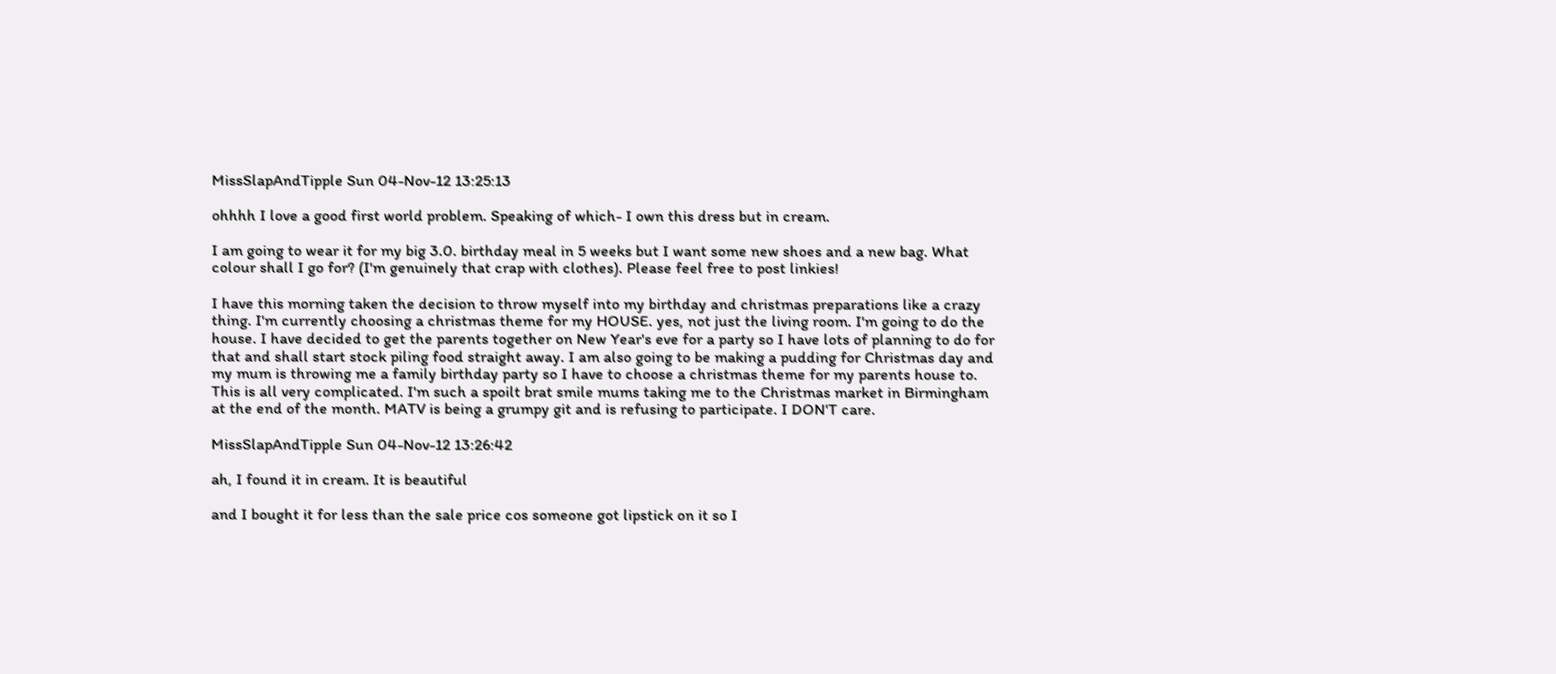MissSlapAndTipple Sun 04-Nov-12 13:25:13

ohhhh I love a good first world problem. Speaking of which- I own this dress but in cream.

I am going to wear it for my big 3.0. birthday meal in 5 weeks but I want some new shoes and a new bag. What colour shall I go for? (I'm genuinely that crap with clothes). Please feel free to post linkies!

I have this morning taken the decision to throw myself into my birthday and christmas preparations like a crazy thing. I'm currently choosing a christmas theme for my HOUSE. yes, not just the living room. I'm going to do the house. I have decided to get the parents together on New Year's eve for a party so I have lots of planning to do for that and shall start stock piling food straight away. I am also going to be making a pudding for Christmas day and my mum is throwing me a family birthday party so I have to choose a christmas theme for my parents house to. This is all very complicated. I'm such a spoilt brat smile mums taking me to the Christmas market in Birmingham at the end of the month. MATV is being a grumpy git and is refusing to participate. I DON'T care.

MissSlapAndTipple Sun 04-Nov-12 13:26:42

ah, I found it in cream. It is beautiful

and I bought it for less than the sale price cos someone got lipstick on it so I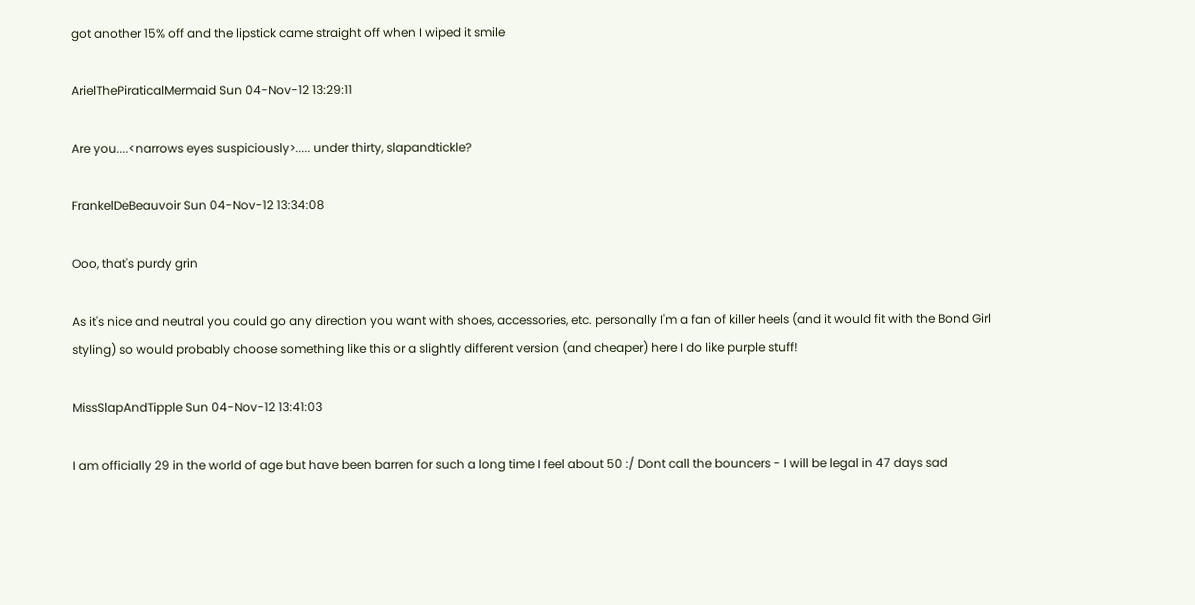got another 15% off and the lipstick came straight off when I wiped it smile

ArielThePiraticalMermaid Sun 04-Nov-12 13:29:11

Are you....<narrows eyes suspiciously>..... under thirty, slapandtickle?

FrankelDeBeauvoir Sun 04-Nov-12 13:34:08

Ooo, that's purdy grin

As it's nice and neutral you could go any direction you want with shoes, accessories, etc. personally I'm a fan of killer heels (and it would fit with the Bond Girl styling) so would probably choose something like this or a slightly different version (and cheaper) here I do like purple stuff!

MissSlapAndTipple Sun 04-Nov-12 13:41:03

I am officially 29 in the world of age but have been barren for such a long time I feel about 50 :/ Dont call the bouncers - I will be legal in 47 days sad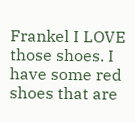Frankel I LOVE those shoes. I have some red shoes that are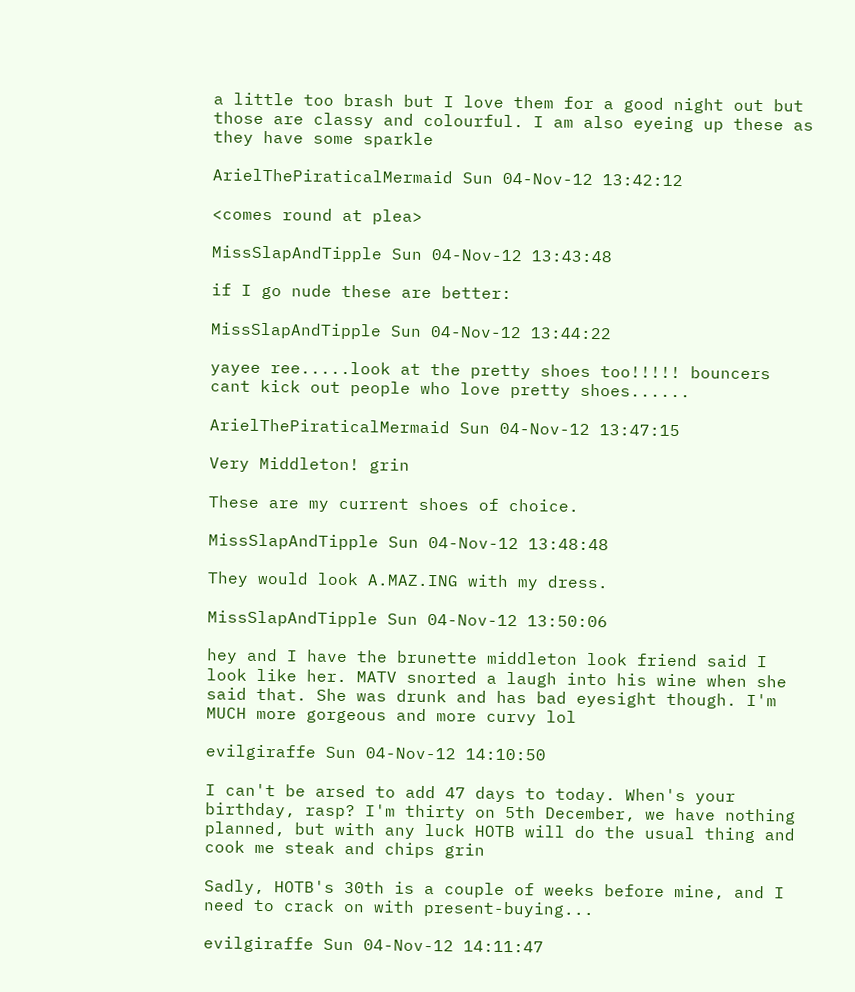a little too brash but I love them for a good night out but those are classy and colourful. I am also eyeing up these as they have some sparkle

ArielThePiraticalMermaid Sun 04-Nov-12 13:42:12

<comes round at plea>

MissSlapAndTipple Sun 04-Nov-12 13:43:48

if I go nude these are better:

MissSlapAndTipple Sun 04-Nov-12 13:44:22

yayee ree.....look at the pretty shoes too!!!!! bouncers cant kick out people who love pretty shoes......

ArielThePiraticalMermaid Sun 04-Nov-12 13:47:15

Very Middleton! grin

These are my current shoes of choice.

MissSlapAndTipple Sun 04-Nov-12 13:48:48

They would look A.MAZ.ING with my dress.

MissSlapAndTipple Sun 04-Nov-12 13:50:06

hey and I have the brunette middleton look friend said I look like her. MATV snorted a laugh into his wine when she said that. She was drunk and has bad eyesight though. I'm MUCH more gorgeous and more curvy lol

evilgiraffe Sun 04-Nov-12 14:10:50

I can't be arsed to add 47 days to today. When's your birthday, rasp? I'm thirty on 5th December, we have nothing planned, but with any luck HOTB will do the usual thing and cook me steak and chips grin

Sadly, HOTB's 30th is a couple of weeks before mine, and I need to crack on with present-buying...

evilgiraffe Sun 04-Nov-12 14:11:47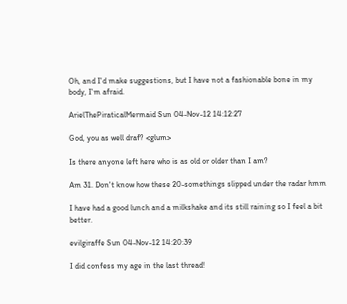Oh, and I'd make suggestions, but I have not a fashionable bone in my body, I'm afraid.

ArielThePiraticalMermaid Sun 04-Nov-12 14:12:27

God, you as well draf? <glum>

Is there anyone left here who is as old or older than I am?

Am 31. Don't know how these 20-somethings slipped under the radar hmm

I have had a good lunch and a milkshake and its still raining so I feel a bit better.

evilgiraffe Sun 04-Nov-12 14:20:39

I did confess my age in the last thread!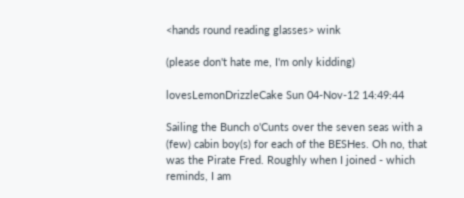<hands round reading glasses> wink

(please don't hate me, I'm only kidding)

lovesLemonDrizzleCake Sun 04-Nov-12 14:49:44

Sailing the Bunch o'Cunts over the seven seas with a (few) cabin boy(s) for each of the BESHes. Oh no, that was the Pirate Fred. Roughly when I joined - which reminds, I am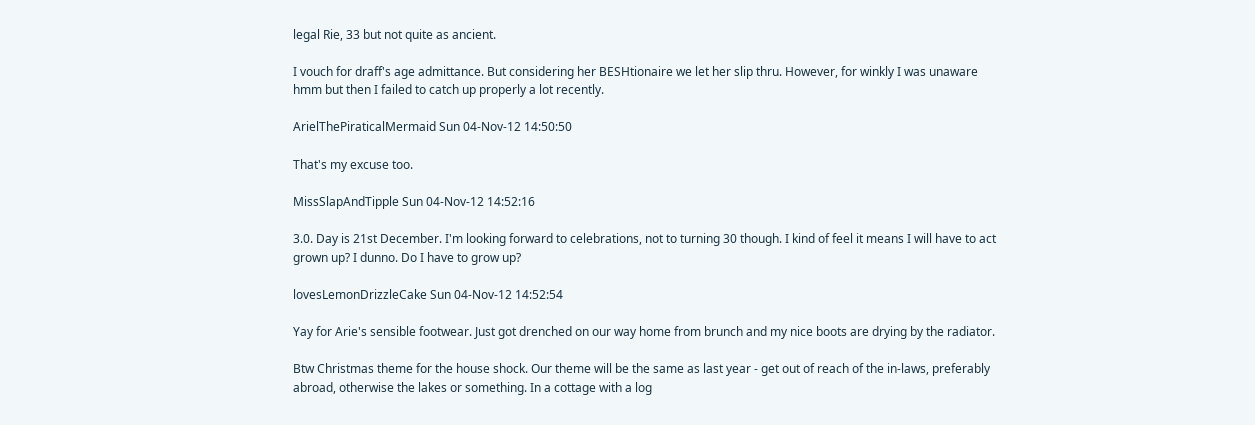legal Rie, 33 but not quite as ancient.

I vouch for draff's age admittance. But considering her BESHtionaire we let her slip thru. However, for winkly I was unaware hmm but then I failed to catch up properly a lot recently.

ArielThePiraticalMermaid Sun 04-Nov-12 14:50:50

That's my excuse too.

MissSlapAndTipple Sun 04-Nov-12 14:52:16

3.0. Day is 21st December. I'm looking forward to celebrations, not to turning 30 though. I kind of feel it means I will have to act grown up? I dunno. Do I have to grow up?

lovesLemonDrizzleCake Sun 04-Nov-12 14:52:54

Yay for Arie's sensible footwear. Just got drenched on our way home from brunch and my nice boots are drying by the radiator.

Btw Christmas theme for the house shock. Our theme will be the same as last year - get out of reach of the in-laws, preferably abroad, otherwise the lakes or something. In a cottage with a log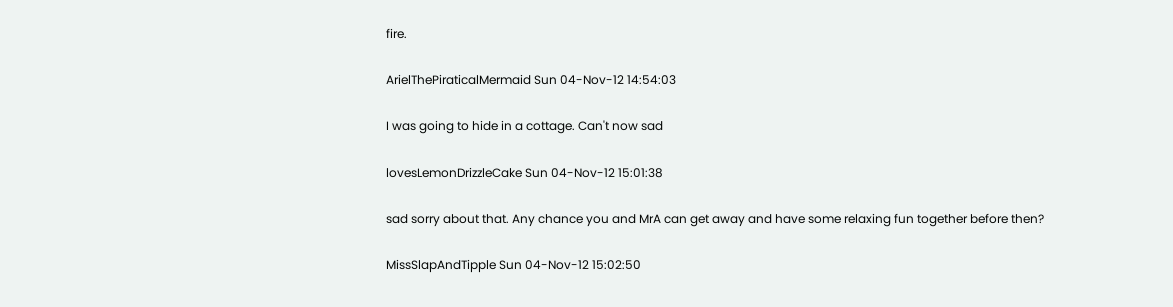fire.

ArielThePiraticalMermaid Sun 04-Nov-12 14:54:03

I was going to hide in a cottage. Can't now sad

lovesLemonDrizzleCake Sun 04-Nov-12 15:01:38

sad sorry about that. Any chance you and MrA can get away and have some relaxing fun together before then?

MissSlapAndTipple Sun 04-Nov-12 15:02:50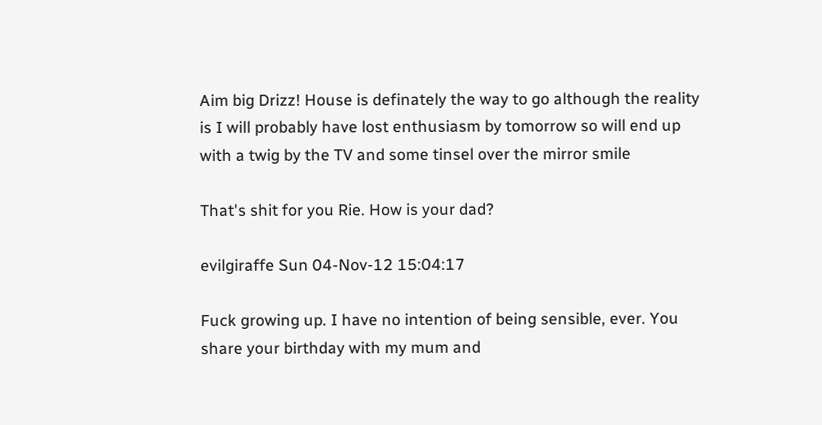Aim big Drizz! House is definately the way to go although the reality is I will probably have lost enthusiasm by tomorrow so will end up with a twig by the TV and some tinsel over the mirror smile

That's shit for you Rie. How is your dad?

evilgiraffe Sun 04-Nov-12 15:04:17

Fuck growing up. I have no intention of being sensible, ever. You share your birthday with my mum and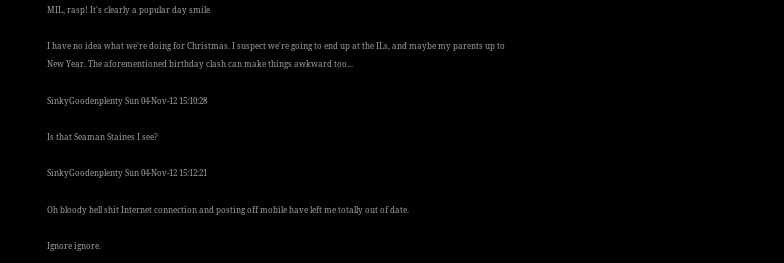MIL, rasp! It's clearly a popular day smile

I have no idea what we're doing for Christmas. I suspect we're going to end up at the ILs, and maybe my parents up to New Year. The aforementioned birthday clash can make things awkward too...

SinkyGoodenplenty Sun 04-Nov-12 15:10:28

Is that Seaman Staines I see?

SinkyGoodenplenty Sun 04-Nov-12 15:12:21

Oh bloody hell shit Internet connection and posting off mobile have left me totally out of date.

Ignore ignore.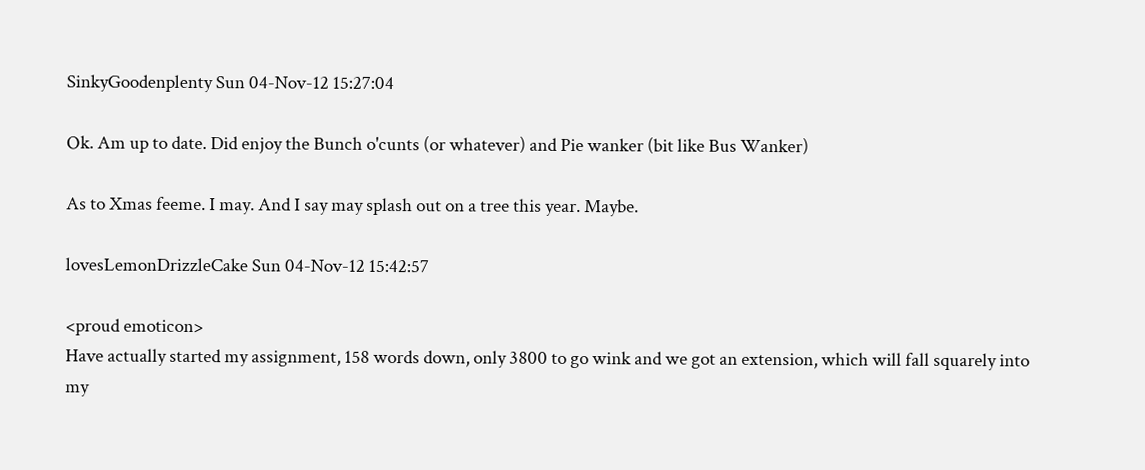SinkyGoodenplenty Sun 04-Nov-12 15:27:04

Ok. Am up to date. Did enjoy the Bunch o'cunts (or whatever) and Pie wanker (bit like Bus Wanker)

As to Xmas feeme. I may. And I say may splash out on a tree this year. Maybe.

lovesLemonDrizzleCake Sun 04-Nov-12 15:42:57

<proud emoticon>
Have actually started my assignment, 158 words down, only 3800 to go wink and we got an extension, which will fall squarely into my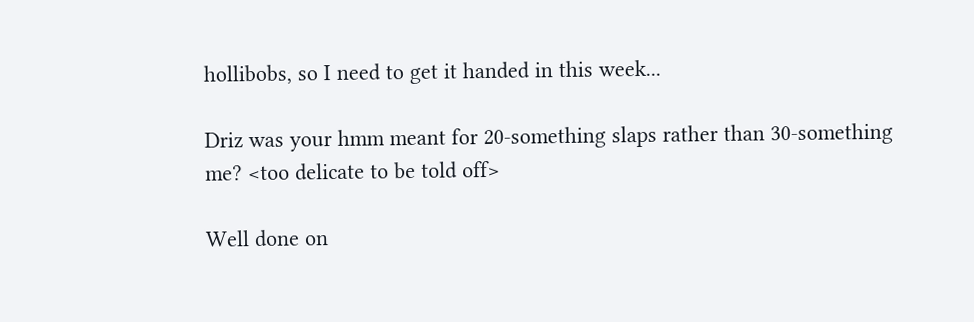hollibobs, so I need to get it handed in this week...

Driz was your hmm meant for 20-something slaps rather than 30-something me? <too delicate to be told off>

Well done on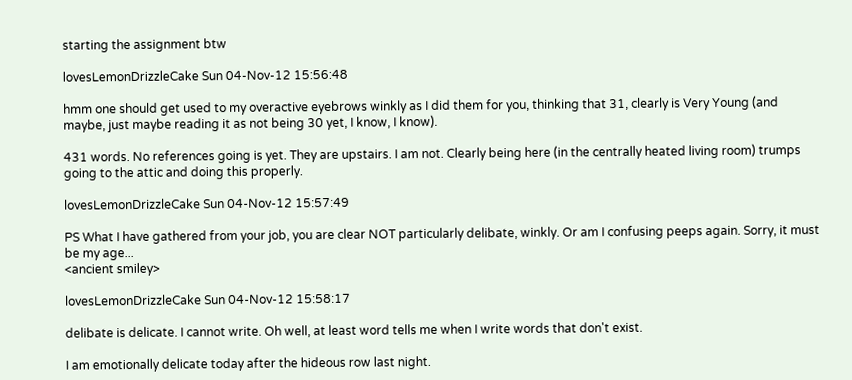starting the assignment btw

lovesLemonDrizzleCake Sun 04-Nov-12 15:56:48

hmm one should get used to my overactive eyebrows winkly as I did them for you, thinking that 31, clearly is Very Young (and maybe, just maybe reading it as not being 30 yet, I know, I know).

431 words. No references going is yet. They are upstairs. I am not. Clearly being here (in the centrally heated living room) trumps going to the attic and doing this properly.

lovesLemonDrizzleCake Sun 04-Nov-12 15:57:49

PS What I have gathered from your job, you are clear NOT particularly delibate, winkly. Or am I confusing peeps again. Sorry, it must be my age...
<ancient smiley>

lovesLemonDrizzleCake Sun 04-Nov-12 15:58:17

delibate is delicate. I cannot write. Oh well, at least word tells me when I write words that don't exist.

I am emotionally delicate today after the hideous row last night.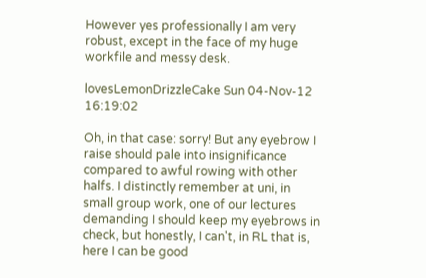However yes professionally I am very robust, except in the face of my huge workfile and messy desk.

lovesLemonDrizzleCake Sun 04-Nov-12 16:19:02

Oh, in that case: sorry! But any eyebrow I raise should pale into insignificance compared to awful rowing with other halfs. I distinctly remember at uni, in small group work, one of our lectures demanding I should keep my eyebrows in check, but honestly, I can't, in RL that is, here I can be good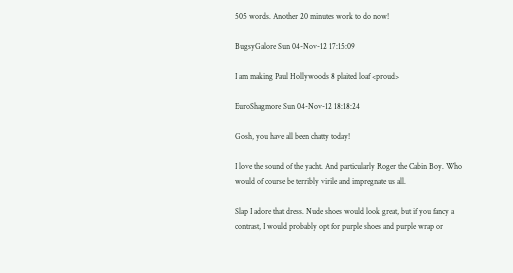505 words. Another 20 minutes work to do now!

BugsyGalore Sun 04-Nov-12 17:15:09

I am making Paul Hollywoods 8 plaited loaf <proud>

EuroShagmore Sun 04-Nov-12 18:18:24

Gosh, you have all been chatty today!

I love the sound of the yacht. And particularly Roger the Cabin Boy. Who would of course be terribly virile and impregnate us all.

Slap I adore that dress. Nude shoes would look great, but if you fancy a contrast, I would probably opt for purple shoes and purple wrap or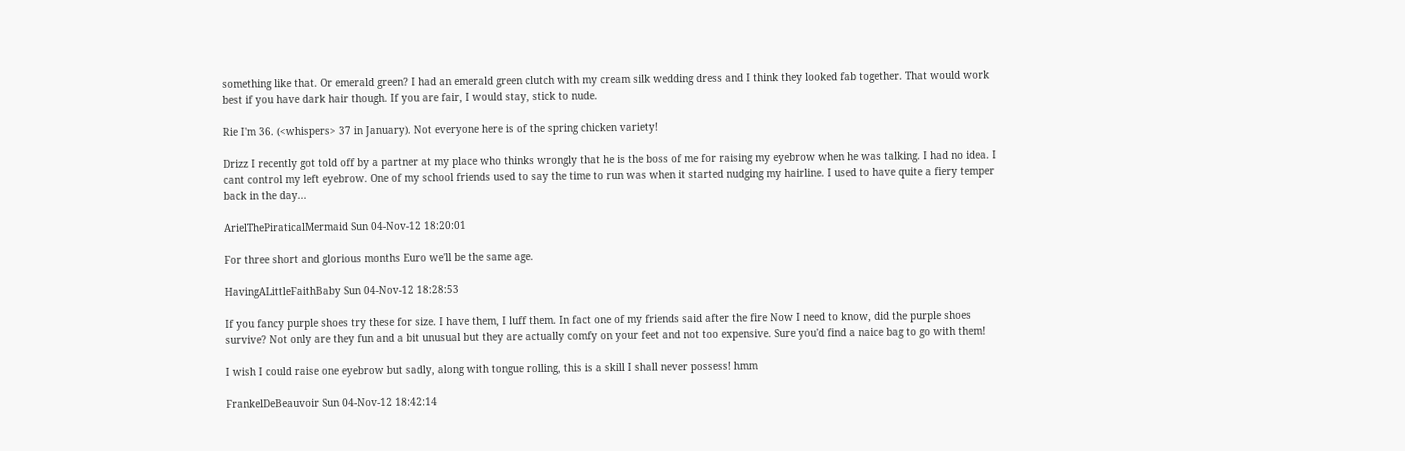something like that. Or emerald green? I had an emerald green clutch with my cream silk wedding dress and I think they looked fab together. That would work best if you have dark hair though. If you are fair, I would stay, stick to nude.

Rie I'm 36. (<whispers> 37 in January). Not everyone here is of the spring chicken variety!

Drizz I recently got told off by a partner at my place who thinks wrongly that he is the boss of me for raising my eyebrow when he was talking. I had no idea. I cant control my left eyebrow. One of my school friends used to say the time to run was when it started nudging my hairline. I used to have quite a fiery temper back in the day...

ArielThePiraticalMermaid Sun 04-Nov-12 18:20:01

For three short and glorious months Euro we'll be the same age.

HavingALittleFaithBaby Sun 04-Nov-12 18:28:53

If you fancy purple shoes try these for size. I have them, I luff them. In fact one of my friends said after the fire Now I need to know, did the purple shoes survive? Not only are they fun and a bit unusual but they are actually comfy on your feet and not too expensive. Sure you'd find a naice bag to go with them!

I wish I could raise one eyebrow but sadly, along with tongue rolling, this is a skill I shall never possess! hmm

FrankelDeBeauvoir Sun 04-Nov-12 18:42:14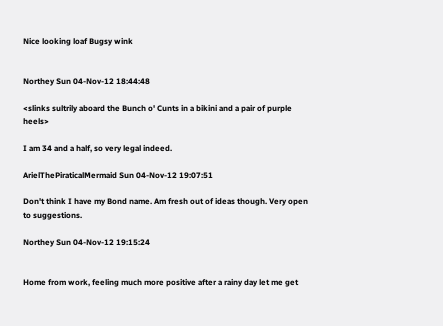Nice looking loaf Bugsy wink


Northey Sun 04-Nov-12 18:44:48

<slinks sultrily aboard the Bunch o' Cunts in a bikini and a pair of purple heels>

I am 34 and a half, so very legal indeed.

ArielThePiraticalMermaid Sun 04-Nov-12 19:07:51

Don't think I have my Bond name. Am fresh out of ideas though. Very open to suggestions.

Northey Sun 04-Nov-12 19:15:24


Home from work, feeling much more positive after a rainy day let me get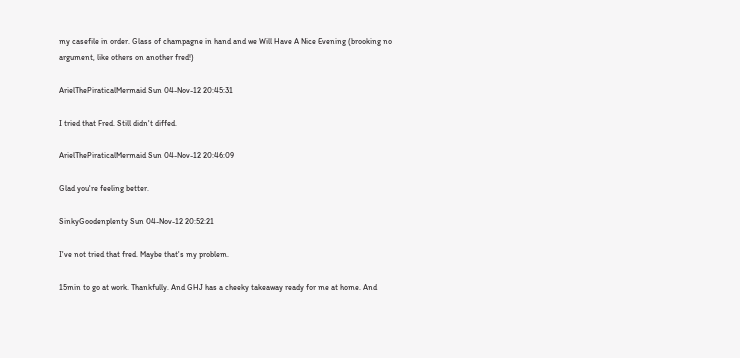my casefile in order. Glass of champagne in hand and we Will Have A Nice Evening (brooking no argument, like others on another fred!)

ArielThePiraticalMermaid Sun 04-Nov-12 20:45:31

I tried that Fred. Still didn't diffed.

ArielThePiraticalMermaid Sun 04-Nov-12 20:46:09

Glad you're feeling better.

SinkyGoodenplenty Sun 04-Nov-12 20:52:21

I've not tried that fred. Maybe that's my problem.

15min to go at work. Thankfully. And GHJ has a cheeky takeaway ready for me at home. And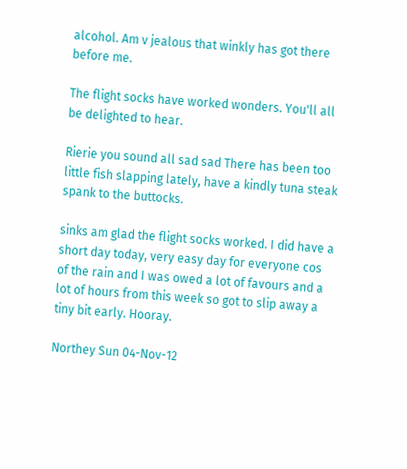alcohol. Am v jealous that winkly has got there before me.

The flight socks have worked wonders. You'll all be delighted to hear.

Rierie you sound all sad sad There has been too little fish slapping lately, have a kindly tuna steak spank to the buttocks.

sinks am glad the flight socks worked. I did have a short day today, very easy day for everyone cos of the rain and I was owed a lot of favours and a lot of hours from this week so got to slip away a tiny bit early. Hooray.

Northey Sun 04-Nov-12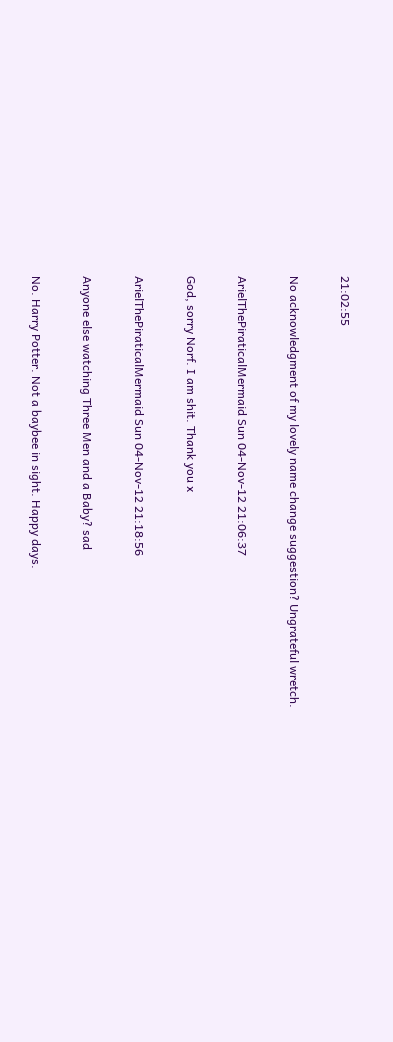21:02:55

No acknowledgment of my lovely name change suggestion? Ungrateful wretch.

ArielThePiraticalMermaid Sun 04-Nov-12 21:06:37

God, sorry Norf. I am shit. Thank you x

ArielThePiraticalMermaid Sun 04-Nov-12 21:18:56

Anyone else watching Three Men and a Baby? sad

No. Harry Potter. Not a baybee in sight. Happy days.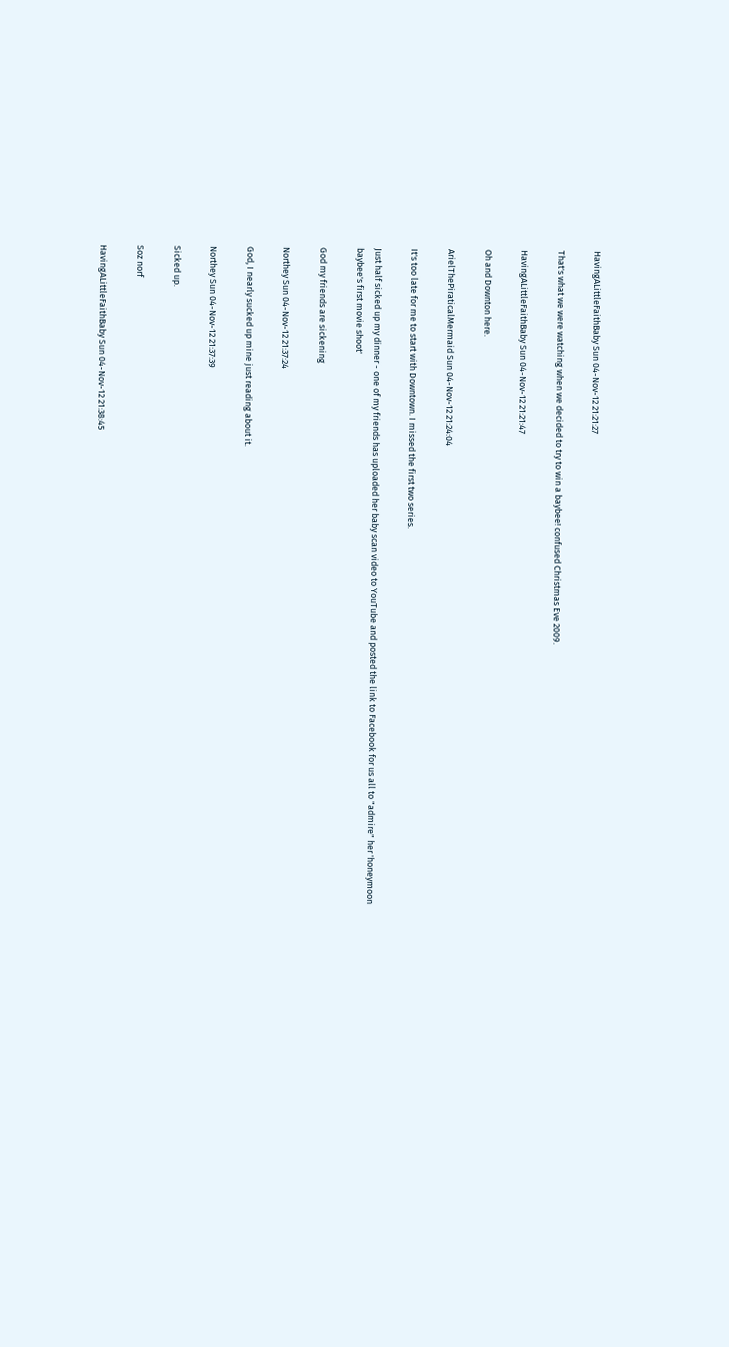HavingALittleFaithBaby Sun 04-Nov-12 21:21:27

That's what we were watching when we decided to try to win a baybee! confused Christmas Eve 2009.

HavingALittleFaithBaby Sun 04-Nov-12 21:21:47

Oh and Downton here.

ArielThePiraticalMermaid Sun 04-Nov-12 21:24:04

It's too late for me to start with Downtown. I missed the first two series.

Just half sicked up my dinner - one of my friends has uploaded her baby scan video to YouTube and posted the link to Facebook for us all to "admire" her 'honeymoon baybee's first movie shoot'

God my friends are sickening

Northey Sun 04-Nov-12 21:37:24

God, I nearly sucked up mine just reading about it.

Northey Sun 04-Nov-12 21:37:39

Sicked up.

Soz norf

HavingALittleFaithBaby Sun 04-Nov-12 21:38:45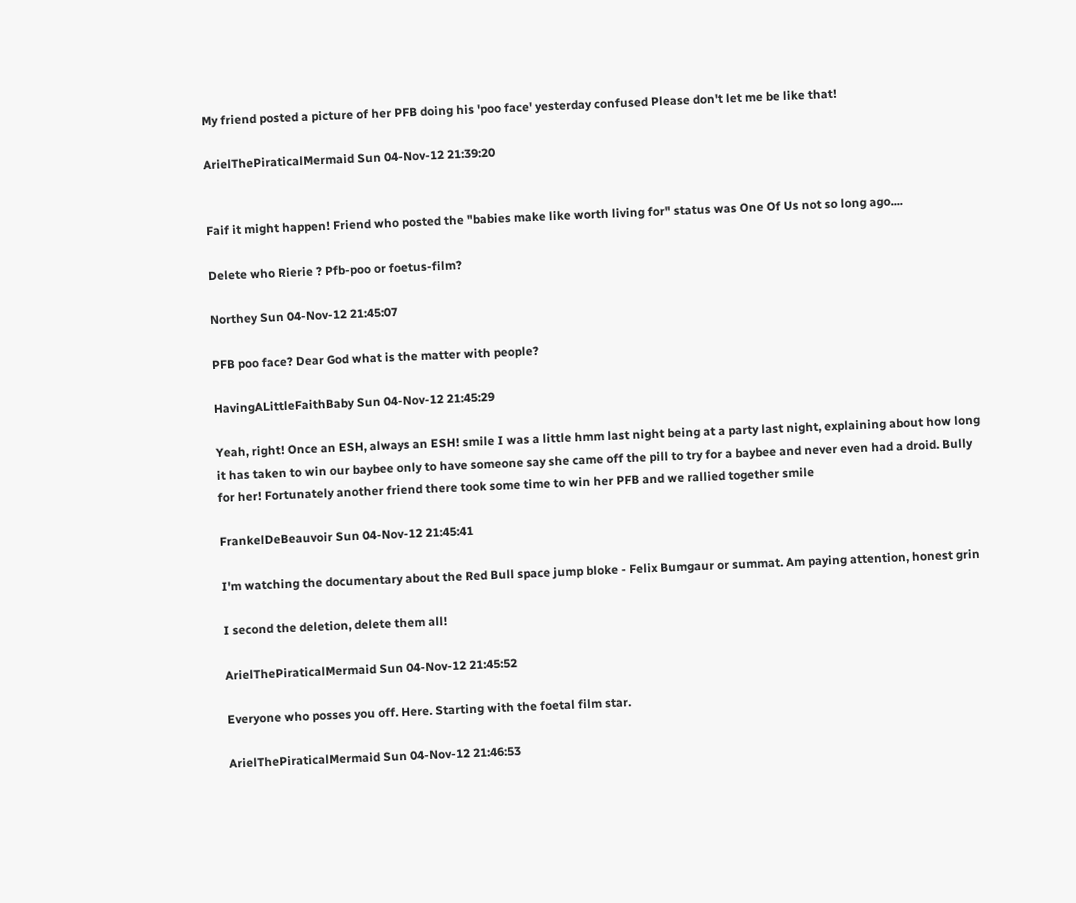My friend posted a picture of her PFB doing his 'poo face' yesterday confused Please don't let me be like that!

ArielThePiraticalMermaid Sun 04-Nov-12 21:39:20


Faif it might happen! Friend who posted the "babies make like worth living for" status was One Of Us not so long ago....

Delete who Rierie ? Pfb-poo or foetus-film?

Northey Sun 04-Nov-12 21:45:07

PFB poo face? Dear God what is the matter with people?

HavingALittleFaithBaby Sun 04-Nov-12 21:45:29

Yeah, right! Once an ESH, always an ESH! smile I was a little hmm last night being at a party last night, explaining about how long it has taken to win our baybee only to have someone say she came off the pill to try for a baybee and never even had a droid. Bully for her! Fortunately another friend there took some time to win her PFB and we rallied together smile

FrankelDeBeauvoir Sun 04-Nov-12 21:45:41

I'm watching the documentary about the Red Bull space jump bloke - Felix Bumgaur or summat. Am paying attention, honest grin

I second the deletion, delete them all!

ArielThePiraticalMermaid Sun 04-Nov-12 21:45:52

Everyone who posses you off. Here. Starting with the foetal film star.

ArielThePiraticalMermaid Sun 04-Nov-12 21:46:53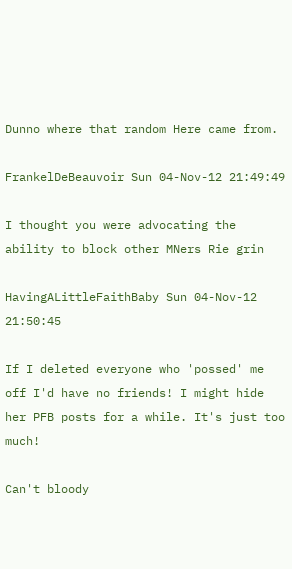Dunno where that random Here came from.

FrankelDeBeauvoir Sun 04-Nov-12 21:49:49

I thought you were advocating the ability to block other MNers Rie grin

HavingALittleFaithBaby Sun 04-Nov-12 21:50:45

If I deleted everyone who 'possed' me off I'd have no friends! I might hide her PFB posts for a while. It's just too much!

Can't bloody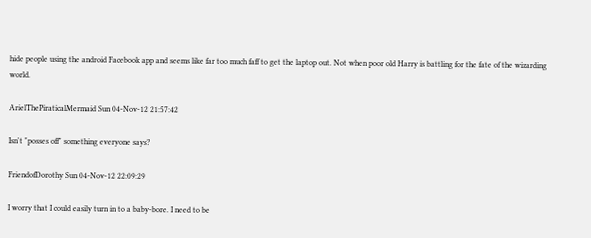hide people using the android Facebook app and seems like far too much faff to get the laptop out. Not when poor old Harry is battling for the fate of the wizarding world.

ArielThePiraticalMermaid Sun 04-Nov-12 21:57:42

Isn't "posses off" something everyone says?

FriendofDorothy Sun 04-Nov-12 22:09:29

I worry that I could easily turn in to a baby-bore. I need to be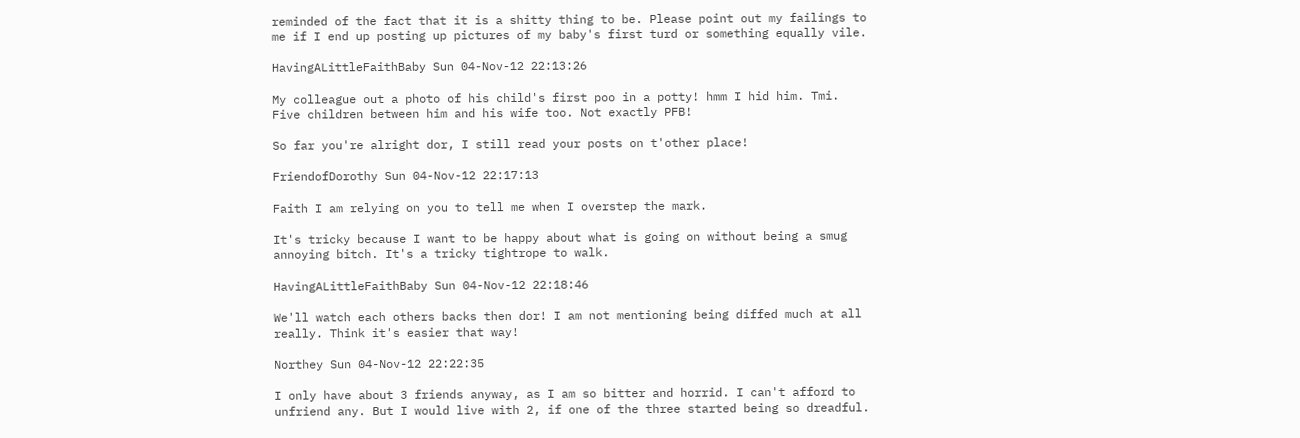reminded of the fact that it is a shitty thing to be. Please point out my failings to me if I end up posting up pictures of my baby's first turd or something equally vile.

HavingALittleFaithBaby Sun 04-Nov-12 22:13:26

My colleague out a photo of his child's first poo in a potty! hmm I hid him. Tmi. Five children between him and his wife too. Not exactly PFB!

So far you're alright dor, I still read your posts on t'other place!

FriendofDorothy Sun 04-Nov-12 22:17:13

Faith I am relying on you to tell me when I overstep the mark.

It's tricky because I want to be happy about what is going on without being a smug annoying bitch. It's a tricky tightrope to walk.

HavingALittleFaithBaby Sun 04-Nov-12 22:18:46

We'll watch each others backs then dor! I am not mentioning being diffed much at all really. Think it's easier that way!

Northey Sun 04-Nov-12 22:22:35

I only have about 3 friends anyway, as I am so bitter and horrid. I can't afford to unfriend any. But I would live with 2, if one of the three started being so dreadful.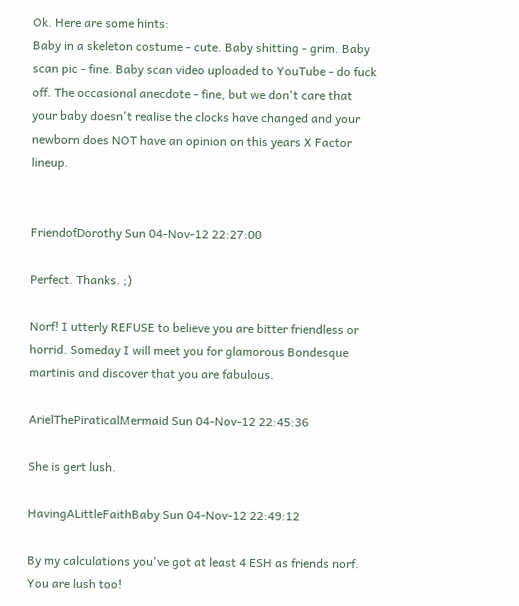Ok. Here are some hints:
Baby in a skeleton costume - cute. Baby shitting - grim. Baby scan pic - fine. Baby scan video uploaded to YouTube - do fuck off. The occasional anecdote - fine, but we don't care that your baby doesn't realise the clocks have changed and your newborn does NOT have an opinion on this years X Factor lineup.


FriendofDorothy Sun 04-Nov-12 22:27:00

Perfect. Thanks. ;)

Norf! I utterly REFUSE to believe you are bitter friendless or horrid. Someday I will meet you for glamorous Bondesque martinis and discover that you are fabulous.

ArielThePiraticalMermaid Sun 04-Nov-12 22:45:36

She is gert lush.

HavingALittleFaithBaby Sun 04-Nov-12 22:49:12

By my calculations you've got at least 4 ESH as friends norf. You are lush too!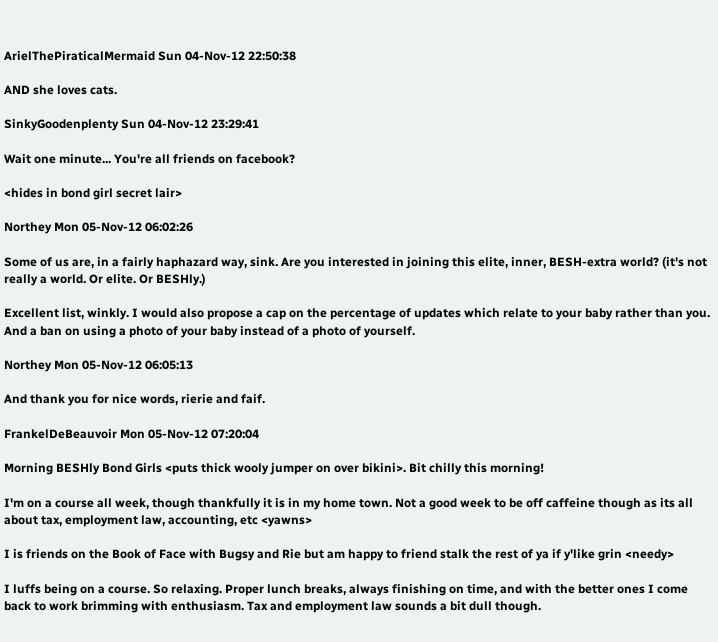ArielThePiraticalMermaid Sun 04-Nov-12 22:50:38

AND she loves cats.

SinkyGoodenplenty Sun 04-Nov-12 23:29:41

Wait one minute... You're all friends on facebook?

<hides in bond girl secret lair>

Northey Mon 05-Nov-12 06:02:26

Some of us are, in a fairly haphazard way, sink. Are you interested in joining this elite, inner, BESH-extra world? (it's not really a world. Or elite. Or BESHly.)

Excellent list, winkly. I would also propose a cap on the percentage of updates which relate to your baby rather than you. And a ban on using a photo of your baby instead of a photo of yourself.

Northey Mon 05-Nov-12 06:05:13

And thank you for nice words, rierie and faif.

FrankelDeBeauvoir Mon 05-Nov-12 07:20:04

Morning BESHly Bond Girls <puts thick wooly jumper on over bikini>. Bit chilly this morning!

I'm on a course all week, though thankfully it is in my home town. Not a good week to be off caffeine though as its all about tax, employment law, accounting, etc <yawns>

I is friends on the Book of Face with Bugsy and Rie but am happy to friend stalk the rest of ya if y'like grin <needy>

I luffs being on a course. So relaxing. Proper lunch breaks, always finishing on time, and with the better ones I come back to work brimming with enthusiasm. Tax and employment law sounds a bit dull though.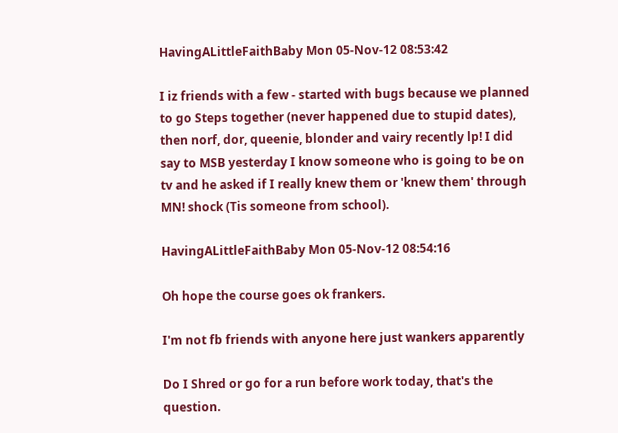HavingALittleFaithBaby Mon 05-Nov-12 08:53:42

I iz friends with a few - started with bugs because we planned to go Steps together (never happened due to stupid dates), then norf, dor, queenie, blonder and vairy recently lp! I did say to MSB yesterday I know someone who is going to be on tv and he asked if I really knew them or 'knew them' through MN! shock (Tis someone from school).

HavingALittleFaithBaby Mon 05-Nov-12 08:54:16

Oh hope the course goes ok frankers.

I'm not fb friends with anyone here just wankers apparently

Do I Shred or go for a run before work today, that's the question.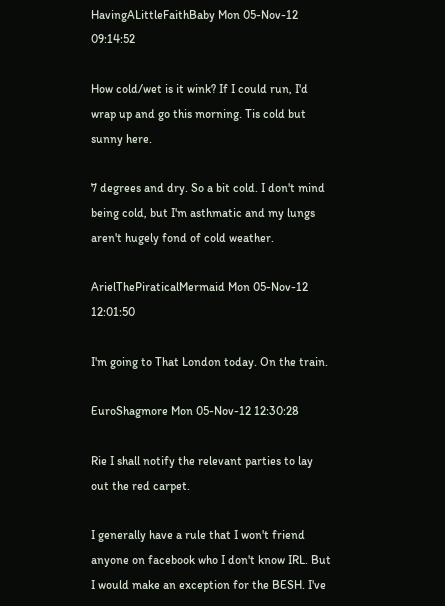HavingALittleFaithBaby Mon 05-Nov-12 09:14:52

How cold/wet is it wink? If I could run, I'd wrap up and go this morning. Tis cold but sunny here.

7 degrees and dry. So a bit cold. I don't mind being cold, but I'm asthmatic and my lungs aren't hugely fond of cold weather.

ArielThePiraticalMermaid Mon 05-Nov-12 12:01:50

I'm going to That London today. On the train.

EuroShagmore Mon 05-Nov-12 12:30:28

Rie I shall notify the relevant parties to lay out the red carpet.

I generally have a rule that I won't friend anyone on facebook who I don't know IRL. But I would make an exception for the BESH. I've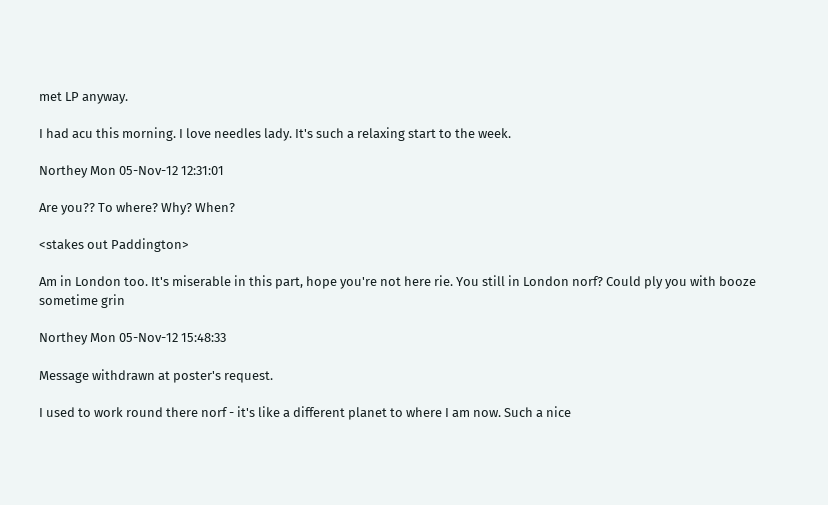met LP anyway.

I had acu this morning. I love needles lady. It's such a relaxing start to the week.

Northey Mon 05-Nov-12 12:31:01

Are you?? To where? Why? When?

<stakes out Paddington>

Am in London too. It's miserable in this part, hope you're not here rie. You still in London norf? Could ply you with booze sometime grin

Northey Mon 05-Nov-12 15:48:33

Message withdrawn at poster's request.

I used to work round there norf - it's like a different planet to where I am now. Such a nice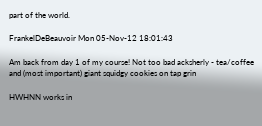part of the world.

FrankelDeBeauvoir Mon 05-Nov-12 18:01:43

Am back from day 1 of my course! Not too bad acksherly - tea/coffee and (most important) giant squidgy cookies on tap grin

HWHNN works in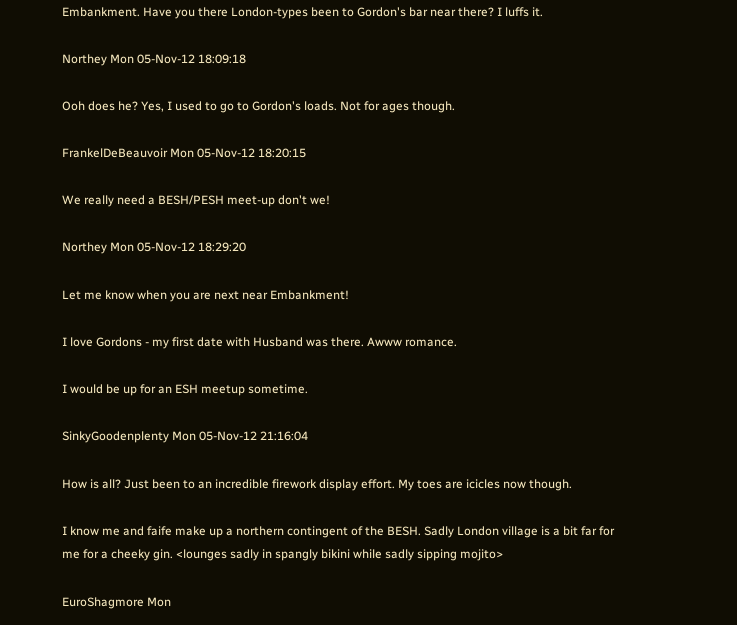Embankment. Have you there London-types been to Gordon's bar near there? I luffs it.

Northey Mon 05-Nov-12 18:09:18

Ooh does he? Yes, I used to go to Gordon's loads. Not for ages though.

FrankelDeBeauvoir Mon 05-Nov-12 18:20:15

We really need a BESH/PESH meet-up don't we!

Northey Mon 05-Nov-12 18:29:20

Let me know when you are next near Embankment!

I love Gordons - my first date with Husband was there. Awww romance.

I would be up for an ESH meetup sometime.

SinkyGoodenplenty Mon 05-Nov-12 21:16:04

How is all? Just been to an incredible firework display effort. My toes are icicles now though.

I know me and faife make up a northern contingent of the BESH. Sadly London village is a bit far for me for a cheeky gin. <lounges sadly in spangly bikini while sadly sipping mojito>

EuroShagmore Mon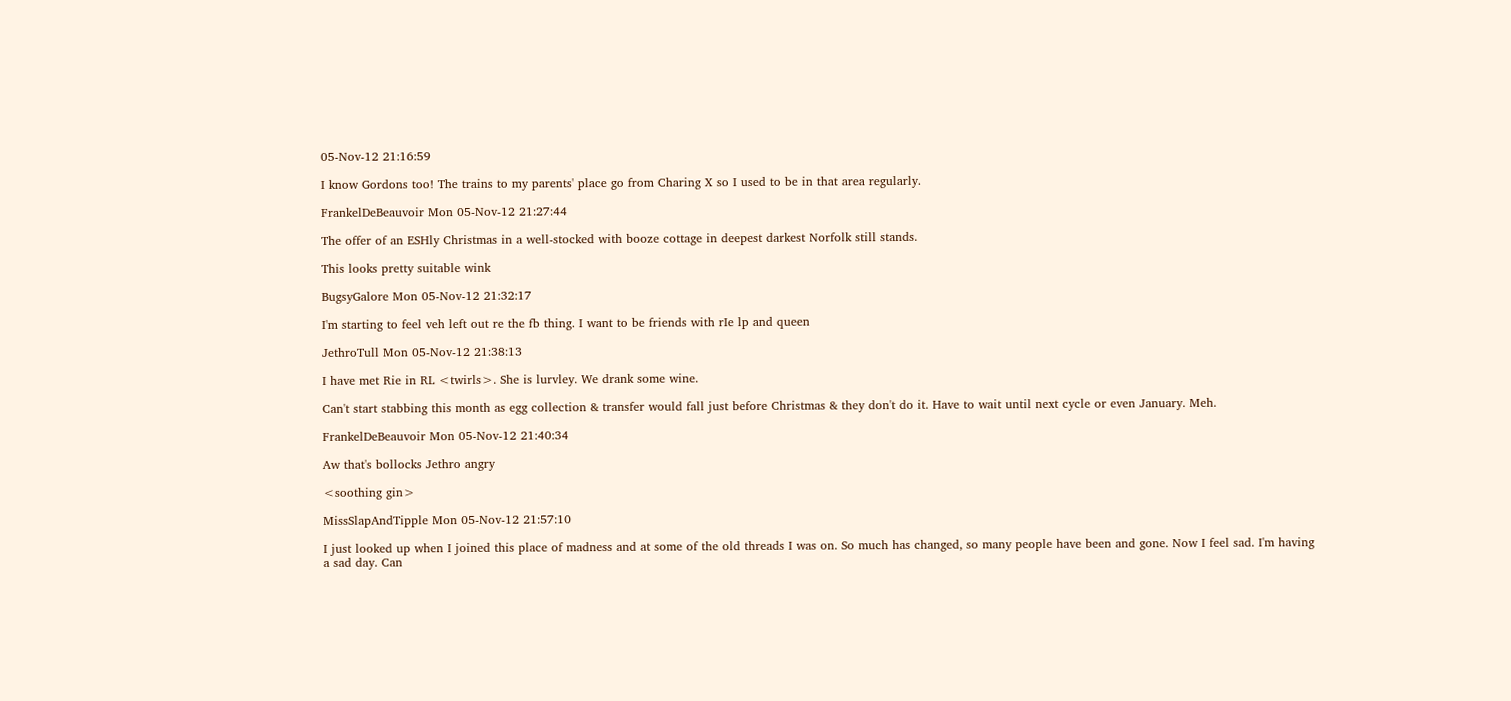05-Nov-12 21:16:59

I know Gordons too! The trains to my parents' place go from Charing X so I used to be in that area regularly.

FrankelDeBeauvoir Mon 05-Nov-12 21:27:44

The offer of an ESHly Christmas in a well-stocked with booze cottage in deepest darkest Norfolk still stands.

This looks pretty suitable wink

BugsyGalore Mon 05-Nov-12 21:32:17

I'm starting to feel veh left out re the fb thing. I want to be friends with rIe lp and queen

JethroTull Mon 05-Nov-12 21:38:13

I have met Rie in RL <twirls>. She is lurvley. We drank some wine.

Can't start stabbing this month as egg collection & transfer would fall just before Christmas & they don't do it. Have to wait until next cycle or even January. Meh.

FrankelDeBeauvoir Mon 05-Nov-12 21:40:34

Aw that's bollocks Jethro angry

<soothing gin>

MissSlapAndTipple Mon 05-Nov-12 21:57:10

I just looked up when I joined this place of madness and at some of the old threads I was on. So much has changed, so many people have been and gone. Now I feel sad. I'm having a sad day. Can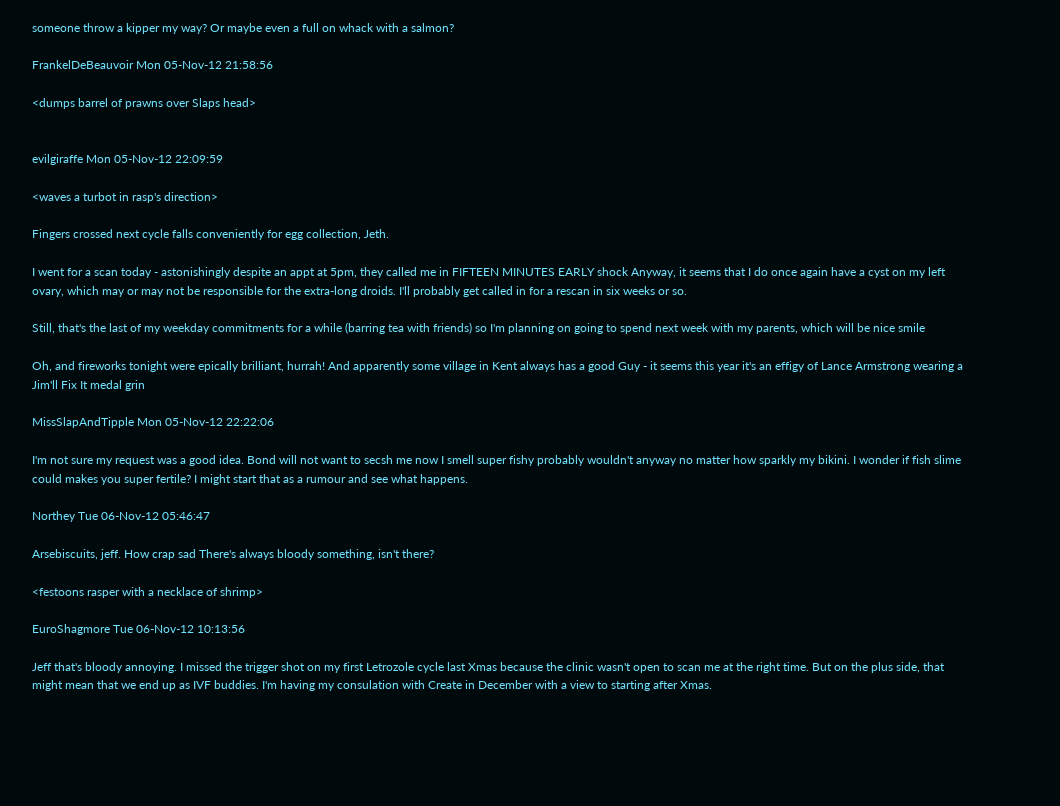someone throw a kipper my way? Or maybe even a full on whack with a salmon?

FrankelDeBeauvoir Mon 05-Nov-12 21:58:56

<dumps barrel of prawns over Slaps head>


evilgiraffe Mon 05-Nov-12 22:09:59

<waves a turbot in rasp's direction>

Fingers crossed next cycle falls conveniently for egg collection, Jeth.

I went for a scan today - astonishingly despite an appt at 5pm, they called me in FIFTEEN MINUTES EARLY shock Anyway, it seems that I do once again have a cyst on my left ovary, which may or may not be responsible for the extra-long droids. I'll probably get called in for a rescan in six weeks or so.

Still, that's the last of my weekday commitments for a while (barring tea with friends) so I'm planning on going to spend next week with my parents, which will be nice smile

Oh, and fireworks tonight were epically brilliant, hurrah! And apparently some village in Kent always has a good Guy - it seems this year it's an effigy of Lance Armstrong wearing a Jim'll Fix It medal grin

MissSlapAndTipple Mon 05-Nov-12 22:22:06

I'm not sure my request was a good idea. Bond will not want to secsh me now I smell super fishy probably wouldn't anyway no matter how sparkly my bikini. I wonder if fish slime could makes you super fertile? I might start that as a rumour and see what happens.

Northey Tue 06-Nov-12 05:46:47

Arsebiscuits, jeff. How crap sad There's always bloody something, isn't there?

<festoons rasper with a necklace of shrimp>

EuroShagmore Tue 06-Nov-12 10:13:56

Jeff that's bloody annoying. I missed the trigger shot on my first Letrozole cycle last Xmas because the clinic wasn't open to scan me at the right time. But on the plus side, that might mean that we end up as IVF buddies. I'm having my consulation with Create in December with a view to starting after Xmas.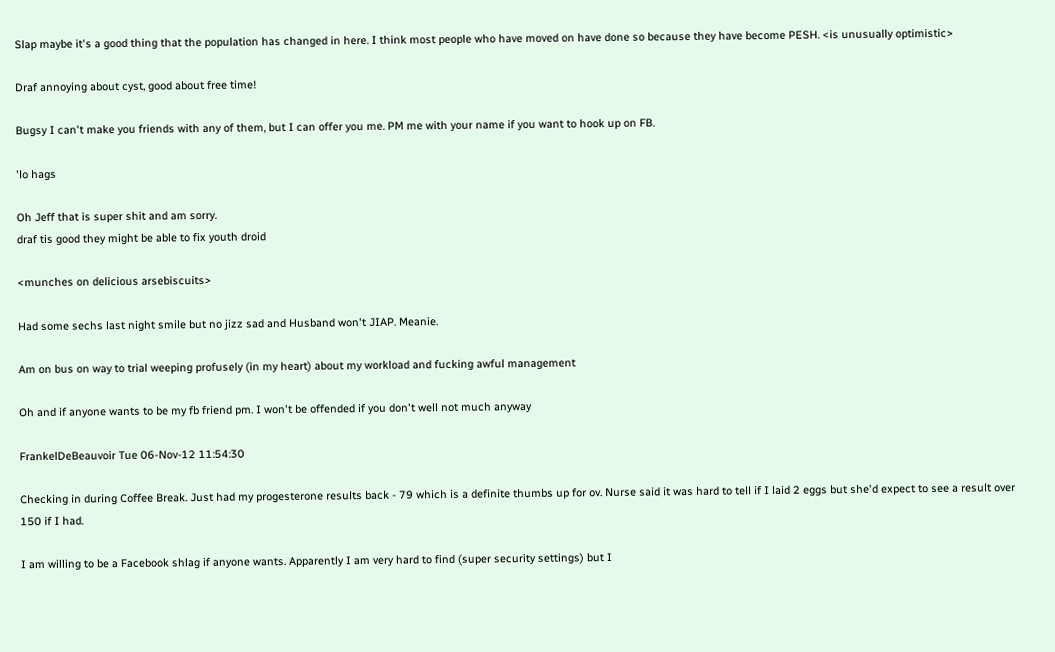Slap maybe it's a good thing that the population has changed in here. I think most people who have moved on have done so because they have become PESH. <is unusually optimistic>

Draf annoying about cyst, good about free time!

Bugsy I can't make you friends with any of them, but I can offer you me. PM me with your name if you want to hook up on FB.

'lo hags

Oh Jeff that is super shit and am sorry.
draf tis good they might be able to fix youth droid

<munches on delicious arsebiscuits>

Had some sechs last night smile but no jizz sad and Husband won't JIAP. Meanie.

Am on bus on way to trial weeping profusely (in my heart) about my workload and fucking awful management

Oh and if anyone wants to be my fb friend pm. I won't be offended if you don't well not much anyway

FrankelDeBeauvoir Tue 06-Nov-12 11:54:30

Checking in during Coffee Break. Just had my progesterone results back - 79 which is a definite thumbs up for ov. Nurse said it was hard to tell if I laid 2 eggs but she'd expect to see a result over 150 if I had.

I am willing to be a Facebook shlag if anyone wants. Apparently I am very hard to find (super security settings) but I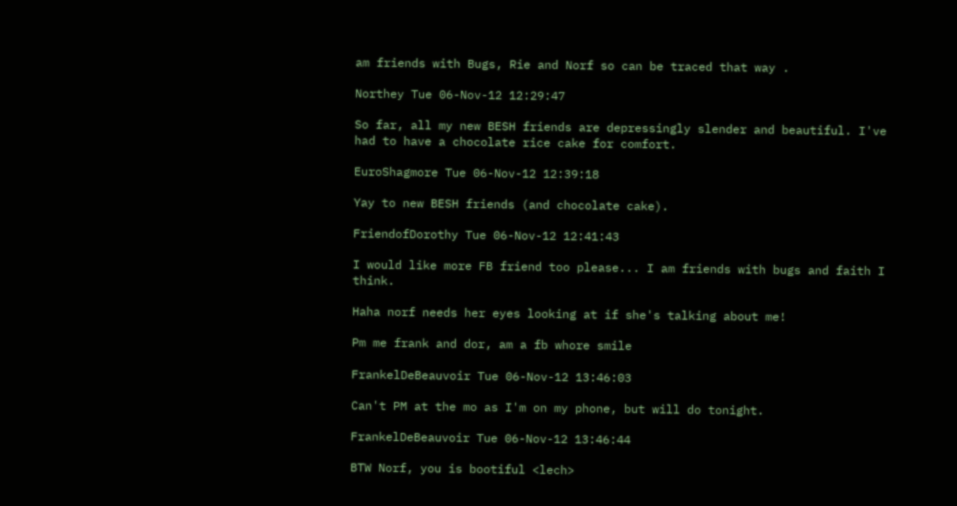am friends with Bugs, Rie and Norf so can be traced that way .

Northey Tue 06-Nov-12 12:29:47

So far, all my new BESH friends are depressingly slender and beautiful. I've had to have a chocolate rice cake for comfort.

EuroShagmore Tue 06-Nov-12 12:39:18

Yay to new BESH friends (and chocolate cake).

FriendofDorothy Tue 06-Nov-12 12:41:43

I would like more FB friend too please... I am friends with bugs and faith I think.

Haha norf needs her eyes looking at if she's talking about me!

Pm me frank and dor, am a fb whore smile

FrankelDeBeauvoir Tue 06-Nov-12 13:46:03

Can't PM at the mo as I'm on my phone, but will do tonight.

FrankelDeBeauvoir Tue 06-Nov-12 13:46:44

BTW Norf, you is bootiful <lech>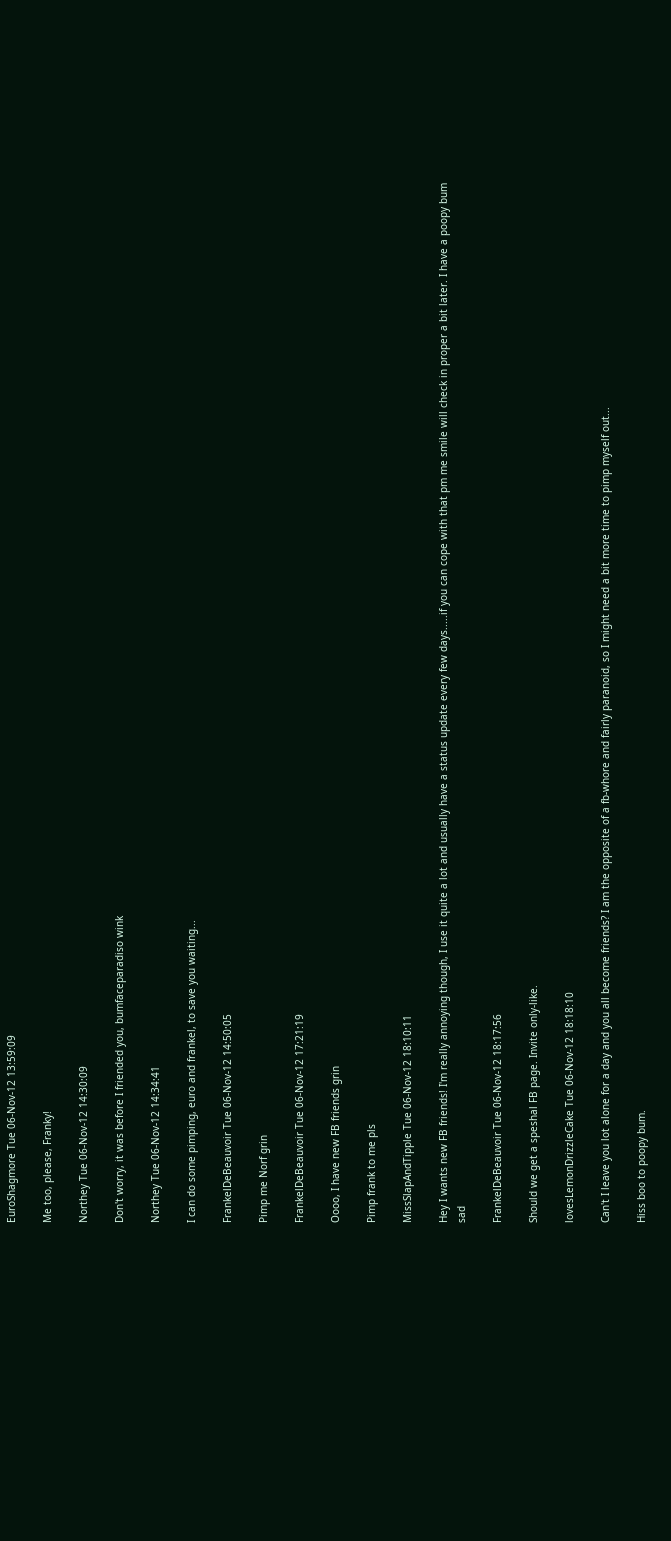EuroShagmore Tue 06-Nov-12 13:59:09

Me too, please, Franky!

Northey Tue 06-Nov-12 14:30:09

Don't worry, it was before I friended you, bumfaceparadiso wink

Northey Tue 06-Nov-12 14:34:41

I can do some pimping, euro and frankel, to save you waiting...

FrankelDeBeauvoir Tue 06-Nov-12 14:50:05

Pimp me Norf grin

FrankelDeBeauvoir Tue 06-Nov-12 17:21:19

Oooo, I have new FB friends grin

Pimp frank to me pls

MissSlapAndTipple Tue 06-Nov-12 18:10:11

Hey I wants new FB friends! I'm really annoying though, I use it quite a lot and usually have a status update every few days.....if you can cope with that pm me smile will check in proper a bit later. I have a poopy bum sad

FrankelDeBeauvoir Tue 06-Nov-12 18:17:56

Should we get a speshal FB page. Invite only-like.

lovesLemonDrizzleCake Tue 06-Nov-12 18:18:10

Can't I leave you lot alone for a day and you all become friends? I am the opposite of a fb-whore and fairly paranoid, so I might need a bit more time to pimp myself out...

Hiss boo to poopy bum.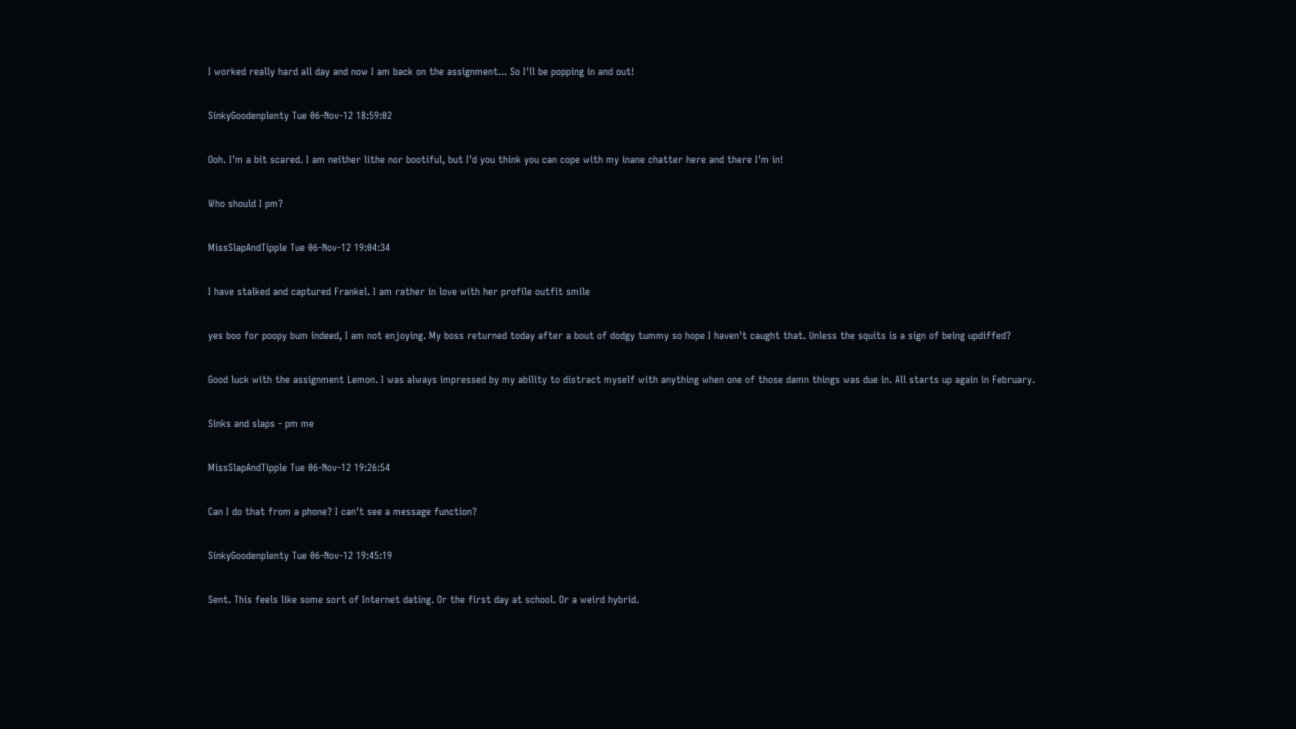I worked really hard all day and now I am back on the assignment... So I'll be popping in and out!

SinkyGoodenplenty Tue 06-Nov-12 18:59:02

Ooh. I'm a bit scared. I am neither lithe nor bootiful, but I'd you think you can cope with my inane chatter here and there I'm in!

Who should I pm?

MissSlapAndTipple Tue 06-Nov-12 19:04:34

I have stalked and captured Frankel. I am rather in love with her profile outfit smile

yes boo for poopy bum indeed, I am not enjoying. My boss returned today after a bout of dodgy tummy so hope I haven't caught that. Unless the squits is a sign of being updiffed?

Good luck with the assignment Lemon. I was always impressed by my ability to distract myself with anything when one of those damn things was due in. All starts up again in February.

Sinks and slaps - pm me

MissSlapAndTipple Tue 06-Nov-12 19:26:54

Can I do that from a phone? I can't see a message function?

SinkyGoodenplenty Tue 06-Nov-12 19:45:19

Sent. This feels like some sort of Internet dating. Or the first day at school. Or a weird hybrid.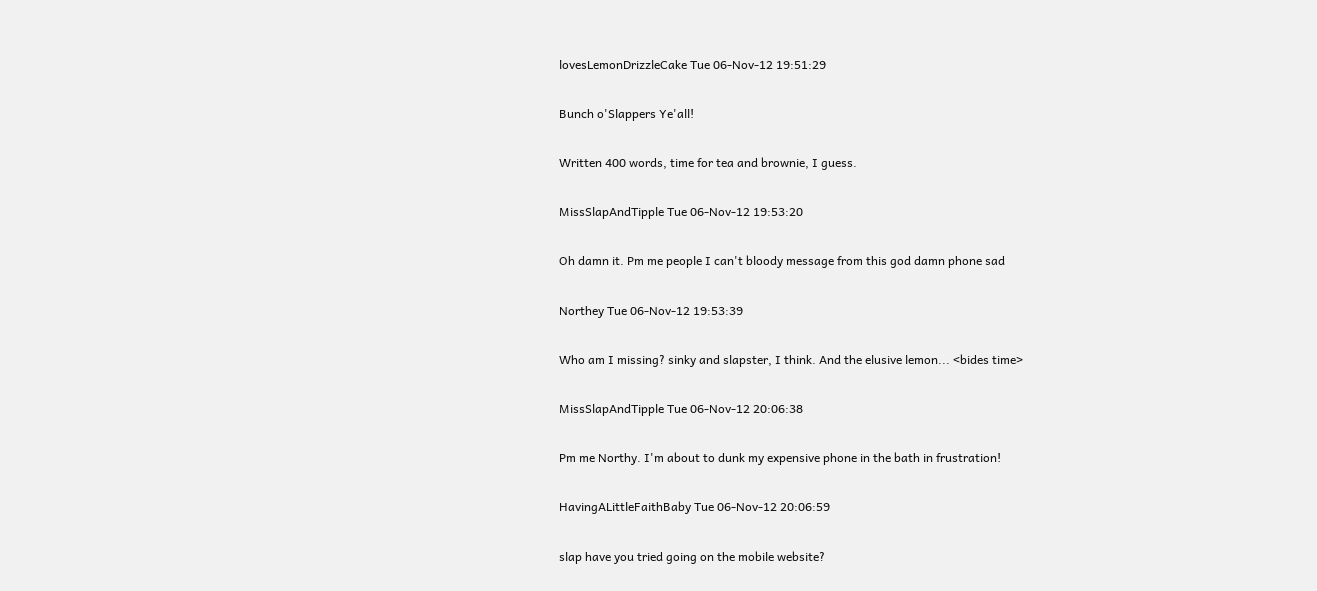lovesLemonDrizzleCake Tue 06-Nov-12 19:51:29

Bunch o'Slappers Ye'all!

Written 400 words, time for tea and brownie, I guess.

MissSlapAndTipple Tue 06-Nov-12 19:53:20

Oh damn it. Pm me people I can't bloody message from this god damn phone sad

Northey Tue 06-Nov-12 19:53:39

Who am I missing? sinky and slapster, I think. And the elusive lemon... <bides time>

MissSlapAndTipple Tue 06-Nov-12 20:06:38

Pm me Northy. I'm about to dunk my expensive phone in the bath in frustration!

HavingALittleFaithBaby Tue 06-Nov-12 20:06:59

slap have you tried going on the mobile website?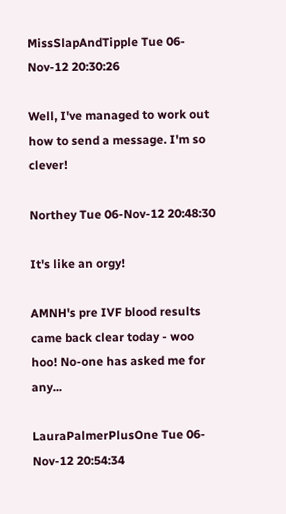MissSlapAndTipple Tue 06-Nov-12 20:30:26

Well, I've managed to work out how to send a message. I'm so clever!

Northey Tue 06-Nov-12 20:48:30

It's like an orgy!

AMNH's pre IVF blood results came back clear today - woo hoo! No-one has asked me for any...

LauraPalmerPlusOne Tue 06-Nov-12 20:54:34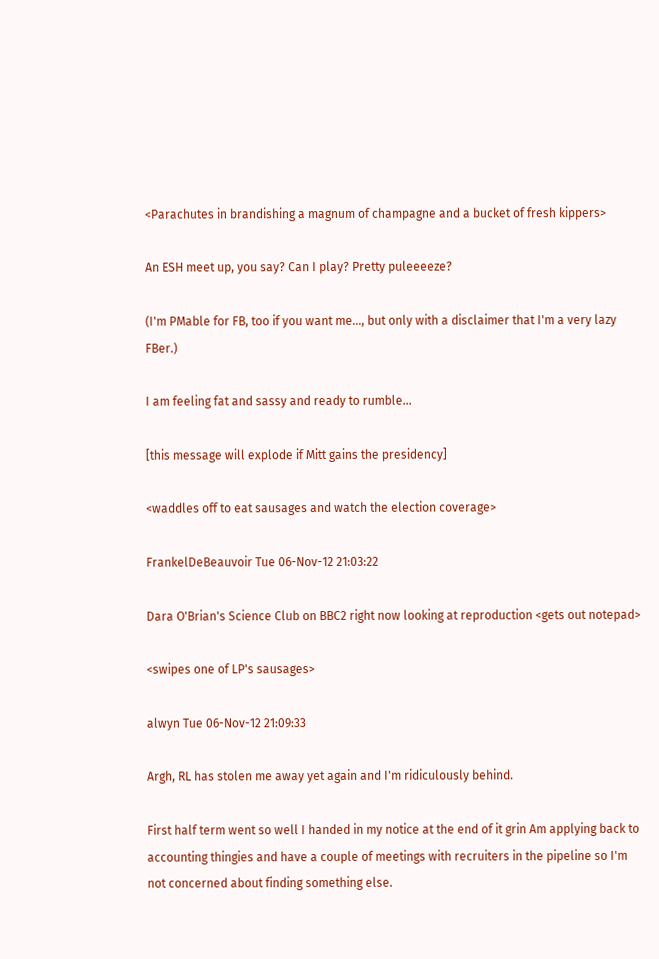<Parachutes in brandishing a magnum of champagne and a bucket of fresh kippers>

An ESH meet up, you say? Can I play? Pretty puleeeeze?

(I'm PMable for FB, too if you want me..., but only with a disclaimer that I'm a very lazy FBer.)

I am feeling fat and sassy and ready to rumble...

[this message will explode if Mitt gains the presidency]

<waddles off to eat sausages and watch the election coverage>

FrankelDeBeauvoir Tue 06-Nov-12 21:03:22

Dara O'Brian's Science Club on BBC2 right now looking at reproduction <gets out notepad>

<swipes one of LP's sausages>

alwyn Tue 06-Nov-12 21:09:33

Argh, RL has stolen me away yet again and I'm ridiculously behind.

First half term went so well I handed in my notice at the end of it grin Am applying back to accounting thingies and have a couple of meetings with recruiters in the pipeline so I'm not concerned about finding something else.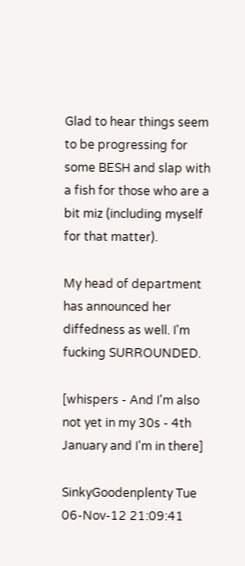Glad to hear things seem to be progressing for some BESH and slap with a fish for those who are a bit miz (including myself for that matter).

My head of department has announced her diffedness as well. I'm fucking SURROUNDED.

[whispers - And I'm also not yet in my 30s - 4th January and I'm in there]

SinkyGoodenplenty Tue 06-Nov-12 21:09:41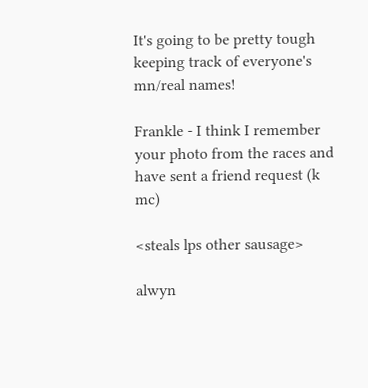It's going to be pretty tough keeping track of everyone's mn/real names!

Frankle - I think I remember your photo from the races and have sent a friend request (k mc)

<steals lps other sausage>

alwyn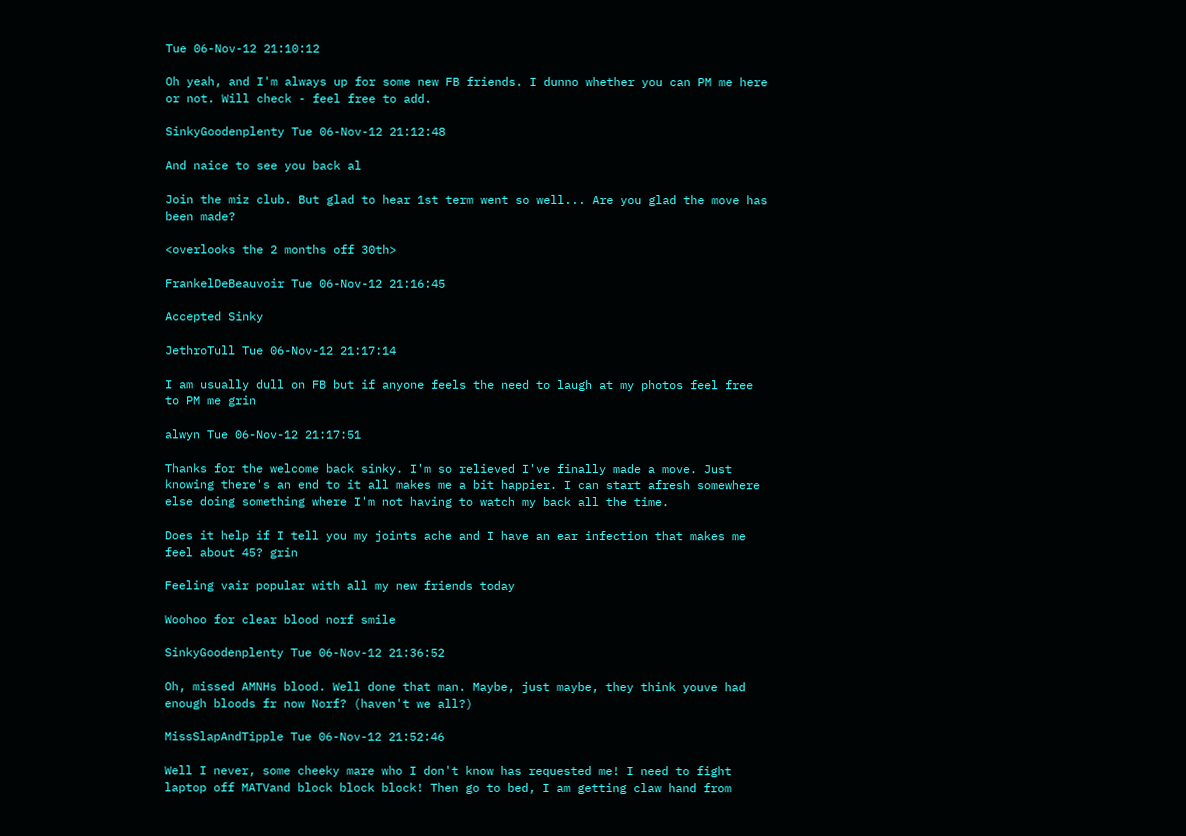Tue 06-Nov-12 21:10:12

Oh yeah, and I'm always up for some new FB friends. I dunno whether you can PM me here or not. Will check - feel free to add.

SinkyGoodenplenty Tue 06-Nov-12 21:12:48

And naice to see you back al

Join the miz club. But glad to hear 1st term went so well... Are you glad the move has been made?

<overlooks the 2 months off 30th>

FrankelDeBeauvoir Tue 06-Nov-12 21:16:45

Accepted Sinky

JethroTull Tue 06-Nov-12 21:17:14

I am usually dull on FB but if anyone feels the need to laugh at my photos feel free to PM me grin

alwyn Tue 06-Nov-12 21:17:51

Thanks for the welcome back sinky. I'm so relieved I've finally made a move. Just knowing there's an end to it all makes me a bit happier. I can start afresh somewhere else doing something where I'm not having to watch my back all the time.

Does it help if I tell you my joints ache and I have an ear infection that makes me feel about 45? grin

Feeling vair popular with all my new friends today

Woohoo for clear blood norf smile

SinkyGoodenplenty Tue 06-Nov-12 21:36:52

Oh, missed AMNHs blood. Well done that man. Maybe, just maybe, they think youve had enough bloods fr now Norf? (haven't we all?)

MissSlapAndTipple Tue 06-Nov-12 21:52:46

Well I never, some cheeky mare who I don't know has requested me! I need to fight laptop off MATVand block block block! Then go to bed, I am getting claw hand from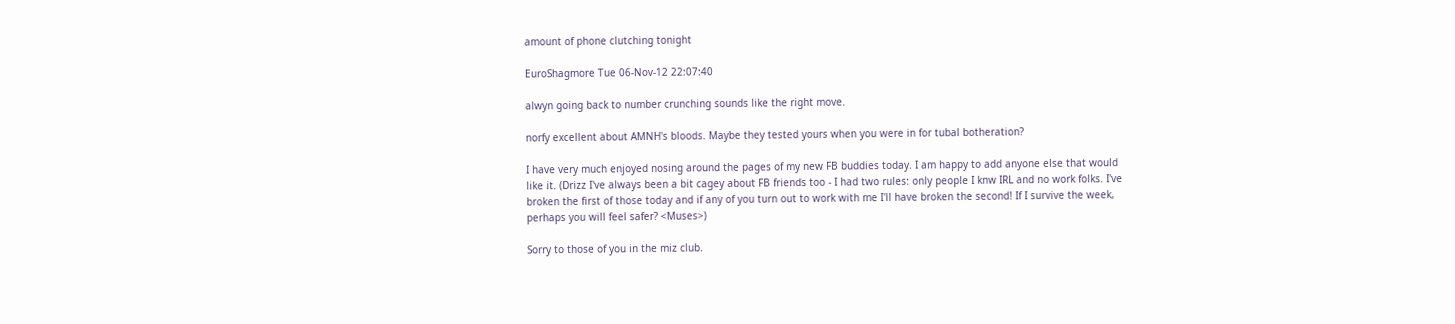amount of phone clutching tonight

EuroShagmore Tue 06-Nov-12 22:07:40

alwyn going back to number crunching sounds like the right move.

norfy excellent about AMNH's bloods. Maybe they tested yours when you were in for tubal botheration?

I have very much enjoyed nosing around the pages of my new FB buddies today. I am happy to add anyone else that would like it. (Drizz I've always been a bit cagey about FB friends too - I had two rules: only people I knw IRL and no work folks. I've broken the first of those today and if any of you turn out to work with me I'll have broken the second! If I survive the week, perhaps you will feel safer? <Muses>)

Sorry to those of you in the miz club.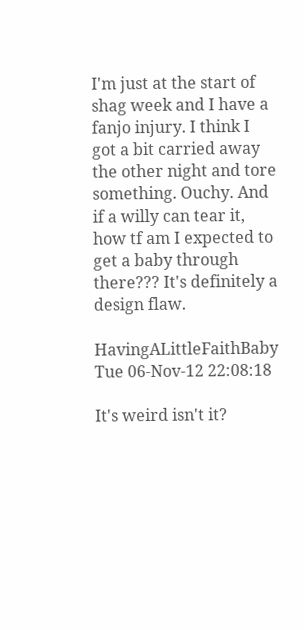I'm just at the start of shag week and I have a fanjo injury. I think I got a bit carried away the other night and tore something. Ouchy. And if a willy can tear it, how tf am I expected to get a baby through there??? It's definitely a design flaw.

HavingALittleFaithBaby Tue 06-Nov-12 22:08:18

It's weird isn't it?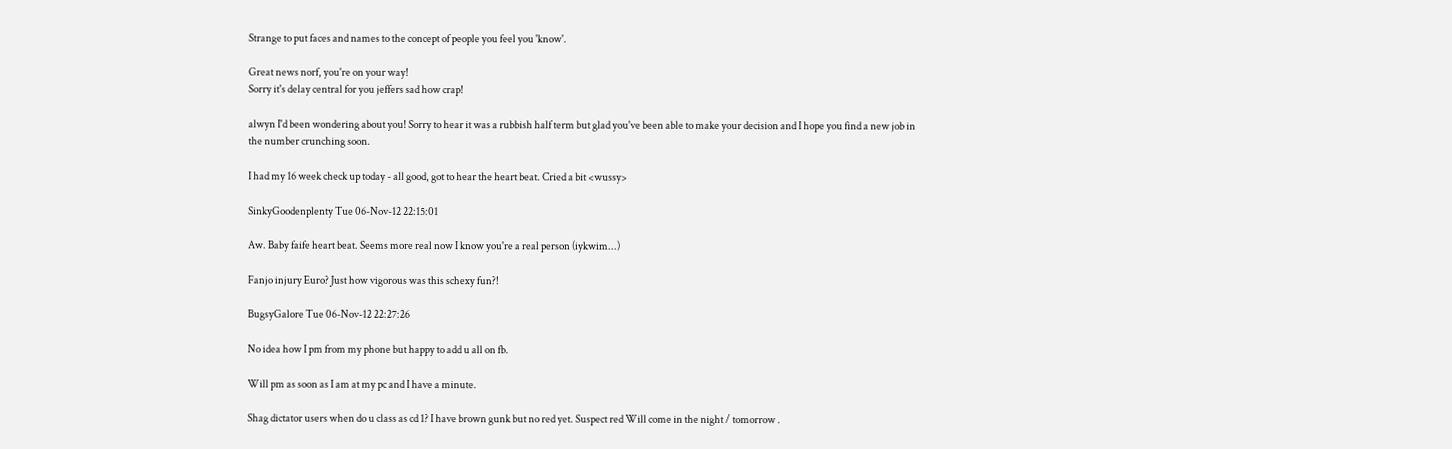Strange to put faces and names to the concept of people you feel you 'know'.

Great news norf, you're on your way!
Sorry it's delay central for you jeffers sad how crap!

alwyn I'd been wondering about you! Sorry to hear it was a rubbish half term but glad you've been able to make your decision and I hope you find a new job in the number crunching soon.

I had my 16 week check up today - all good, got to hear the heart beat. Cried a bit <wussy>

SinkyGoodenplenty Tue 06-Nov-12 22:15:01

Aw. Baby faife heart beat. Seems more real now I know you're a real person (iykwim...)

Fanjo injury Euro? Just how vigorous was this schexy fun?!

BugsyGalore Tue 06-Nov-12 22:27:26

No idea how I pm from my phone but happy to add u all on fb.

Will pm as soon as I am at my pc and I have a minute.

Shag dictator users when do u class as cd 1? I have brown gunk but no red yet. Suspect red Will come in the night / tomorrow .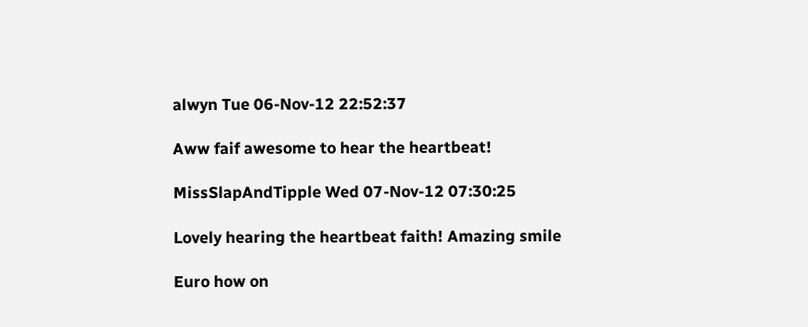alwyn Tue 06-Nov-12 22:52:37

Aww faif awesome to hear the heartbeat!

MissSlapAndTipple Wed 07-Nov-12 07:30:25

Lovely hearing the heartbeat faith! Amazing smile

Euro how on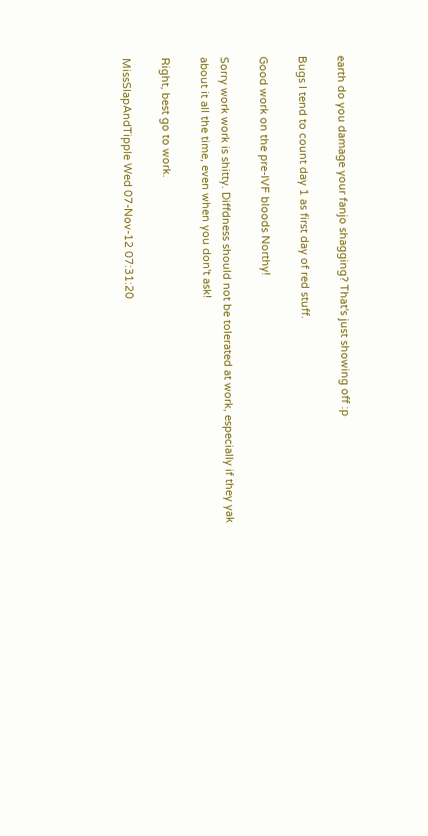earth do you damage your fanjo shagging? That's just showing off :p

Bugs I tend to count day 1 as first day of red stuff.

Good work on the pre-IVF bloods Northy!

Sorry work work is shitty. Diffdness should not be tolerated at work, especially if they yak about it all the time, even when you don't ask!

Right, best go to work.

MissSlapAndTipple Wed 07-Nov-12 07:31:20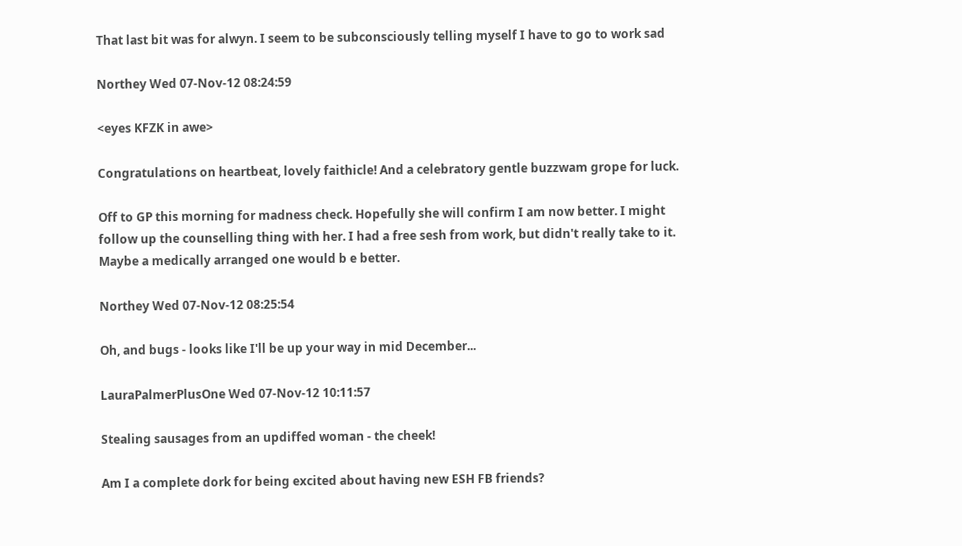That last bit was for alwyn. I seem to be subconsciously telling myself I have to go to work sad

Northey Wed 07-Nov-12 08:24:59

<eyes KFZK in awe>

Congratulations on heartbeat, lovely faithicle! And a celebratory gentle buzzwam grope for luck.

Off to GP this morning for madness check. Hopefully she will confirm I am now better. I might follow up the counselling thing with her. I had a free sesh from work, but didn't really take to it. Maybe a medically arranged one would b e better.

Northey Wed 07-Nov-12 08:25:54

Oh, and bugs - looks like I'll be up your way in mid December...

LauraPalmerPlusOne Wed 07-Nov-12 10:11:57

Stealing sausages from an updiffed woman - the cheek!

Am I a complete dork for being excited about having new ESH FB friends?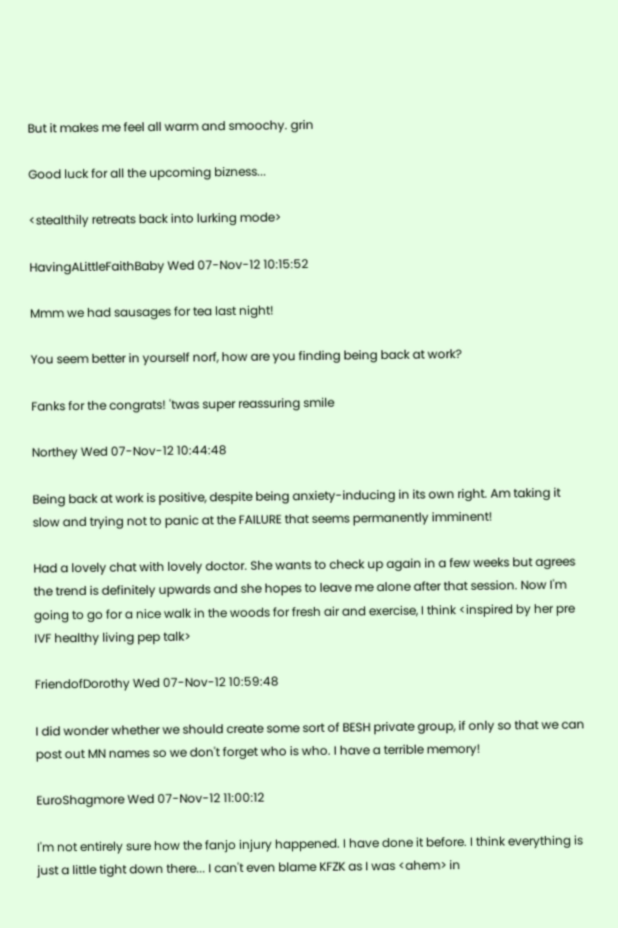But it makes me feel all warm and smoochy. grin

Good luck for all the upcoming bizness...

<stealthily retreats back into lurking mode>

HavingALittleFaithBaby Wed 07-Nov-12 10:15:52

Mmm we had sausages for tea last night!

You seem better in yourself norf, how are you finding being back at work?

Fanks for the congrats! 'twas super reassuring smile

Northey Wed 07-Nov-12 10:44:48

Being back at work is positive, despite being anxiety-inducing in its own right. Am taking it slow and trying not to panic at the FAILURE that seems permanently imminent!

Had a lovely chat with lovely doctor. She wants to check up again in a few weeks but agrees the trend is definitely upwards and she hopes to leave me alone after that session. Now I'm going to go for a nice walk in the woods for fresh air and exercise, I think <inspired by her pre IVF healthy living pep talk>

FriendofDorothy Wed 07-Nov-12 10:59:48

I did wonder whether we should create some sort of BESH private group, if only so that we can post out MN names so we don't forget who is who. I have a terrible memory!

EuroShagmore Wed 07-Nov-12 11:00:12

I'm not entirely sure how the fanjo injury happened. I have done it before. I think everything is just a little tight down there... I can't even blame KFZK as I was <ahem> in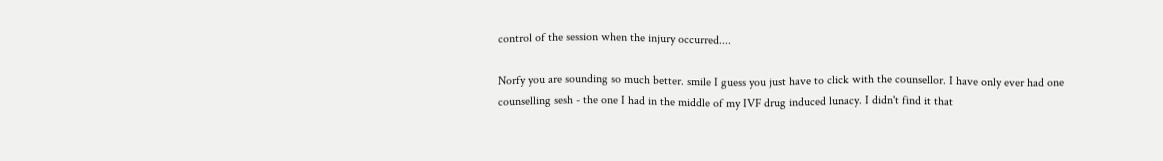control of the session when the injury occurred....

Norfy you are sounding so much better. smile I guess you just have to click with the counsellor. I have only ever had one counselling sesh - the one I had in the middle of my IVF drug induced lunacy. I didn't find it that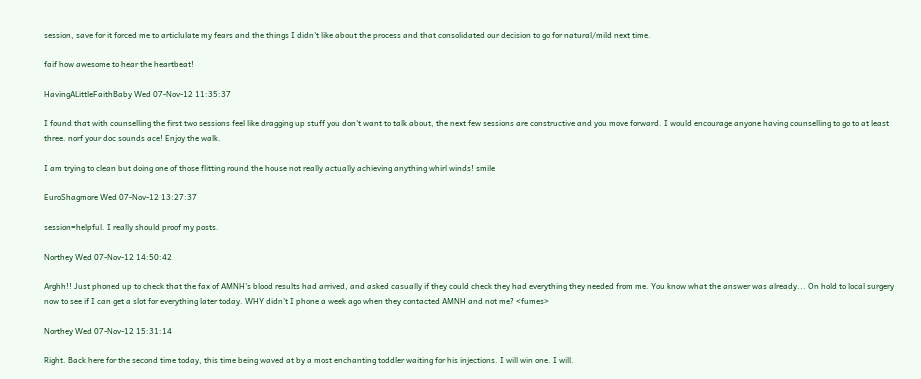session, save for it forced me to articlulate my fears and the things I didn't like about the process and that consolidated our decision to go for natural/mild next time.

faif how awesome to hear the heartbeat!

HavingALittleFaithBaby Wed 07-Nov-12 11:35:37

I found that with counselling the first two sessions feel like dragging up stuff you don't want to talk about, the next few sessions are constructive and you move forward. I would encourage anyone having counselling to go to at least three. norf your doc sounds ace! Enjoy the walk.

I am trying to clean but doing one of those flitting round the house not really actually achieving anything whirl winds! smile

EuroShagmore Wed 07-Nov-12 13:27:37

session=helpful. I really should proof my posts.

Northey Wed 07-Nov-12 14:50:42

Arghh!! Just phoned up to check that the fax of AMNH's blood results had arrived, and asked casually if they could check they had everything they needed from me. You know what the answer was already... On hold to local surgery now to see if I can get a slot for everything later today. WHY didn't I phone a week ago when they contacted AMNH and not me? <fumes>

Northey Wed 07-Nov-12 15:31:14

Right. Back here for the second time today, this time being waved at by a most enchanting toddler waiting for his injections. I will win one. I will.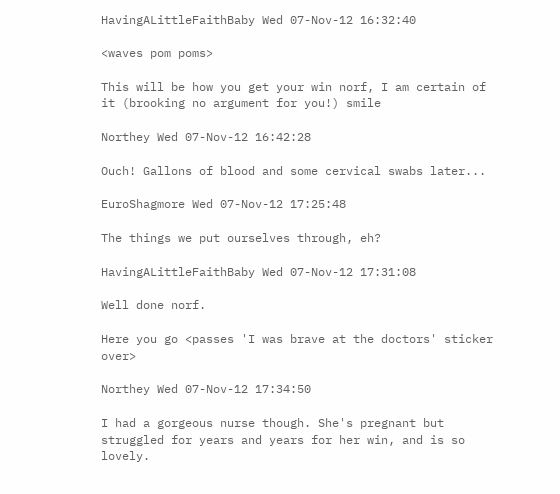HavingALittleFaithBaby Wed 07-Nov-12 16:32:40

<waves pom poms>

This will be how you get your win norf, I am certain of it (brooking no argument for you!) smile

Northey Wed 07-Nov-12 16:42:28

Ouch! Gallons of blood and some cervical swabs later...

EuroShagmore Wed 07-Nov-12 17:25:48

The things we put ourselves through, eh?

HavingALittleFaithBaby Wed 07-Nov-12 17:31:08

Well done norf.

Here you go <passes 'I was brave at the doctors' sticker over>

Northey Wed 07-Nov-12 17:34:50

I had a gorgeous nurse though. She's pregnant but struggled for years and years for her win, and is so lovely.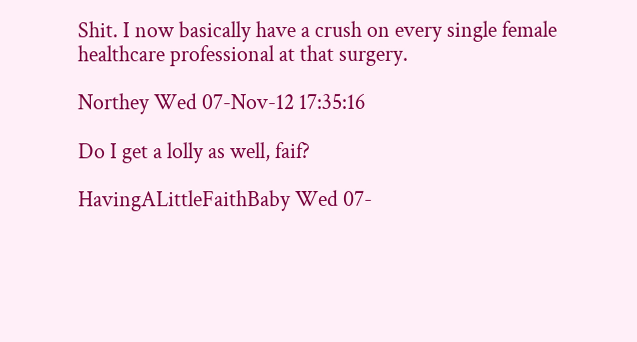Shit. I now basically have a crush on every single female healthcare professional at that surgery.

Northey Wed 07-Nov-12 17:35:16

Do I get a lolly as well, faif?

HavingALittleFaithBaby Wed 07-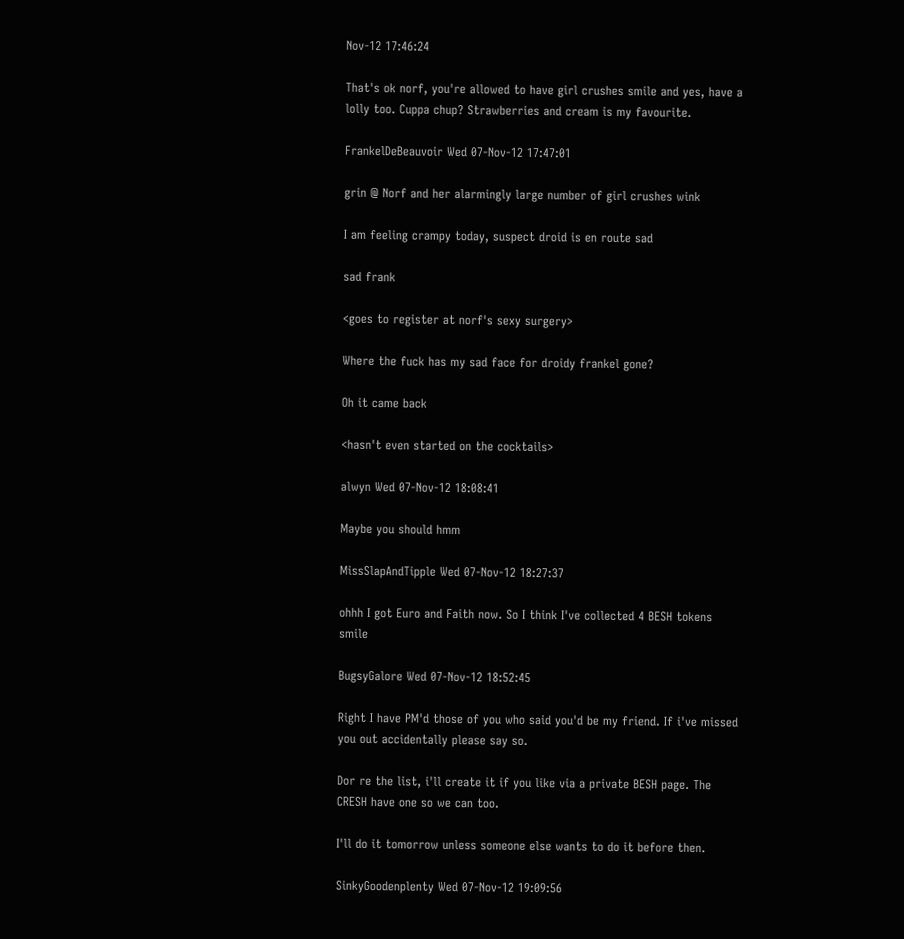Nov-12 17:46:24

That's ok norf, you're allowed to have girl crushes smile and yes, have a lolly too. Cuppa chup? Strawberries and cream is my favourite.

FrankelDeBeauvoir Wed 07-Nov-12 17:47:01

grin @ Norf and her alarmingly large number of girl crushes wink

I am feeling crampy today, suspect droid is en route sad

sad frank

<goes to register at norf's sexy surgery>

Where the fuck has my sad face for droidy frankel gone?

Oh it came back

<hasn't even started on the cocktails>

alwyn Wed 07-Nov-12 18:08:41

Maybe you should hmm

MissSlapAndTipple Wed 07-Nov-12 18:27:37

ohhh I got Euro and Faith now. So I think I've collected 4 BESH tokens smile

BugsyGalore Wed 07-Nov-12 18:52:45

Right I have PM'd those of you who said you'd be my friend. If i've missed you out accidentally please say so.

Dor re the list, i'll create it if you like via a private BESH page. The CRESH have one so we can too.

I'll do it tomorrow unless someone else wants to do it before then.

SinkyGoodenplenty Wed 07-Nov-12 19:09:56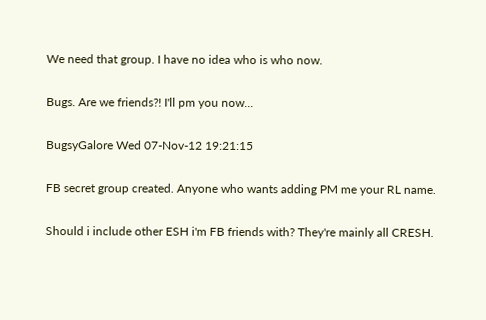We need that group. I have no idea who is who now.

Bugs. Are we friends?! I'll pm you now...

BugsyGalore Wed 07-Nov-12 19:21:15

FB secret group created. Anyone who wants adding PM me your RL name.

Should i include other ESH i'm FB friends with? They're mainly all CRESH.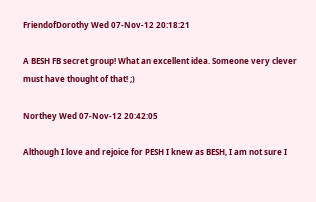FriendofDorothy Wed 07-Nov-12 20:18:21

A BESH FB secret group! What an excellent idea. Someone very clever must have thought of that! ;)

Northey Wed 07-Nov-12 20:42:05

Although I love and rejoice for PESH I knew as BESH, I am not sure I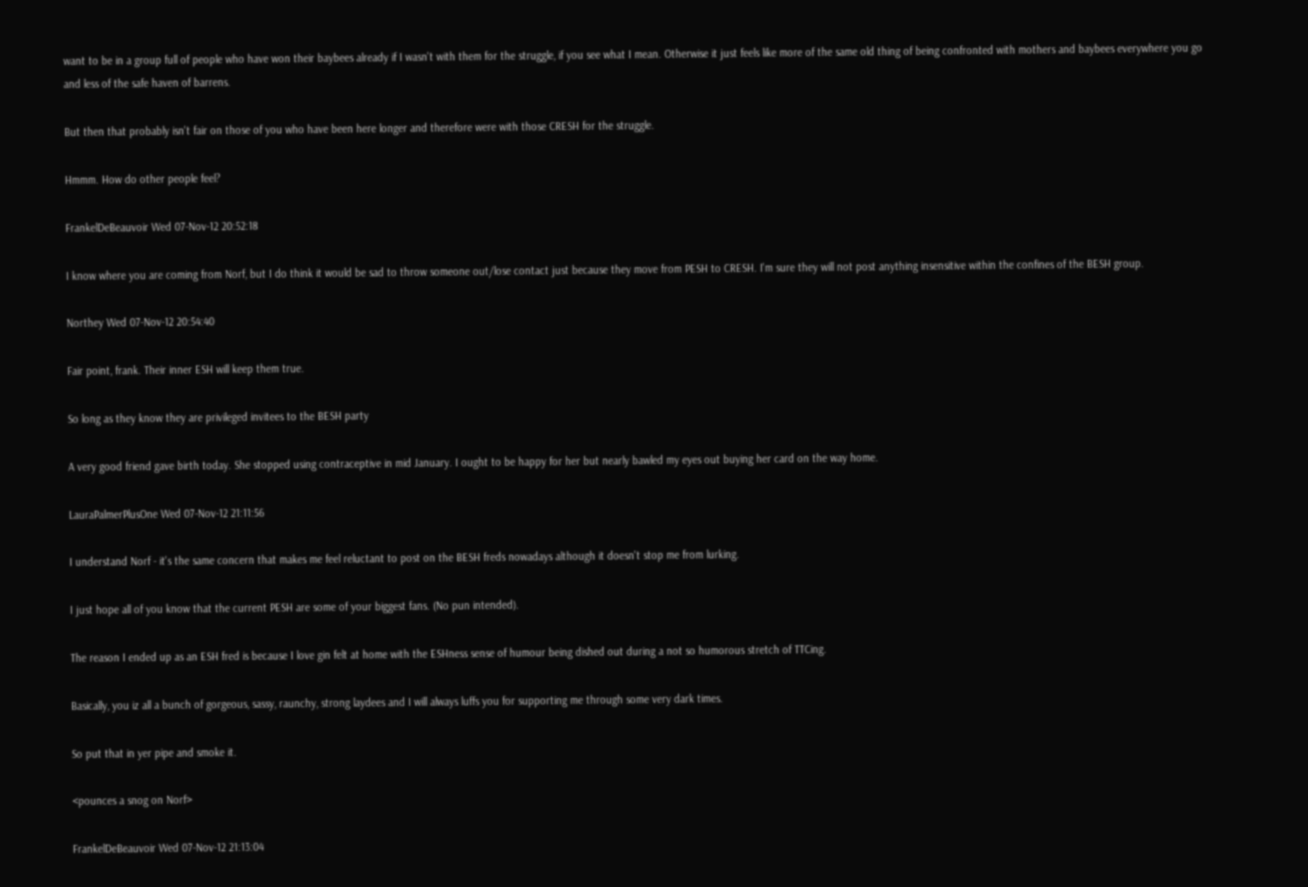want to be in a group full of people who have won their baybees already if I wasn't with them for the struggle, if you see what I mean. Otherwise it just feels like more of the same old thing of being confronted with mothers and baybees everywhere you go and less of the safe haven of barrens.

But then that probably isn't fair on those of you who have been here longer and therefore were with those CRESH for the struggle.

Hmmm. How do other people feel?

FrankelDeBeauvoir Wed 07-Nov-12 20:52:18

I know where you are coming from Norf, but I do think it would be sad to throw someone out/lose contact just because they move from PESH to CRESH. I'm sure they will not post anything insensitive within the confines of the BESH group.

Northey Wed 07-Nov-12 20:54:40

Fair point, frank. Their inner ESH will keep them true.

So long as they know they are privileged invitees to the BESH party

A very good friend gave birth today. She stopped using contraceptive in mid January. I ought to be happy for her but nearly bawled my eyes out buying her card on the way home.

LauraPalmerPlusOne Wed 07-Nov-12 21:11:56

I understand Norf - it's the same concern that makes me feel reluctant to post on the BESH freds nowadays although it doesn't stop me from lurking.

I just hope all of you know that the current PESH are some of your biggest fans. (No pun intended).

The reason I ended up as an ESH fred is because I love gin felt at home with the ESHness sense of humour being dished out during a not so humorous stretch of TTCing.

Basically, you iz all a bunch of gorgeous, sassy, raunchy, strong laydees and I will always luffs you for supporting me through some very dark times.

So put that in yer pipe and smoke it.

<pounces a snog on Norf>

FrankelDeBeauvoir Wed 07-Nov-12 21:13:04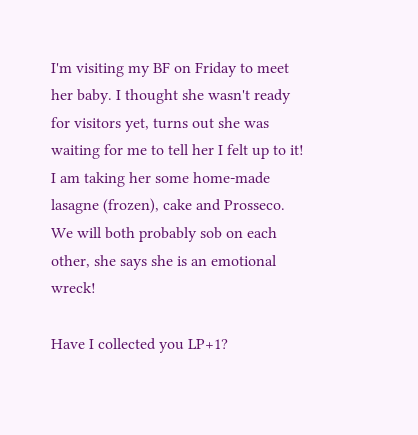I'm visiting my BF on Friday to meet her baby. I thought she wasn't ready for visitors yet, turns out she was waiting for me to tell her I felt up to it! I am taking her some home-made lasagne (frozen), cake and Prosseco. We will both probably sob on each other, she says she is an emotional wreck!

Have I collected you LP+1?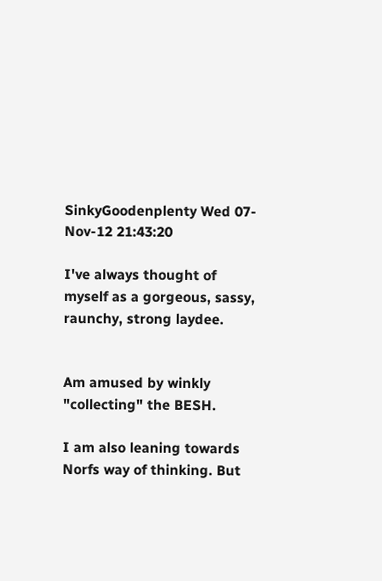SinkyGoodenplenty Wed 07-Nov-12 21:43:20

I've always thought of myself as a gorgeous, sassy, raunchy, strong laydee.


Am amused by winkly "collecting" the BESH.

I am also leaning towards Norfs way of thinking. But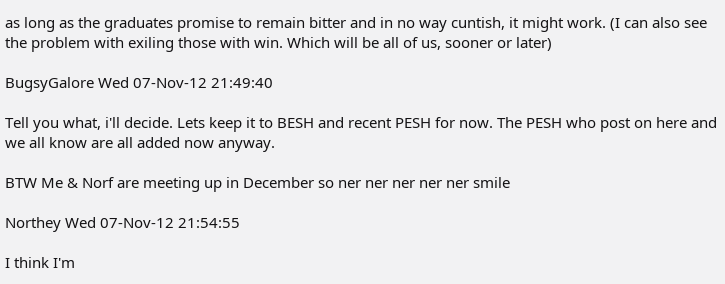as long as the graduates promise to remain bitter and in no way cuntish, it might work. (I can also see the problem with exiling those with win. Which will be all of us, sooner or later)

BugsyGalore Wed 07-Nov-12 21:49:40

Tell you what, i'll decide. Lets keep it to BESH and recent PESH for now. The PESH who post on here and we all know are all added now anyway.

BTW Me & Norf are meeting up in December so ner ner ner ner ner smile

Northey Wed 07-Nov-12 21:54:55

I think I'm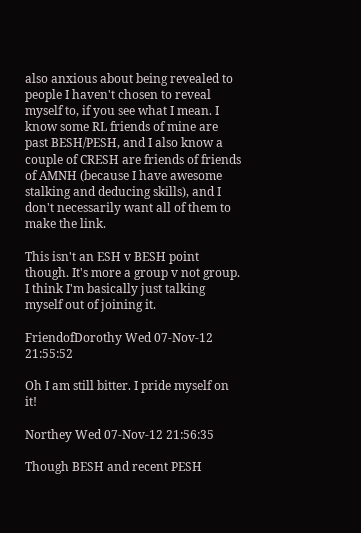also anxious about being revealed to people I haven't chosen to reveal myself to, if you see what I mean. I know some RL friends of mine are past BESH/PESH, and I also know a couple of CRESH are friends of friends of AMNH (because I have awesome stalking and deducing skills), and I don't necessarily want all of them to make the link.

This isn't an ESH v BESH point though. It's more a group v not group. I think I'm basically just talking myself out of joining it.

FriendofDorothy Wed 07-Nov-12 21:55:52

Oh I am still bitter. I pride myself on it!

Northey Wed 07-Nov-12 21:56:35

Though BESH and recent PESH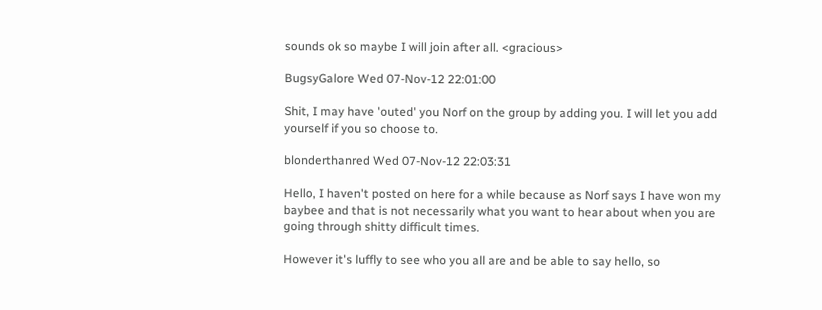sounds ok so maybe I will join after all. <gracious>

BugsyGalore Wed 07-Nov-12 22:01:00

Shit, I may have 'outed' you Norf on the group by adding you. I will let you add yourself if you so choose to.

blonderthanred Wed 07-Nov-12 22:03:31

Hello, I haven't posted on here for a while because as Norf says I have won my baybee and that is not necessarily what you want to hear about when you are going through shitty difficult times.

However it's luffly to see who you all are and be able to say hello, so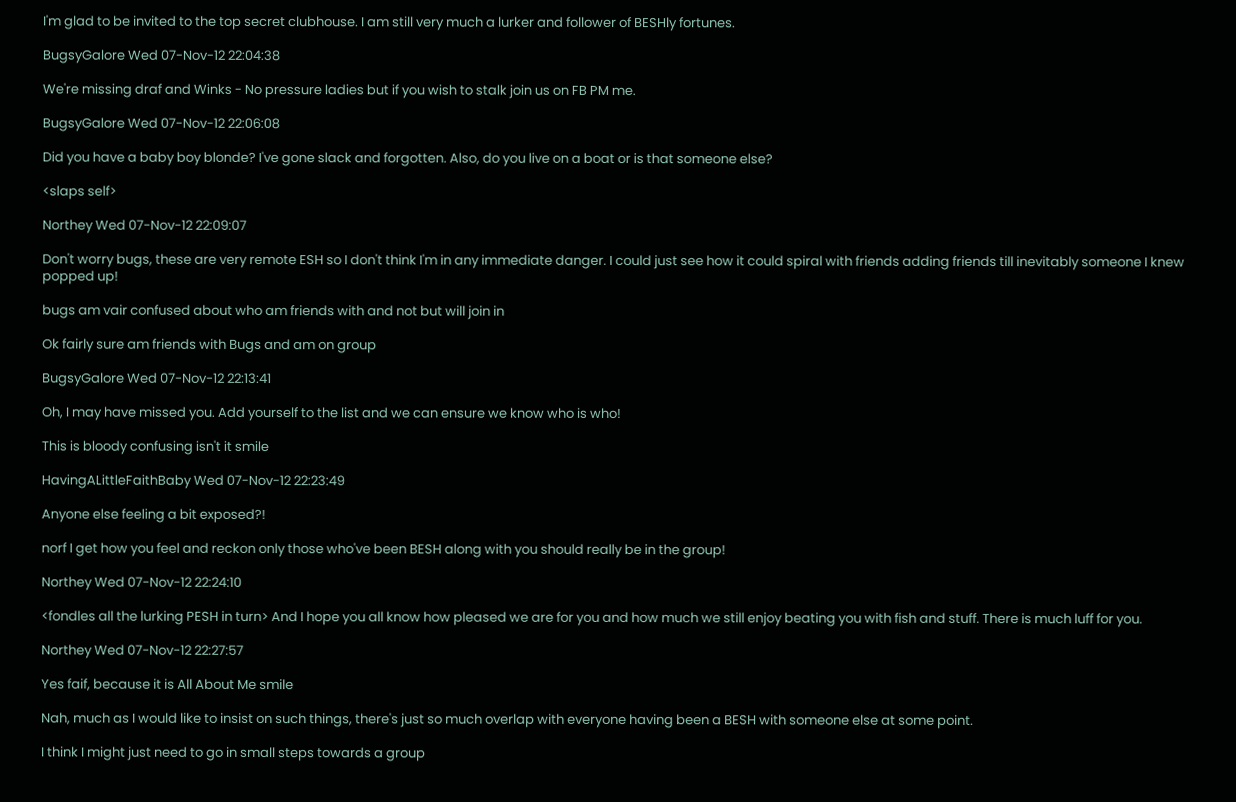I'm glad to be invited to the top secret clubhouse. I am still very much a lurker and follower of BESHly fortunes.

BugsyGalore Wed 07-Nov-12 22:04:38

We're missing draf and Winks - No pressure ladies but if you wish to stalk join us on FB PM me.

BugsyGalore Wed 07-Nov-12 22:06:08

Did you have a baby boy blonde? I've gone slack and forgotten. Also, do you live on a boat or is that someone else?

<slaps self>

Northey Wed 07-Nov-12 22:09:07

Don't worry bugs, these are very remote ESH so I don't think I'm in any immediate danger. I could just see how it could spiral with friends adding friends till inevitably someone I knew popped up!

bugs am vair confused about who am friends with and not but will join in

Ok fairly sure am friends with Bugs and am on group

BugsyGalore Wed 07-Nov-12 22:13:41

Oh, I may have missed you. Add yourself to the list and we can ensure we know who is who!

This is bloody confusing isn't it smile

HavingALittleFaithBaby Wed 07-Nov-12 22:23:49

Anyone else feeling a bit exposed?!

norf I get how you feel and reckon only those who've been BESH along with you should really be in the group!

Northey Wed 07-Nov-12 22:24:10

<fondles all the lurking PESH in turn> And I hope you all know how pleased we are for you and how much we still enjoy beating you with fish and stuff. There is much luff for you.

Northey Wed 07-Nov-12 22:27:57

Yes faif, because it is All About Me smile

Nah, much as I would like to insist on such things, there's just so much overlap with everyone having been a BESH with someone else at some point.

I think I might just need to go in small steps towards a group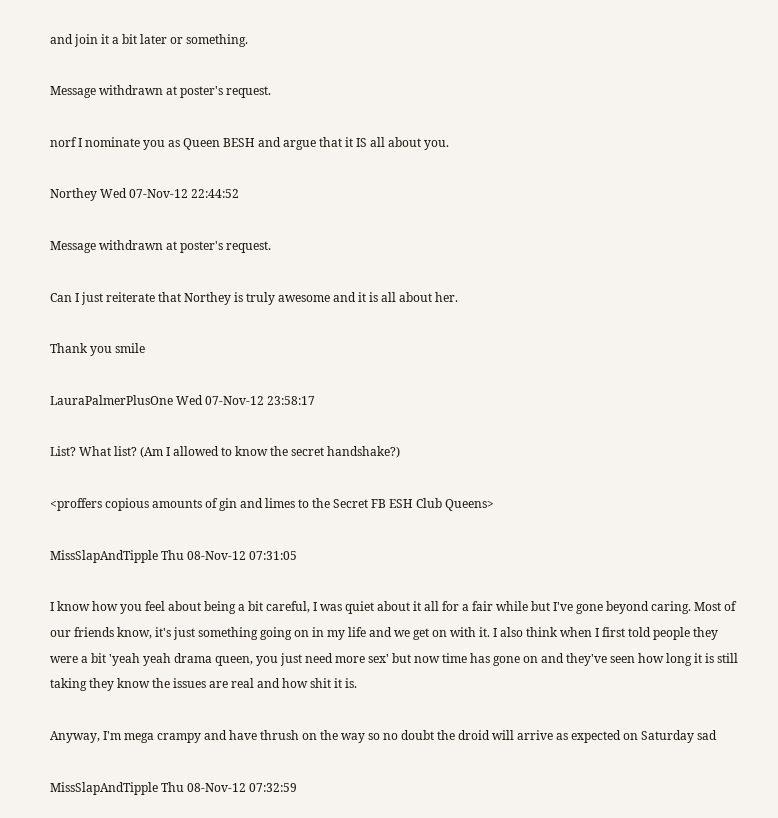and join it a bit later or something.

Message withdrawn at poster's request.

norf I nominate you as Queen BESH and argue that it IS all about you.

Northey Wed 07-Nov-12 22:44:52

Message withdrawn at poster's request.

Can I just reiterate that Northey is truly awesome and it is all about her.

Thank you smile

LauraPalmerPlusOne Wed 07-Nov-12 23:58:17

List? What list? (Am I allowed to know the secret handshake?)

<proffers copious amounts of gin and limes to the Secret FB ESH Club Queens>

MissSlapAndTipple Thu 08-Nov-12 07:31:05

I know how you feel about being a bit careful, I was quiet about it all for a fair while but I've gone beyond caring. Most of our friends know, it's just something going on in my life and we get on with it. I also think when I first told people they were a bit 'yeah yeah drama queen, you just need more sex' but now time has gone on and they've seen how long it is still taking they know the issues are real and how shit it is.

Anyway, I'm mega crampy and have thrush on the way so no doubt the droid will arrive as expected on Saturday sad

MissSlapAndTipple Thu 08-Nov-12 07:32:59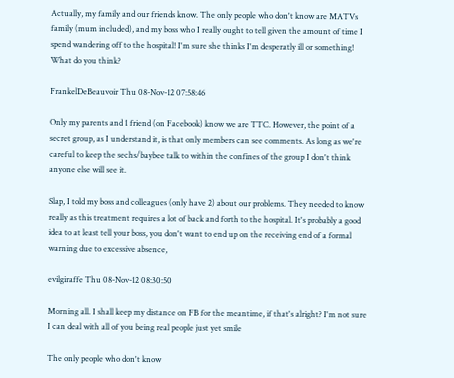Actually, my family and our friends know. The only people who don't know are MATVs family (mum included), and my boss who I really ought to tell given the amount of time I spend wandering off to the hospital! I'm sure she thinks I'm desperatly ill or something! What do you think?

FrankelDeBeauvoir Thu 08-Nov-12 07:58:46

Only my parents and 1 friend (on Facebook) know we are TTC. However, the point of a secret group, as I understand it, is that only members can see comments. As long as we're careful to keep the sechs/baybee talk to within the confines of the group I don't think anyone else will see it.

Slap, I told my boss and colleagues (only have 2) about our problems. They needed to know really as this treatment requires a lot of back and forth to the hospital. It's probably a good idea to at least tell your boss, you don't want to end up on the receiving end of a formal warning due to excessive absence,

evilgiraffe Thu 08-Nov-12 08:30:50

Morning all. I shall keep my distance on FB for the meantime, if that's alright? I'm not sure I can deal with all of you being real people just yet smile

The only people who don't know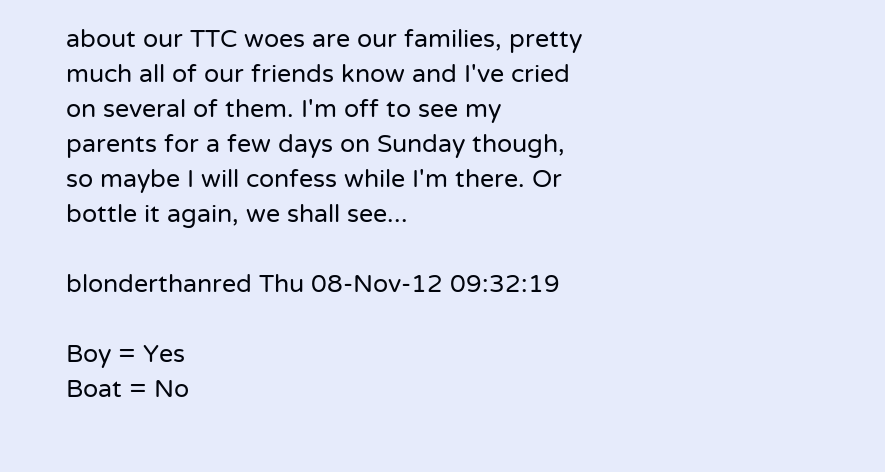about our TTC woes are our families, pretty much all of our friends know and I've cried on several of them. I'm off to see my parents for a few days on Sunday though, so maybe I will confess while I'm there. Or bottle it again, we shall see...

blonderthanred Thu 08-Nov-12 09:32:19

Boy = Yes
Boat = No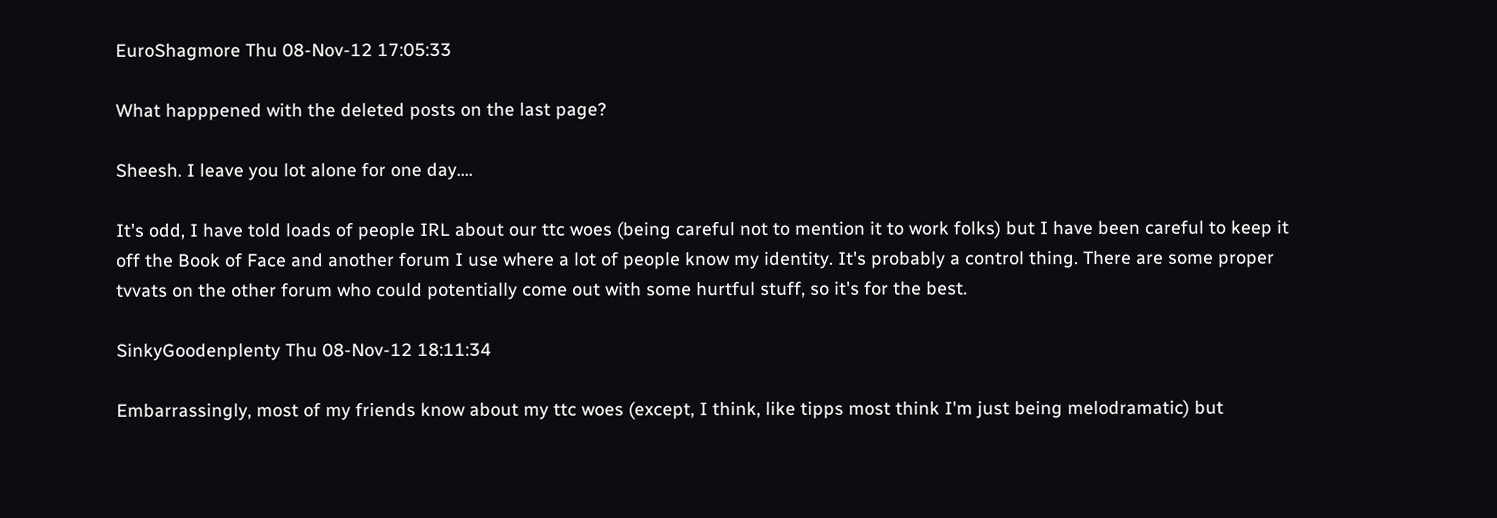EuroShagmore Thu 08-Nov-12 17:05:33

What happpened with the deleted posts on the last page?

Sheesh. I leave you lot alone for one day....

It's odd, I have told loads of people IRL about our ttc woes (being careful not to mention it to work folks) but I have been careful to keep it off the Book of Face and another forum I use where a lot of people know my identity. It's probably a control thing. There are some proper tvvats on the other forum who could potentially come out with some hurtful stuff, so it's for the best.

SinkyGoodenplenty Thu 08-Nov-12 18:11:34

Embarrassingly, most of my friends know about my ttc woes (except, I think, like tipps most think I'm just being melodramatic) but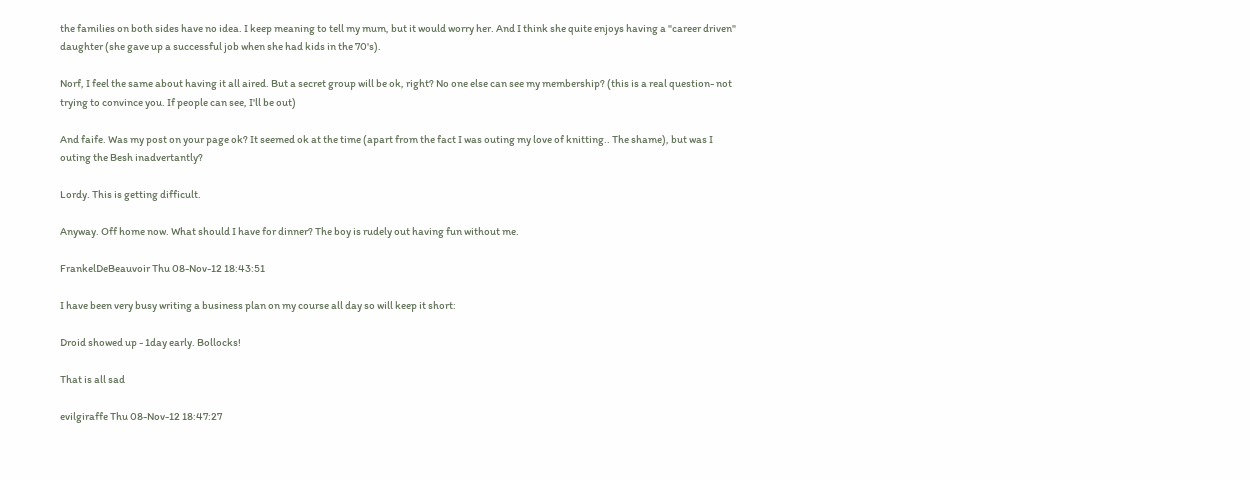the families on both sides have no idea. I keep meaning to tell my mum, but it would worry her. And I think she quite enjoys having a "career driven" daughter (she gave up a successful job when she had kids in the 70's).

Norf, I feel the same about having it all aired. But a secret group will be ok, right? No one else can see my membership? (this is a real question- not trying to convince you. If people can see, I'll be out)

And faife. Was my post on your page ok? It seemed ok at the time (apart from the fact I was outing my love of knitting.. The shame), but was I outing the Besh inadvertantly?

Lordy. This is getting difficult.

Anyway. Off home now. What should I have for dinner? The boy is rudely out having fun without me.

FrankelDeBeauvoir Thu 08-Nov-12 18:43:51

I have been very busy writing a business plan on my course all day so will keep it short:

Droid showed up - 1day early. Bollocks!

That is all sad

evilgiraffe Thu 08-Nov-12 18:47:27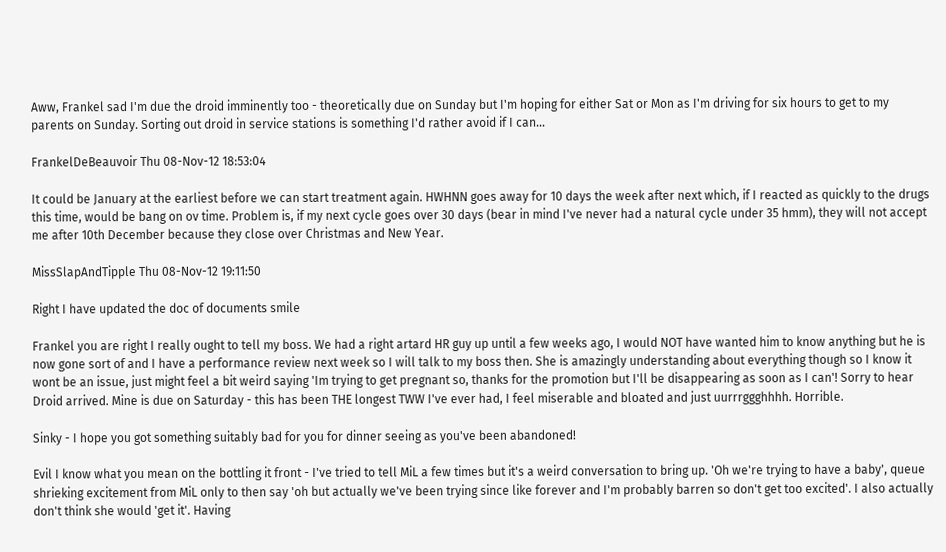Aww, Frankel sad I'm due the droid imminently too - theoretically due on Sunday but I'm hoping for either Sat or Mon as I'm driving for six hours to get to my parents on Sunday. Sorting out droid in service stations is something I'd rather avoid if I can...

FrankelDeBeauvoir Thu 08-Nov-12 18:53:04

It could be January at the earliest before we can start treatment again. HWHNN goes away for 10 days the week after next which, if I reacted as quickly to the drugs this time, would be bang on ov time. Problem is, if my next cycle goes over 30 days (bear in mind I've never had a natural cycle under 35 hmm), they will not accept me after 10th December because they close over Christmas and New Year.

MissSlapAndTipple Thu 08-Nov-12 19:11:50

Right I have updated the doc of documents smile

Frankel you are right I really ought to tell my boss. We had a right artard HR guy up until a few weeks ago, I would NOT have wanted him to know anything but he is now gone sort of and I have a performance review next week so I will talk to my boss then. She is amazingly understanding about everything though so I know it wont be an issue, just might feel a bit weird saying 'Im trying to get pregnant so, thanks for the promotion but I'll be disappearing as soon as I can'! Sorry to hear Droid arrived. Mine is due on Saturday - this has been THE longest TWW I've ever had, I feel miserable and bloated and just uurrrggghhhh. Horrible.

Sinky - I hope you got something suitably bad for you for dinner seeing as you've been abandoned!

Evil I know what you mean on the bottling it front - I've tried to tell MiL a few times but it's a weird conversation to bring up. 'Oh we're trying to have a baby', queue shrieking excitement from MiL only to then say 'oh but actually we've been trying since like forever and I'm probably barren so don't get too excited'. I also actually don't think she would 'get it'. Having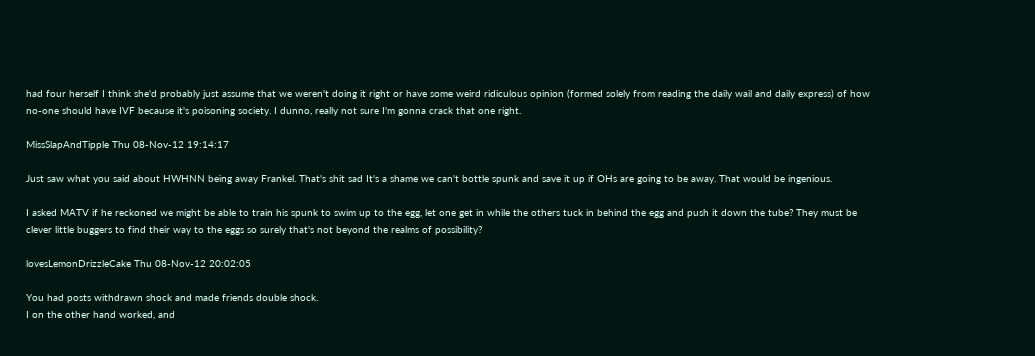had four herself I think she'd probably just assume that we weren't doing it right or have some weird ridiculous opinion (formed solely from reading the daily wail and daily express) of how no-one should have IVF because it's poisoning society. I dunno, really not sure I'm gonna crack that one right.

MissSlapAndTipple Thu 08-Nov-12 19:14:17

Just saw what you said about HWHNN being away Frankel. That's shit sad It's a shame we can't bottle spunk and save it up if OHs are going to be away. That would be ingenious.

I asked MATV if he reckoned we might be able to train his spunk to swim up to the egg, let one get in while the others tuck in behind the egg and push it down the tube? They must be clever little buggers to find their way to the eggs so surely that's not beyond the realms of possibility?

lovesLemonDrizzleCake Thu 08-Nov-12 20:02:05

You had posts withdrawn shock and made friends double shock.
I on the other hand worked, and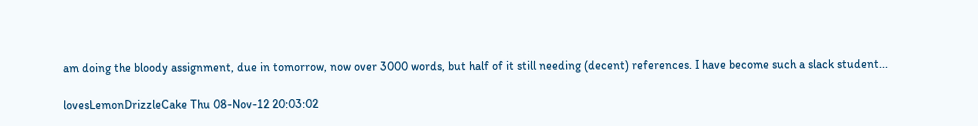am doing the bloody assignment, due in tomorrow, now over 3000 words, but half of it still needing (decent) references. I have become such a slack student...

lovesLemonDrizzleCake Thu 08-Nov-12 20:03:02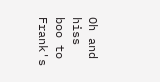Oh and hiss boo to Frank's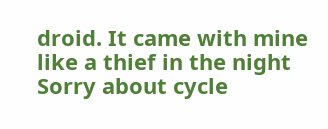droid. It came with mine like a thief in the night Sorry about cycle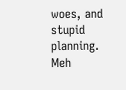woes, and stupid planning. Meh